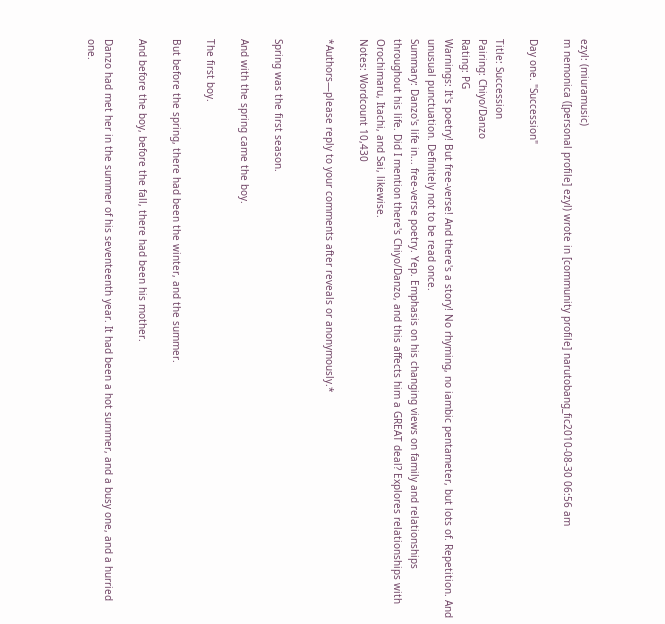ezyl: (miuramusic)
m nemonica ([personal profile] ezyl) wrote in [community profile] narutobang_fic2010-08-30 06:56 am

Day one. "Succession"

Title: Succession
Pairing: Chiyo/Danzo
Rating: PG
Warnings: It's poetry! But free-verse! And there's a story! No rhyming, no iambic pentameter, but lots of. Repetition. And unusual punctuation. Definitely not to be read once.
Summary: Danzo's life in... free-verse poetry. Yep. Emphasis on his changing views on family and relationships throughout his life. Did I mention there's Chiyo/Danzo, and this affects him a GREAT deal? Explores relationships with Orochimaru, Itachi, and Sai, likewise.
Notes: Wordcount 10,430

*Authors—please reply to your comments after reveals or anonymously.*


Spring was the first season.

And with the spring came the boy.

The first boy.

But before the spring, there had been the winter, and the summer.

And before the boy, before the fall, there had been his mother.

Danzo had met her in the summer of his seventeenth year. It had been a hot summer, and a busy one, and a hurried one.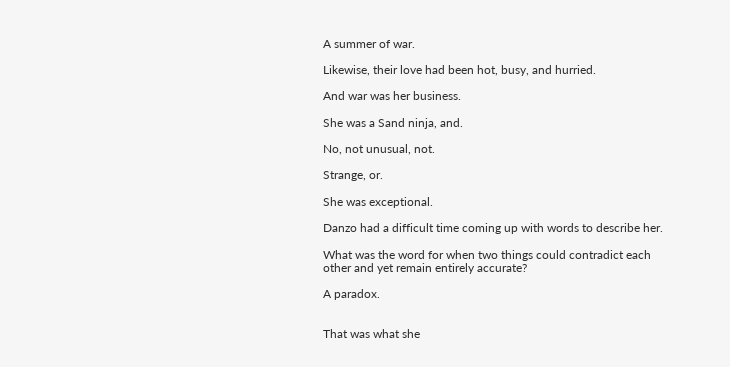A summer of war.

Likewise, their love had been hot, busy, and hurried.

And war was her business.

She was a Sand ninja, and.

No, not unusual, not.

Strange, or.

She was exceptional.

Danzo had a difficult time coming up with words to describe her.

What was the word for when two things could contradict each other and yet remain entirely accurate?

A paradox.


That was what she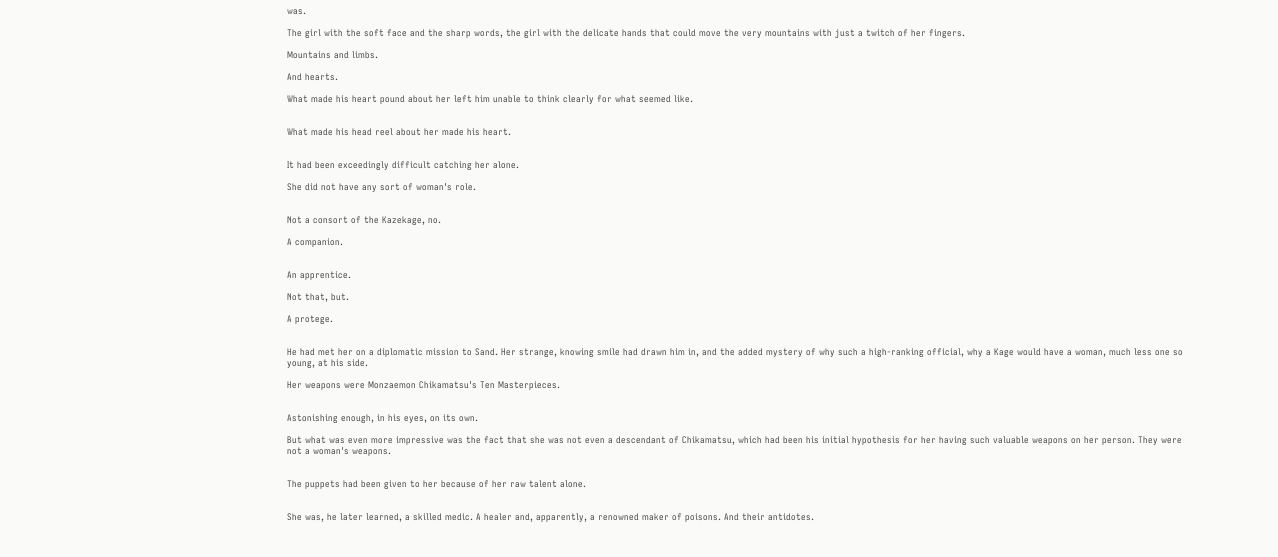was.

The girl with the soft face and the sharp words, the girl with the delicate hands that could move the very mountains with just a twitch of her fingers.

Mountains and limbs.

And hearts.

What made his heart pound about her left him unable to think clearly for what seemed like.


What made his head reel about her made his heart.


It had been exceedingly difficult catching her alone.

She did not have any sort of woman's role.


Not a consort of the Kazekage, no.

A companion.


An apprentice.

Not that, but.

A protege.


He had met her on a diplomatic mission to Sand. Her strange, knowing smile had drawn him in, and the added mystery of why such a high-ranking official, why a Kage would have a woman, much less one so young, at his side.

Her weapons were Monzaemon Chikamatsu's Ten Masterpieces.


Astonishing enough, in his eyes, on its own.

But what was even more impressive was the fact that she was not even a descendant of Chikamatsu, which had been his initial hypothesis for her having such valuable weapons on her person. They were not a woman's weapons.


The puppets had been given to her because of her raw talent alone.


She was, he later learned, a skilled medic. A healer and, apparently, a renowned maker of poisons. And their antidotes.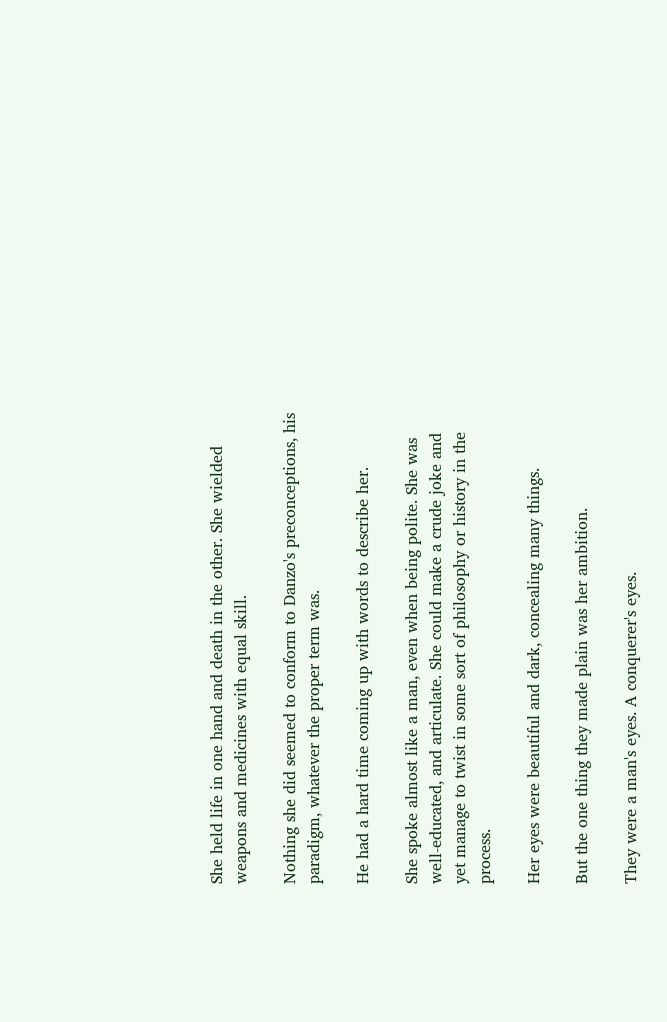She held life in one hand and death in the other. She wielded weapons and medicines with equal skill.

Nothing she did seemed to conform to Danzo's preconceptions, his paradigm, whatever the proper term was.

He had a hard time coming up with words to describe her.

She spoke almost like a man, even when being polite. She was well-educated, and articulate. She could make a crude joke and yet manage to twist in some sort of philosophy or history in the process.

Her eyes were beautiful and dark, concealing many things.

But the one thing they made plain was her ambition.

They were a man's eyes. A conquerer's eyes.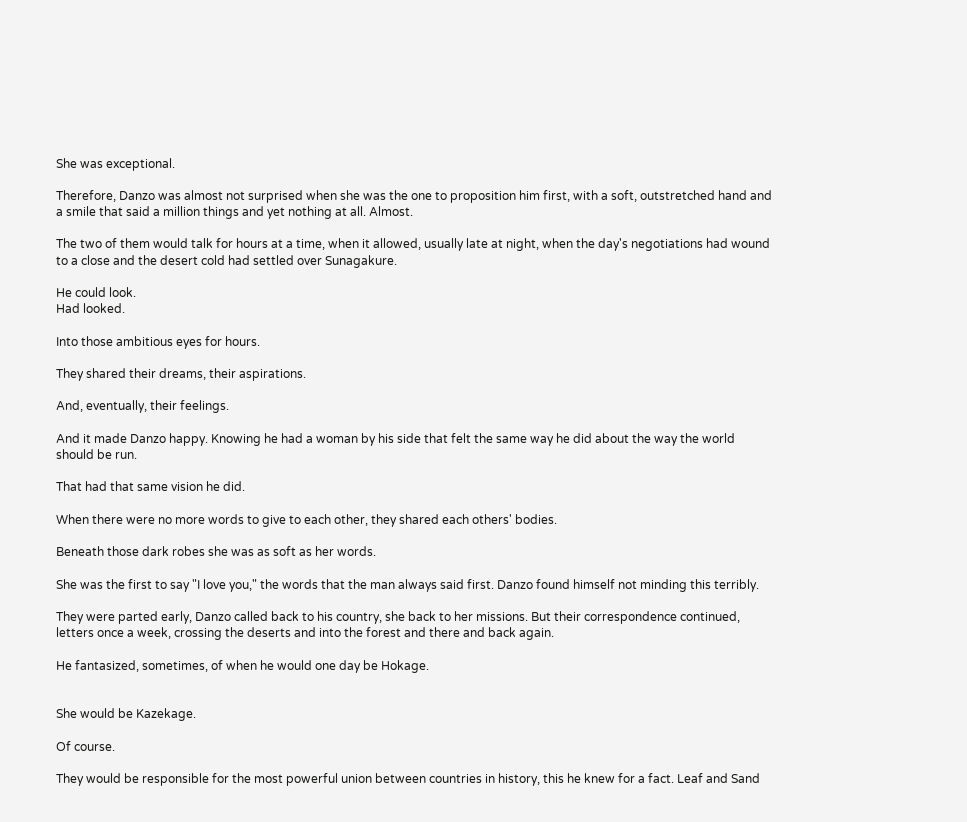She was exceptional.

Therefore, Danzo was almost not surprised when she was the one to proposition him first, with a soft, outstretched hand and a smile that said a million things and yet nothing at all. Almost.

The two of them would talk for hours at a time, when it allowed, usually late at night, when the day's negotiations had wound to a close and the desert cold had settled over Sunagakure.

He could look.
Had looked.

Into those ambitious eyes for hours.

They shared their dreams, their aspirations.

And, eventually, their feelings.

And it made Danzo happy. Knowing he had a woman by his side that felt the same way he did about the way the world should be run.

That had that same vision he did.

When there were no more words to give to each other, they shared each others' bodies.

Beneath those dark robes she was as soft as her words.

She was the first to say "I love you," the words that the man always said first. Danzo found himself not minding this terribly.

They were parted early, Danzo called back to his country, she back to her missions. But their correspondence continued, letters once a week, crossing the deserts and into the forest and there and back again.

He fantasized, sometimes, of when he would one day be Hokage.


She would be Kazekage.

Of course.

They would be responsible for the most powerful union between countries in history, this he knew for a fact. Leaf and Sand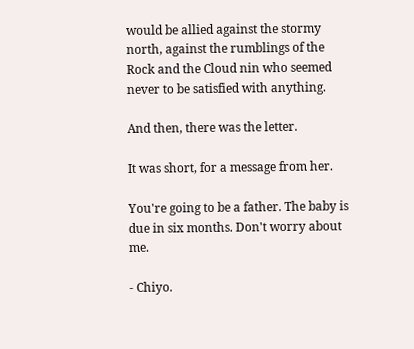would be allied against the stormy north, against the rumblings of the Rock and the Cloud nin who seemed never to be satisfied with anything.

And then, there was the letter.

It was short, for a message from her.

You're going to be a father. The baby is due in six months. Don't worry about me.

- Chiyo.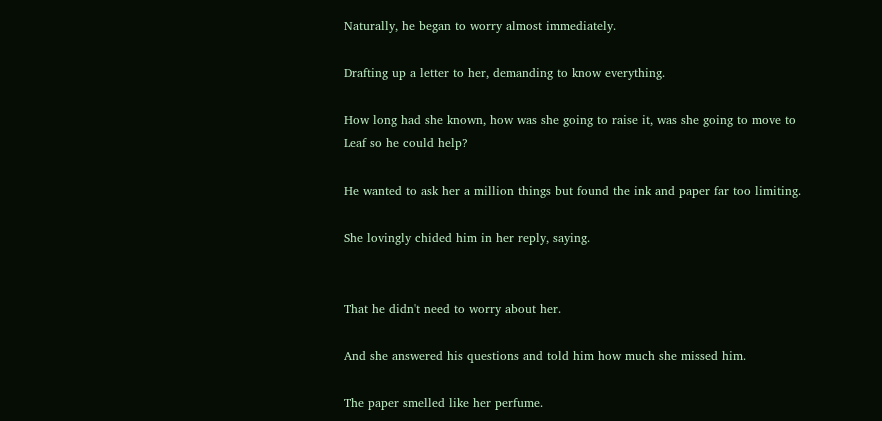Naturally, he began to worry almost immediately.

Drafting up a letter to her, demanding to know everything.

How long had she known, how was she going to raise it, was she going to move to Leaf so he could help?

He wanted to ask her a million things but found the ink and paper far too limiting.

She lovingly chided him in her reply, saying.


That he didn't need to worry about her.

And she answered his questions and told him how much she missed him.

The paper smelled like her perfume.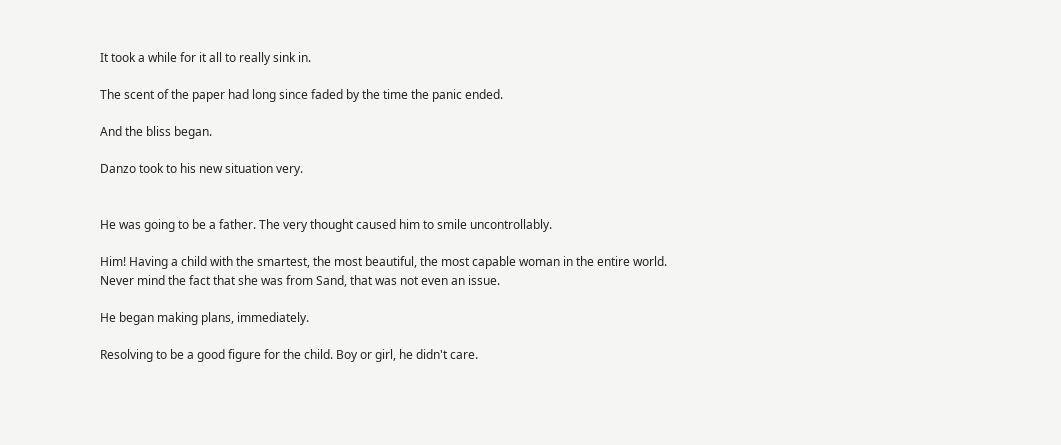It took a while for it all to really sink in.

The scent of the paper had long since faded by the time the panic ended.

And the bliss began.

Danzo took to his new situation very.


He was going to be a father. The very thought caused him to smile uncontrollably.

Him! Having a child with the smartest, the most beautiful, the most capable woman in the entire world. Never mind the fact that she was from Sand, that was not even an issue.

He began making plans, immediately.

Resolving to be a good figure for the child. Boy or girl, he didn't care.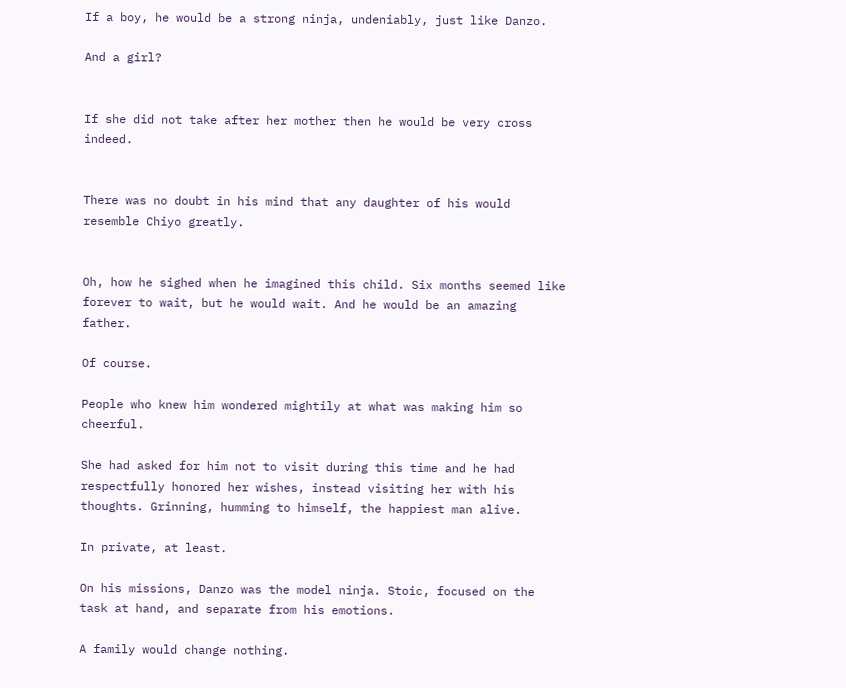If a boy, he would be a strong ninja, undeniably, just like Danzo.

And a girl?


If she did not take after her mother then he would be very cross indeed.


There was no doubt in his mind that any daughter of his would resemble Chiyo greatly.


Oh, how he sighed when he imagined this child. Six months seemed like forever to wait, but he would wait. And he would be an amazing father.

Of course.

People who knew him wondered mightily at what was making him so cheerful.

She had asked for him not to visit during this time and he had respectfully honored her wishes, instead visiting her with his thoughts. Grinning, humming to himself, the happiest man alive.

In private, at least.

On his missions, Danzo was the model ninja. Stoic, focused on the task at hand, and separate from his emotions.

A family would change nothing.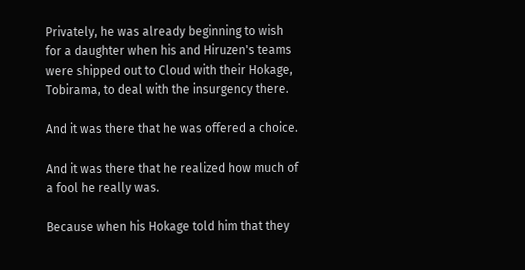Privately, he was already beginning to wish for a daughter when his and Hiruzen's teams were shipped out to Cloud with their Hokage, Tobirama, to deal with the insurgency there.

And it was there that he was offered a choice.

And it was there that he realized how much of a fool he really was.

Because when his Hokage told him that they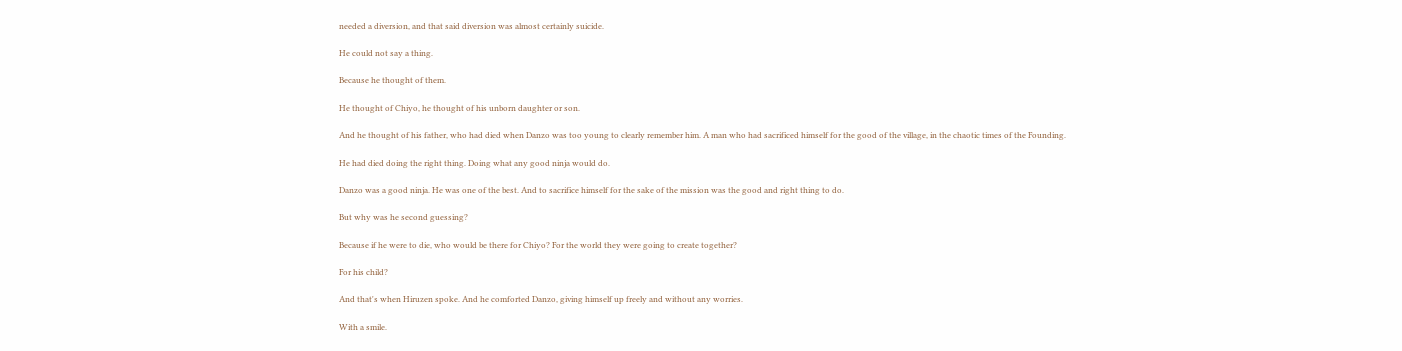needed a diversion, and that said diversion was almost certainly suicide.

He could not say a thing.

Because he thought of them.

He thought of Chiyo, he thought of his unborn daughter or son.

And he thought of his father, who had died when Danzo was too young to clearly remember him. A man who had sacrificed himself for the good of the village, in the chaotic times of the Founding.

He had died doing the right thing. Doing what any good ninja would do.

Danzo was a good ninja. He was one of the best. And to sacrifice himself for the sake of the mission was the good and right thing to do.

But why was he second guessing?

Because if he were to die, who would be there for Chiyo? For the world they were going to create together?

For his child?

And that's when Hiruzen spoke. And he comforted Danzo, giving himself up freely and without any worries.

With a smile.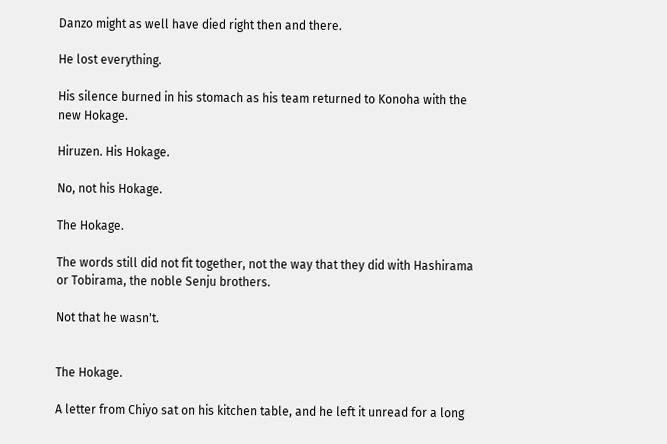Danzo might as well have died right then and there.

He lost everything.

His silence burned in his stomach as his team returned to Konoha with the new Hokage.

Hiruzen. His Hokage.

No, not his Hokage.

The Hokage.

The words still did not fit together, not the way that they did with Hashirama or Tobirama, the noble Senju brothers.

Not that he wasn't.


The Hokage.

A letter from Chiyo sat on his kitchen table, and he left it unread for a long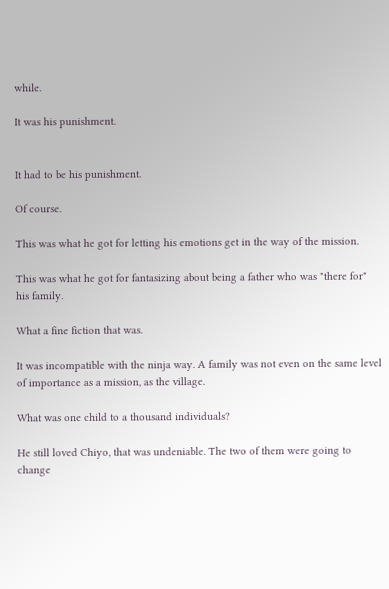while.

It was his punishment.


It had to be his punishment.

Of course.

This was what he got for letting his emotions get in the way of the mission.

This was what he got for fantasizing about being a father who was "there for" his family.

What a fine fiction that was.

It was incompatible with the ninja way. A family was not even on the same level of importance as a mission, as the village.

What was one child to a thousand individuals?

He still loved Chiyo, that was undeniable. The two of them were going to change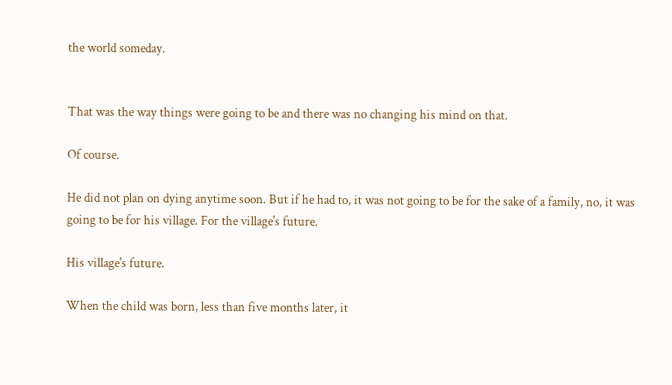the world someday.


That was the way things were going to be and there was no changing his mind on that.

Of course.

He did not plan on dying anytime soon. But if he had to, it was not going to be for the sake of a family, no, it was going to be for his village. For the village's future.

His village's future.

When the child was born, less than five months later, it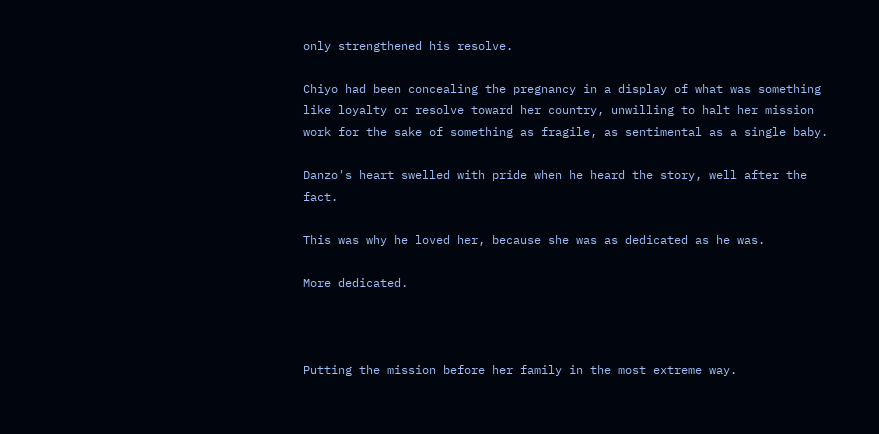only strengthened his resolve.

Chiyo had been concealing the pregnancy in a display of what was something like loyalty or resolve toward her country, unwilling to halt her mission work for the sake of something as fragile, as sentimental as a single baby.

Danzo's heart swelled with pride when he heard the story, well after the fact.

This was why he loved her, because she was as dedicated as he was.

More dedicated.



Putting the mission before her family in the most extreme way.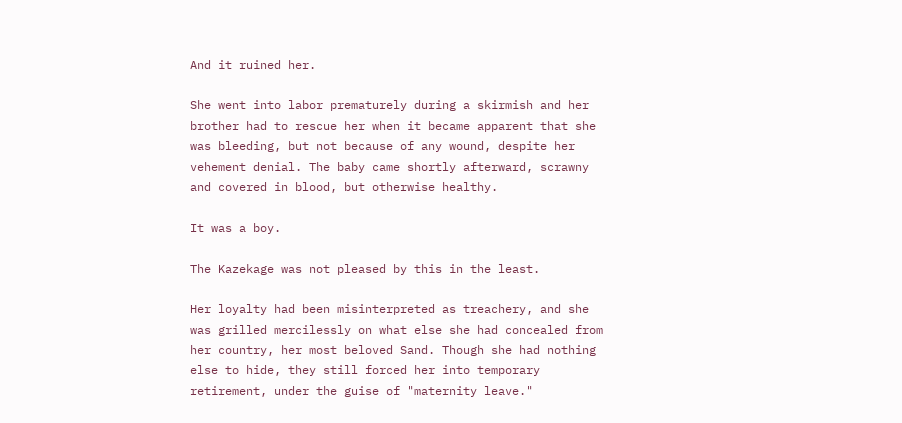And it ruined her.

She went into labor prematurely during a skirmish and her brother had to rescue her when it became apparent that she was bleeding, but not because of any wound, despite her vehement denial. The baby came shortly afterward, scrawny and covered in blood, but otherwise healthy.

It was a boy.

The Kazekage was not pleased by this in the least.

Her loyalty had been misinterpreted as treachery, and she was grilled mercilessly on what else she had concealed from her country, her most beloved Sand. Though she had nothing else to hide, they still forced her into temporary retirement, under the guise of "maternity leave."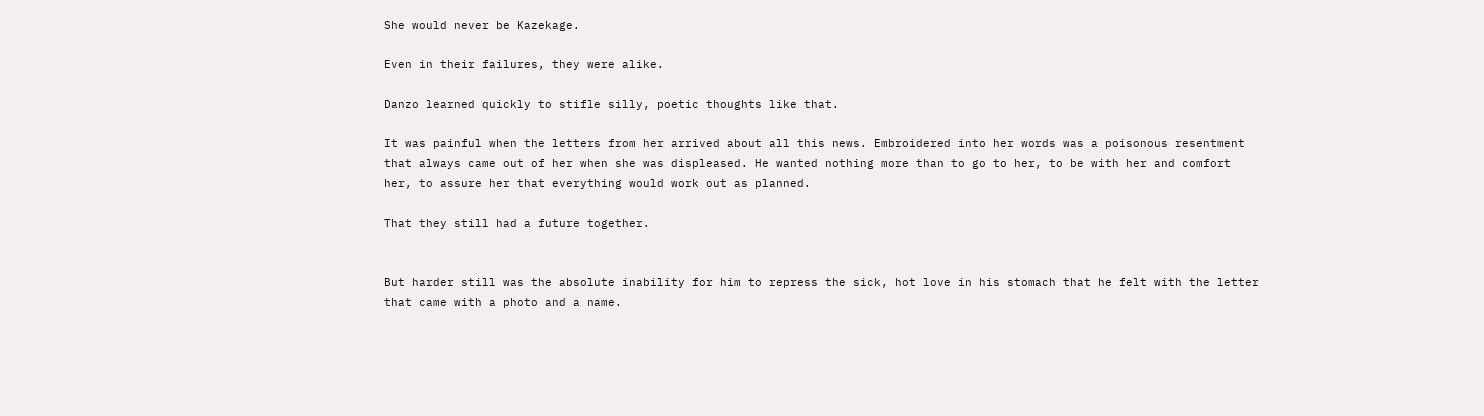She would never be Kazekage.

Even in their failures, they were alike.

Danzo learned quickly to stifle silly, poetic thoughts like that.

It was painful when the letters from her arrived about all this news. Embroidered into her words was a poisonous resentment that always came out of her when she was displeased. He wanted nothing more than to go to her, to be with her and comfort her, to assure her that everything would work out as planned.

That they still had a future together.


But harder still was the absolute inability for him to repress the sick, hot love in his stomach that he felt with the letter that came with a photo and a name.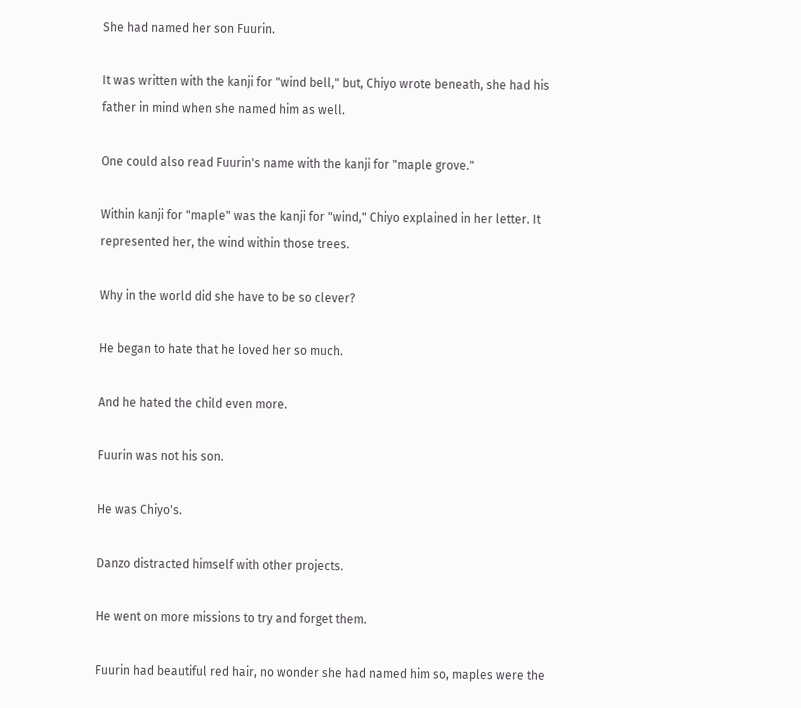She had named her son Fuurin.

It was written with the kanji for "wind bell," but, Chiyo wrote beneath, she had his father in mind when she named him as well.

One could also read Fuurin's name with the kanji for "maple grove."

Within kanji for "maple" was the kanji for "wind," Chiyo explained in her letter. It represented her, the wind within those trees.

Why in the world did she have to be so clever?

He began to hate that he loved her so much.

And he hated the child even more.

Fuurin was not his son.

He was Chiyo's.

Danzo distracted himself with other projects.

He went on more missions to try and forget them.

Fuurin had beautiful red hair, no wonder she had named him so, maples were the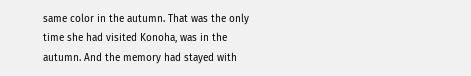same color in the autumn. That was the only time she had visited Konoha, was in the autumn. And the memory had stayed with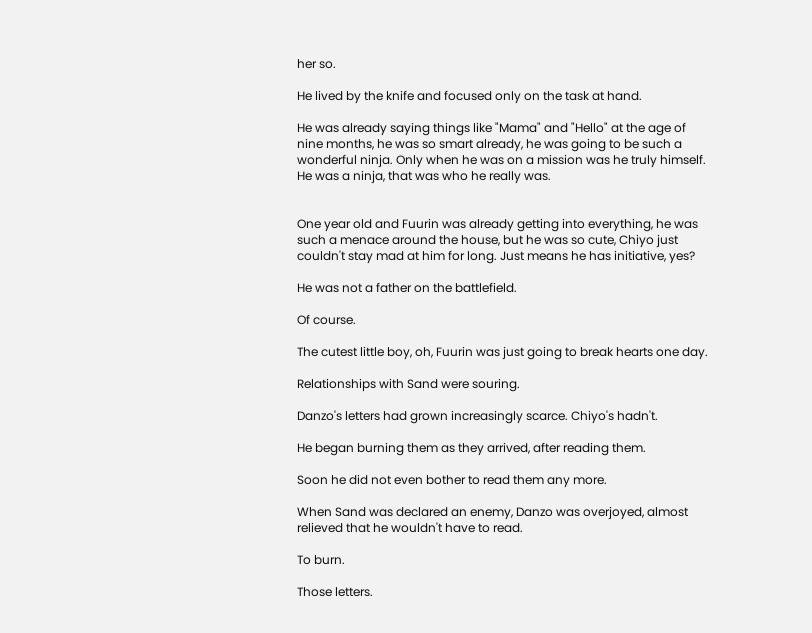her so.

He lived by the knife and focused only on the task at hand.

He was already saying things like "Mama" and "Hello" at the age of nine months, he was so smart already, he was going to be such a wonderful ninja. Only when he was on a mission was he truly himself. He was a ninja, that was who he really was.


One year old and Fuurin was already getting into everything, he was such a menace around the house, but he was so cute, Chiyo just couldn't stay mad at him for long. Just means he has initiative, yes?

He was not a father on the battlefield.

Of course.

The cutest little boy, oh, Fuurin was just going to break hearts one day.

Relationships with Sand were souring.

Danzo's letters had grown increasingly scarce. Chiyo's hadn't.

He began burning them as they arrived, after reading them.

Soon he did not even bother to read them any more.

When Sand was declared an enemy, Danzo was overjoyed, almost relieved that he wouldn't have to read.

To burn.

Those letters.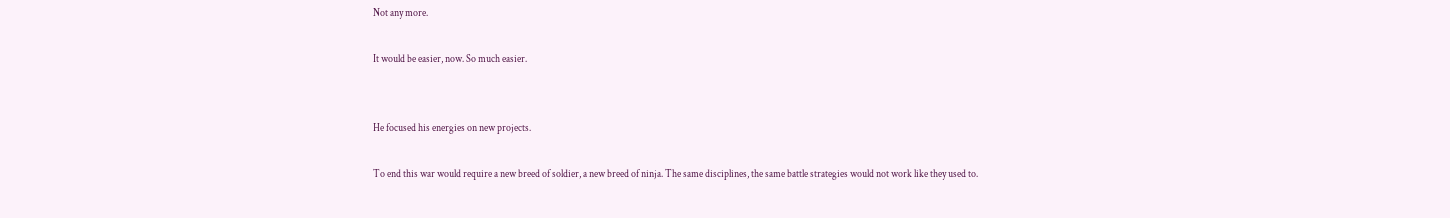Not any more.

It would be easier, now. So much easier.


He focused his energies on new projects.

To end this war would require a new breed of soldier, a new breed of ninja. The same disciplines, the same battle strategies would not work like they used to.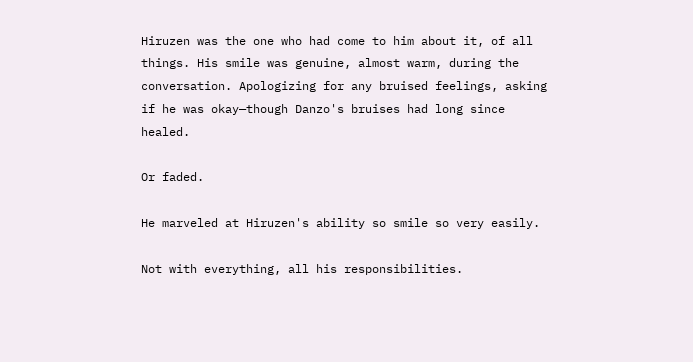Hiruzen was the one who had come to him about it, of all things. His smile was genuine, almost warm, during the conversation. Apologizing for any bruised feelings, asking if he was okay—though Danzo's bruises had long since healed.

Or faded.

He marveled at Hiruzen's ability so smile so very easily.

Not with everything, all his responsibilities.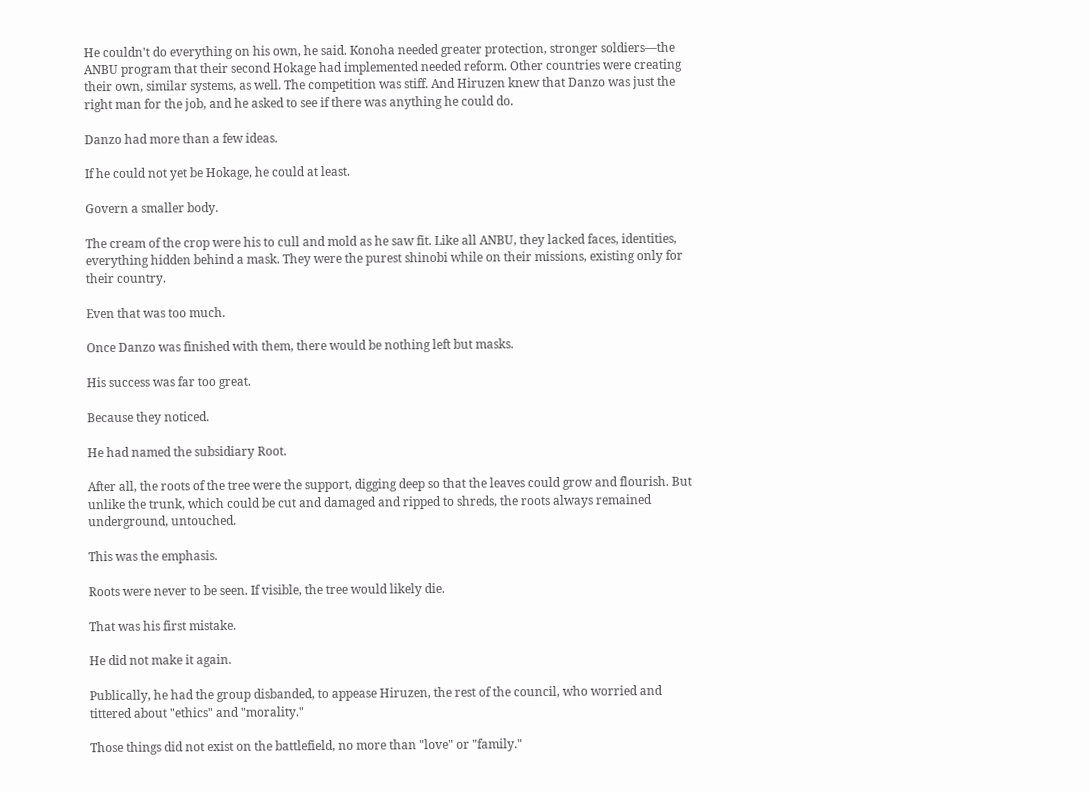He couldn't do everything on his own, he said. Konoha needed greater protection, stronger soldiers—the ANBU program that their second Hokage had implemented needed reform. Other countries were creating their own, similar systems, as well. The competition was stiff. And Hiruzen knew that Danzo was just the right man for the job, and he asked to see if there was anything he could do.

Danzo had more than a few ideas.

If he could not yet be Hokage, he could at least.

Govern a smaller body.

The cream of the crop were his to cull and mold as he saw fit. Like all ANBU, they lacked faces, identities, everything hidden behind a mask. They were the purest shinobi while on their missions, existing only for their country.

Even that was too much.

Once Danzo was finished with them, there would be nothing left but masks.

His success was far too great.

Because they noticed.

He had named the subsidiary Root.

After all, the roots of the tree were the support, digging deep so that the leaves could grow and flourish. But unlike the trunk, which could be cut and damaged and ripped to shreds, the roots always remained underground, untouched.

This was the emphasis.

Roots were never to be seen. If visible, the tree would likely die.

That was his first mistake.

He did not make it again.

Publically, he had the group disbanded, to appease Hiruzen, the rest of the council, who worried and tittered about "ethics" and "morality."

Those things did not exist on the battlefield, no more than "love" or "family."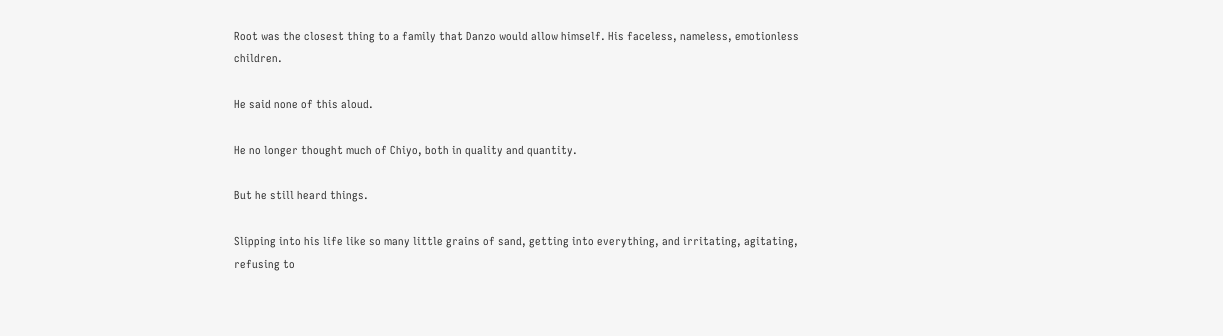Root was the closest thing to a family that Danzo would allow himself. His faceless, nameless, emotionless children.

He said none of this aloud.

He no longer thought much of Chiyo, both in quality and quantity.

But he still heard things.

Slipping into his life like so many little grains of sand, getting into everything, and irritating, agitating, refusing to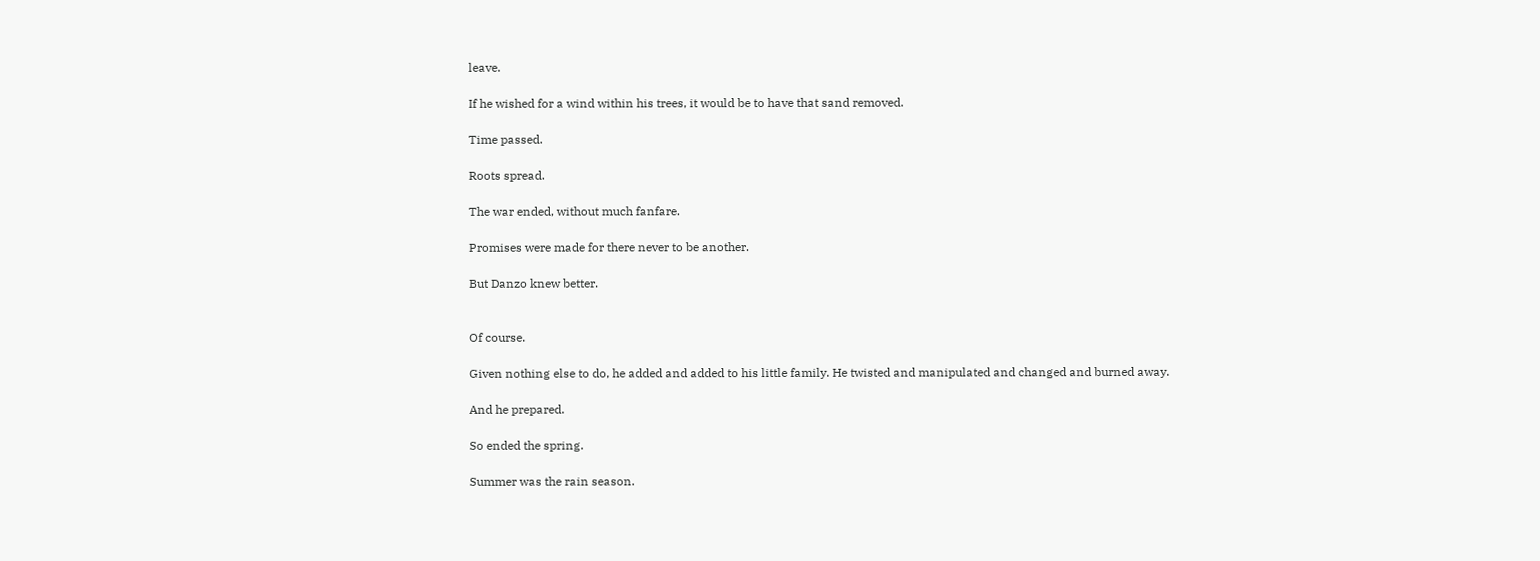leave.

If he wished for a wind within his trees, it would be to have that sand removed.

Time passed.

Roots spread.

The war ended, without much fanfare.

Promises were made for there never to be another.

But Danzo knew better.


Of course.

Given nothing else to do, he added and added to his little family. He twisted and manipulated and changed and burned away.

And he prepared.

So ended the spring.

Summer was the rain season.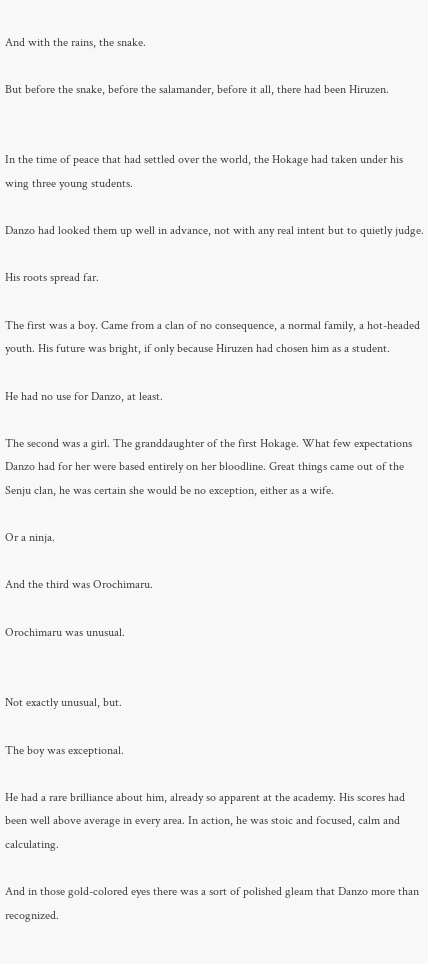And with the rains, the snake.

But before the snake, before the salamander, before it all, there had been Hiruzen.


In the time of peace that had settled over the world, the Hokage had taken under his wing three young students.

Danzo had looked them up well in advance, not with any real intent but to quietly judge.

His roots spread far.

The first was a boy. Came from a clan of no consequence, a normal family, a hot-headed youth. His future was bright, if only because Hiruzen had chosen him as a student.

He had no use for Danzo, at least.

The second was a girl. The granddaughter of the first Hokage. What few expectations Danzo had for her were based entirely on her bloodline. Great things came out of the Senju clan, he was certain she would be no exception, either as a wife.

Or a ninja.

And the third was Orochimaru.

Orochimaru was unusual.


Not exactly unusual, but.

The boy was exceptional.

He had a rare brilliance about him, already so apparent at the academy. His scores had been well above average in every area. In action, he was stoic and focused, calm and calculating.

And in those gold-colored eyes there was a sort of polished gleam that Danzo more than recognized.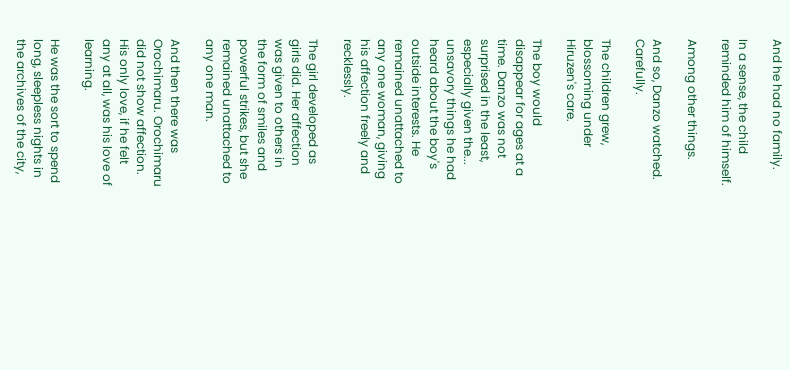And he had no family.

In a sense, the child reminded him of himself.

Among other things.

And so, Danzo watched. Carefully.

The children grew, blossoming under Hiruzen's care.

The boy would disappear for ages at a time. Danzo was not surprised in the least, especially given the... unsavory things he had heard about the boy's outside interests. He remained unattached to any one woman, giving his affection freely and recklessly.

The girl developed as girls did. Her affection was given to others in the form of smiles and powerful strikes, but she remained unattached to any one man.

And then there was Orochimaru. Orochimaru did not show affection. His only love, if he felt any at all, was his love of learning.

He was the sort to spend long, sleepless nights in the archives of the city,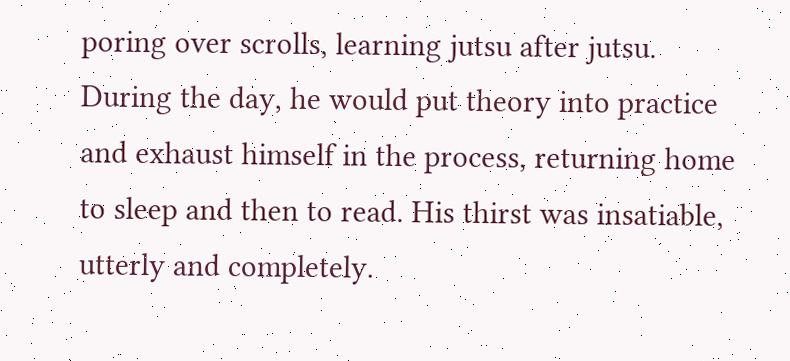poring over scrolls, learning jutsu after jutsu. During the day, he would put theory into practice and exhaust himself in the process, returning home to sleep and then to read. His thirst was insatiable, utterly and completely.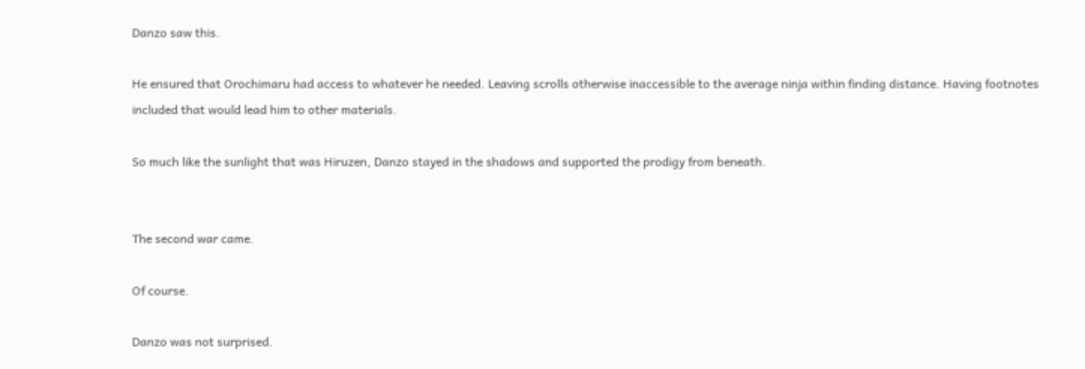Danzo saw this.

He ensured that Orochimaru had access to whatever he needed. Leaving scrolls otherwise inaccessible to the average ninja within finding distance. Having footnotes included that would lead him to other materials.

So much like the sunlight that was Hiruzen, Danzo stayed in the shadows and supported the prodigy from beneath.


The second war came.

Of course.

Danzo was not surprised.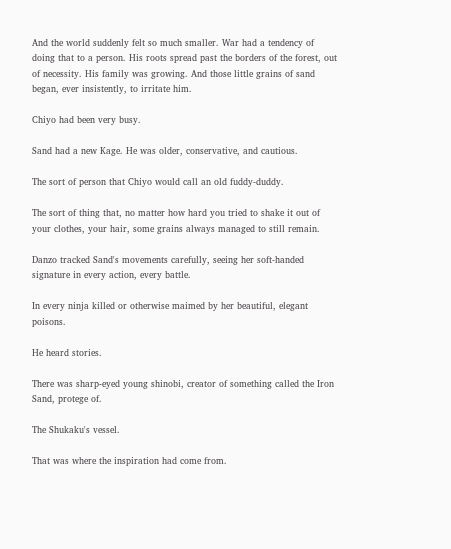And the world suddenly felt so much smaller. War had a tendency of doing that to a person. His roots spread past the borders of the forest, out of necessity. His family was growing. And those little grains of sand began, ever insistently, to irritate him.

Chiyo had been very busy.

Sand had a new Kage. He was older, conservative, and cautious.

The sort of person that Chiyo would call an old fuddy-duddy.

The sort of thing that, no matter how hard you tried to shake it out of your clothes, your hair, some grains always managed to still remain.

Danzo tracked Sand's movements carefully, seeing her soft-handed signature in every action, every battle.

In every ninja killed or otherwise maimed by her beautiful, elegant poisons.

He heard stories.

There was sharp-eyed young shinobi, creator of something called the Iron Sand, protege of.

The Shukaku's vessel.

That was where the inspiration had come from.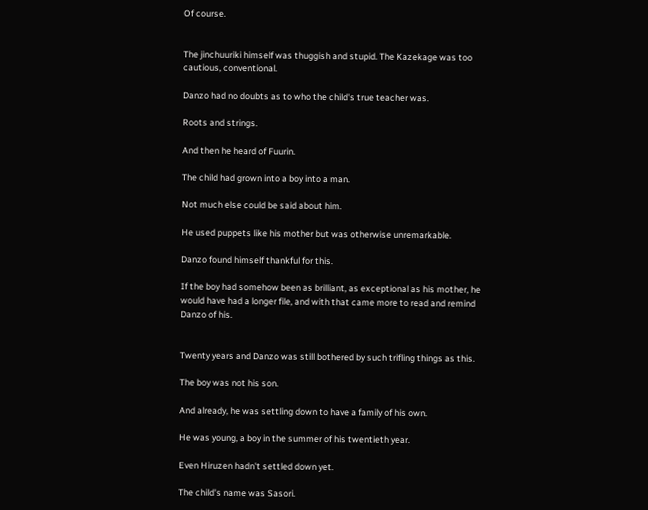Of course.


The jinchuuriki himself was thuggish and stupid. The Kazekage was too cautious, conventional.

Danzo had no doubts as to who the child's true teacher was.

Roots and strings.

And then he heard of Fuurin.

The child had grown into a boy into a man.

Not much else could be said about him.

He used puppets like his mother but was otherwise unremarkable.

Danzo found himself thankful for this.

If the boy had somehow been as brilliant, as exceptional as his mother, he would have had a longer file, and with that came more to read and remind Danzo of his.


Twenty years and Danzo was still bothered by such trifling things as this.

The boy was not his son.

And already, he was settling down to have a family of his own.

He was young, a boy in the summer of his twentieth year.

Even Hiruzen hadn't settled down yet.

The child's name was Sasori.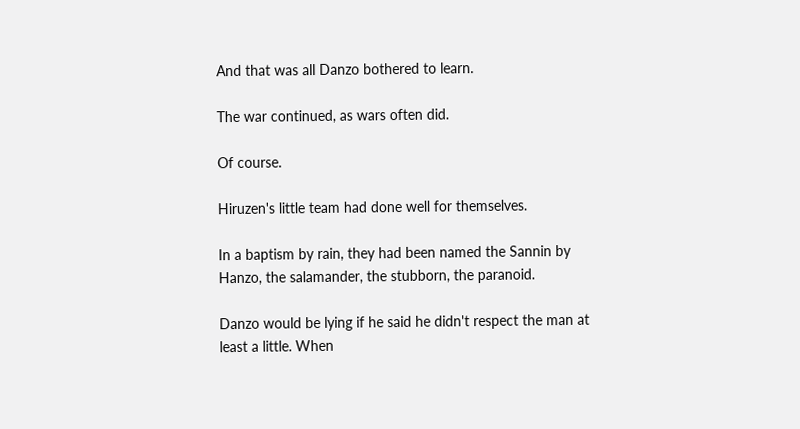And that was all Danzo bothered to learn.

The war continued, as wars often did.

Of course.

Hiruzen's little team had done well for themselves.

In a baptism by rain, they had been named the Sannin by Hanzo, the salamander, the stubborn, the paranoid.

Danzo would be lying if he said he didn't respect the man at least a little. When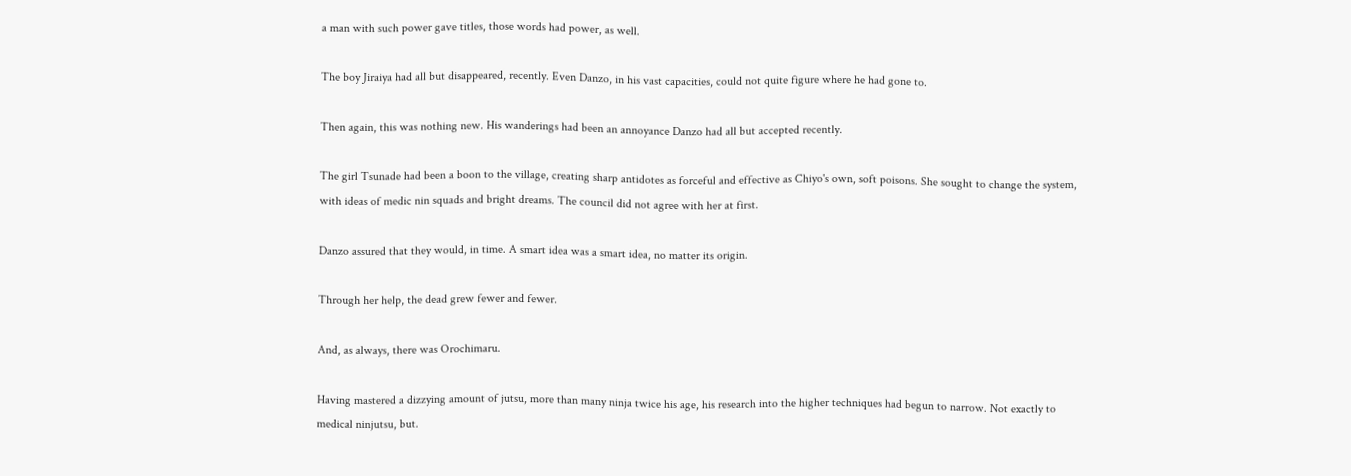a man with such power gave titles, those words had power, as well.

The boy Jiraiya had all but disappeared, recently. Even Danzo, in his vast capacities, could not quite figure where he had gone to.

Then again, this was nothing new. His wanderings had been an annoyance Danzo had all but accepted recently.

The girl Tsunade had been a boon to the village, creating sharp antidotes as forceful and effective as Chiyo's own, soft poisons. She sought to change the system, with ideas of medic nin squads and bright dreams. The council did not agree with her at first.

Danzo assured that they would, in time. A smart idea was a smart idea, no matter its origin.

Through her help, the dead grew fewer and fewer.

And, as always, there was Orochimaru.

Having mastered a dizzying amount of jutsu, more than many ninja twice his age, his research into the higher techniques had begun to narrow. Not exactly to medical ninjutsu, but.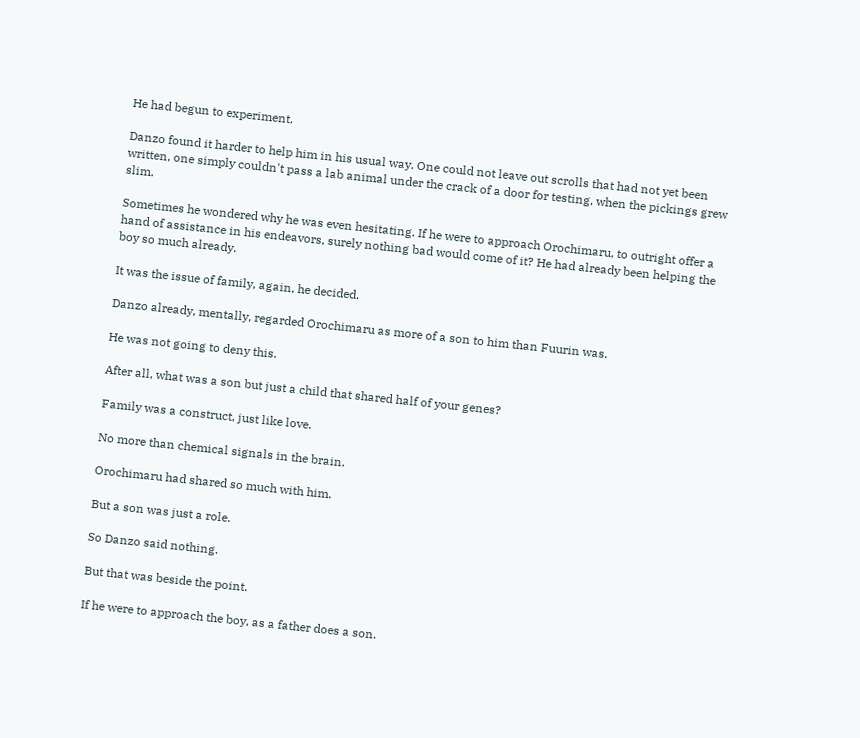He had begun to experiment.

Danzo found it harder to help him in his usual way. One could not leave out scrolls that had not yet been written, one simply couldn't pass a lab animal under the crack of a door for testing, when the pickings grew slim.

Sometimes he wondered why he was even hesitating. If he were to approach Orochimaru, to outright offer a hand of assistance in his endeavors, surely nothing bad would come of it? He had already been helping the boy so much already.

It was the issue of family, again, he decided.

Danzo already, mentally, regarded Orochimaru as more of a son to him than Fuurin was.

He was not going to deny this.

After all, what was a son but just a child that shared half of your genes?

Family was a construct, just like love.

No more than chemical signals in the brain.

Orochimaru had shared so much with him.

But a son was just a role.

So Danzo said nothing.

But that was beside the point.

If he were to approach the boy, as a father does a son.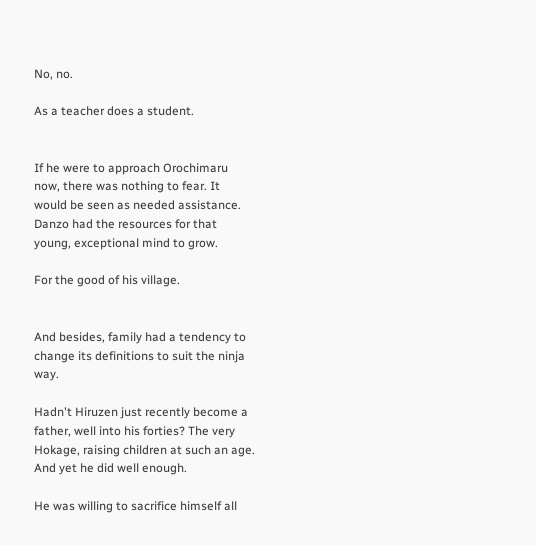No, no.

As a teacher does a student.


If he were to approach Orochimaru now, there was nothing to fear. It would be seen as needed assistance. Danzo had the resources for that young, exceptional mind to grow.

For the good of his village.


And besides, family had a tendency to change its definitions to suit the ninja way.

Hadn't Hiruzen just recently become a father, well into his forties? The very Hokage, raising children at such an age. And yet he did well enough.

He was willing to sacrifice himself all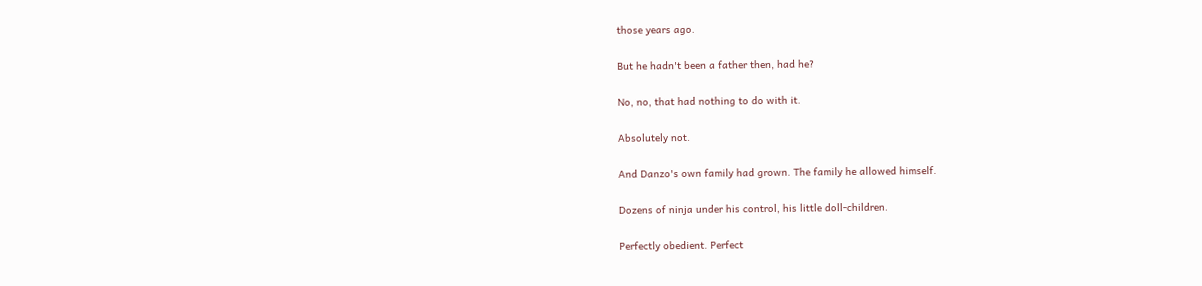those years ago.

But he hadn't been a father then, had he?

No, no, that had nothing to do with it.

Absolutely not.

And Danzo's own family had grown. The family he allowed himself.

Dozens of ninja under his control, his little doll-children.

Perfectly obedient. Perfect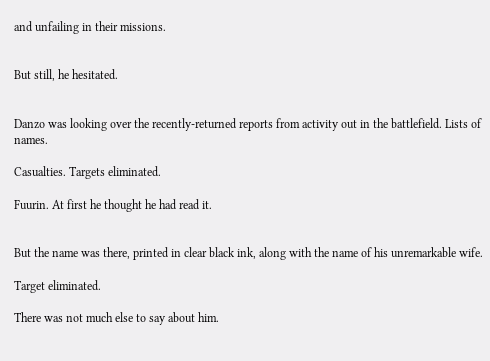and unfailing in their missions.


But still, he hesitated.


Danzo was looking over the recently-returned reports from activity out in the battlefield. Lists of names.

Casualties. Targets eliminated.

Fuurin. At first he thought he had read it.


But the name was there, printed in clear black ink, along with the name of his unremarkable wife.

Target eliminated.

There was not much else to say about him.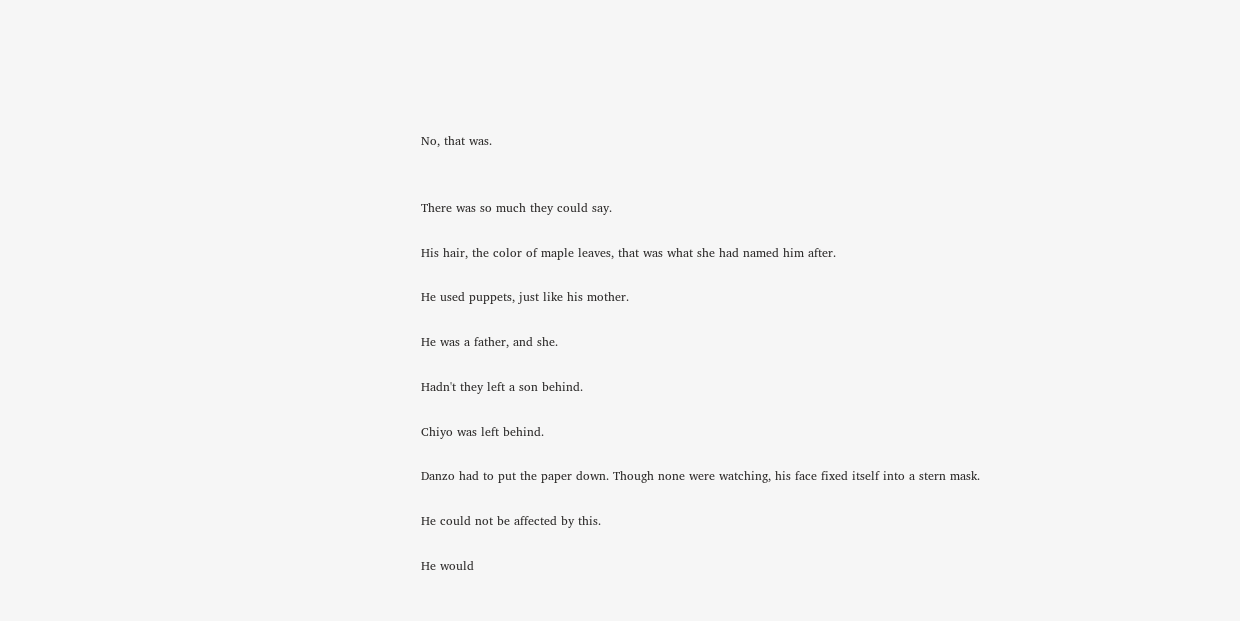No, that was.


There was so much they could say.

His hair, the color of maple leaves, that was what she had named him after.

He used puppets, just like his mother.

He was a father, and she.

Hadn't they left a son behind.

Chiyo was left behind.

Danzo had to put the paper down. Though none were watching, his face fixed itself into a stern mask.

He could not be affected by this.

He would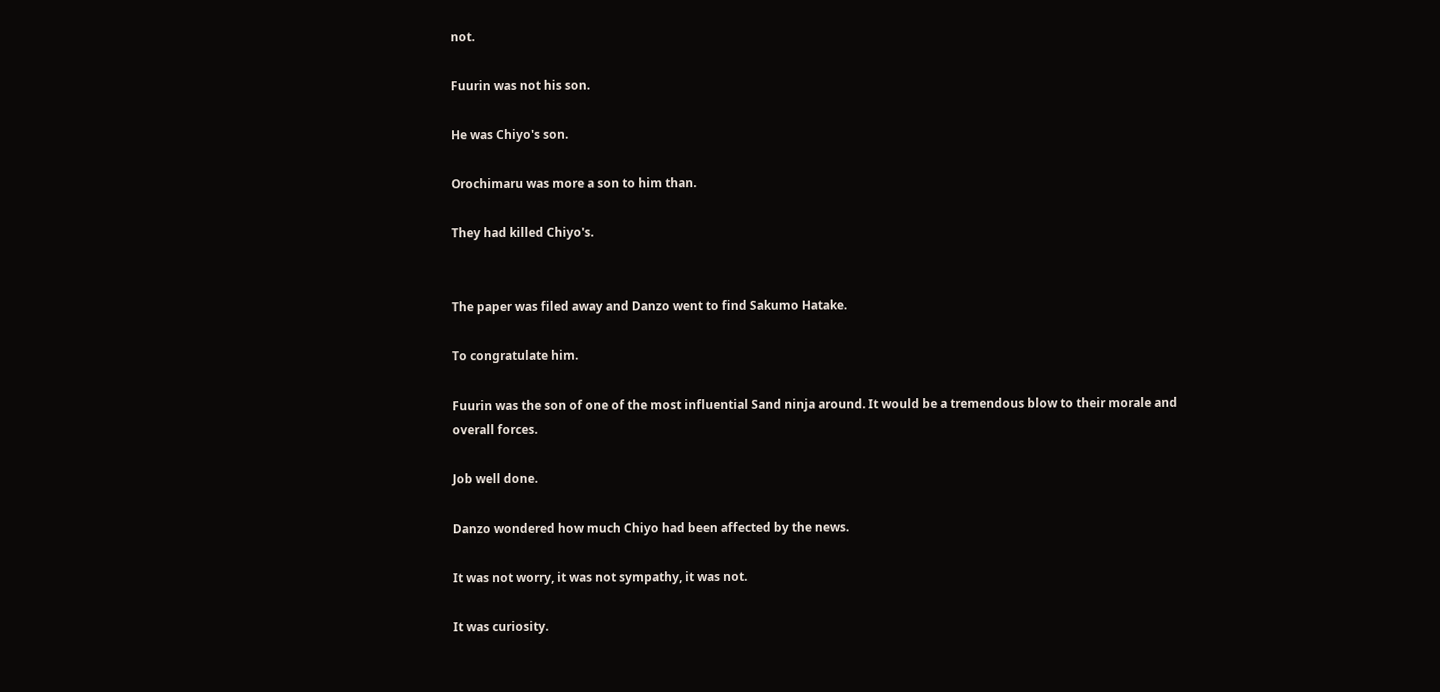not.

Fuurin was not his son.

He was Chiyo's son.

Orochimaru was more a son to him than.

They had killed Chiyo's.


The paper was filed away and Danzo went to find Sakumo Hatake.

To congratulate him.

Fuurin was the son of one of the most influential Sand ninja around. It would be a tremendous blow to their morale and overall forces.

Job well done.

Danzo wondered how much Chiyo had been affected by the news.

It was not worry, it was not sympathy, it was not.

It was curiosity.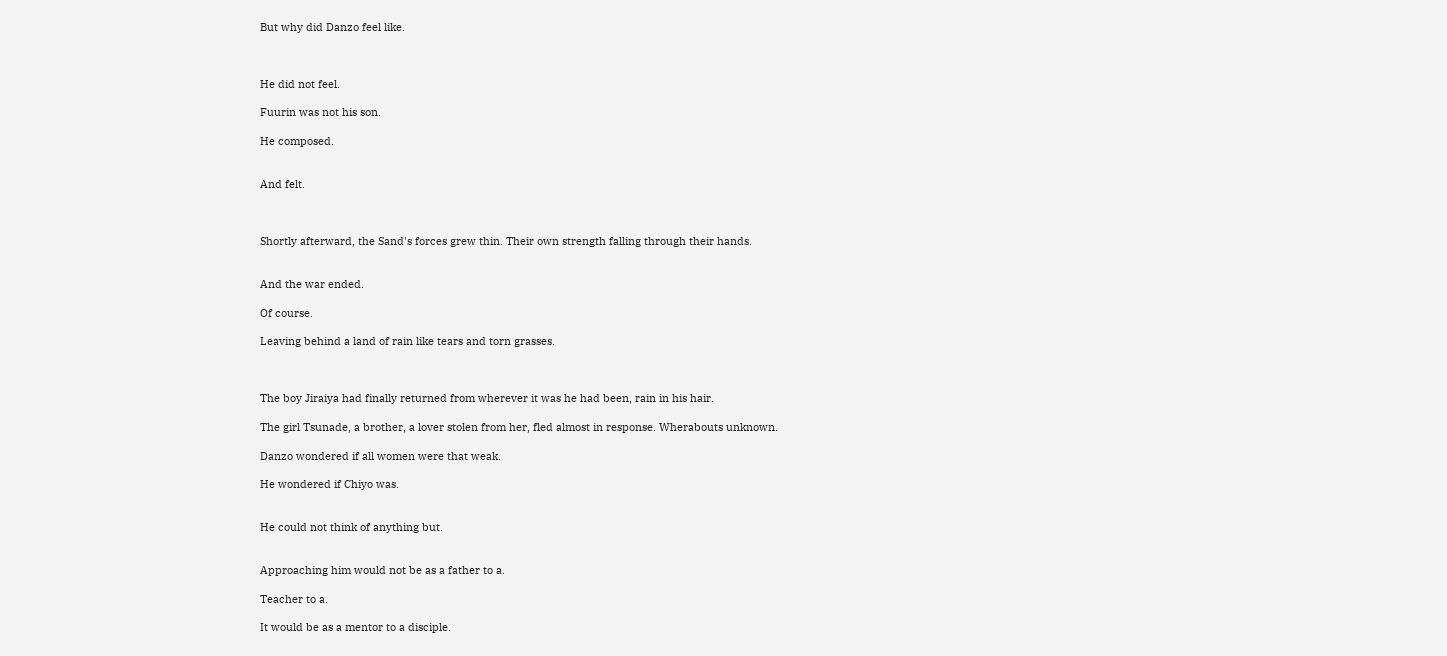But why did Danzo feel like.



He did not feel.

Fuurin was not his son.

He composed.


And felt.



Shortly afterward, the Sand's forces grew thin. Their own strength falling through their hands.


And the war ended.

Of course.

Leaving behind a land of rain like tears and torn grasses.



The boy Jiraiya had finally returned from wherever it was he had been, rain in his hair.

The girl Tsunade, a brother, a lover stolen from her, fled almost in response. Wherabouts unknown.

Danzo wondered if all women were that weak.

He wondered if Chiyo was.


He could not think of anything but.


Approaching him would not be as a father to a.

Teacher to a.

It would be as a mentor to a disciple.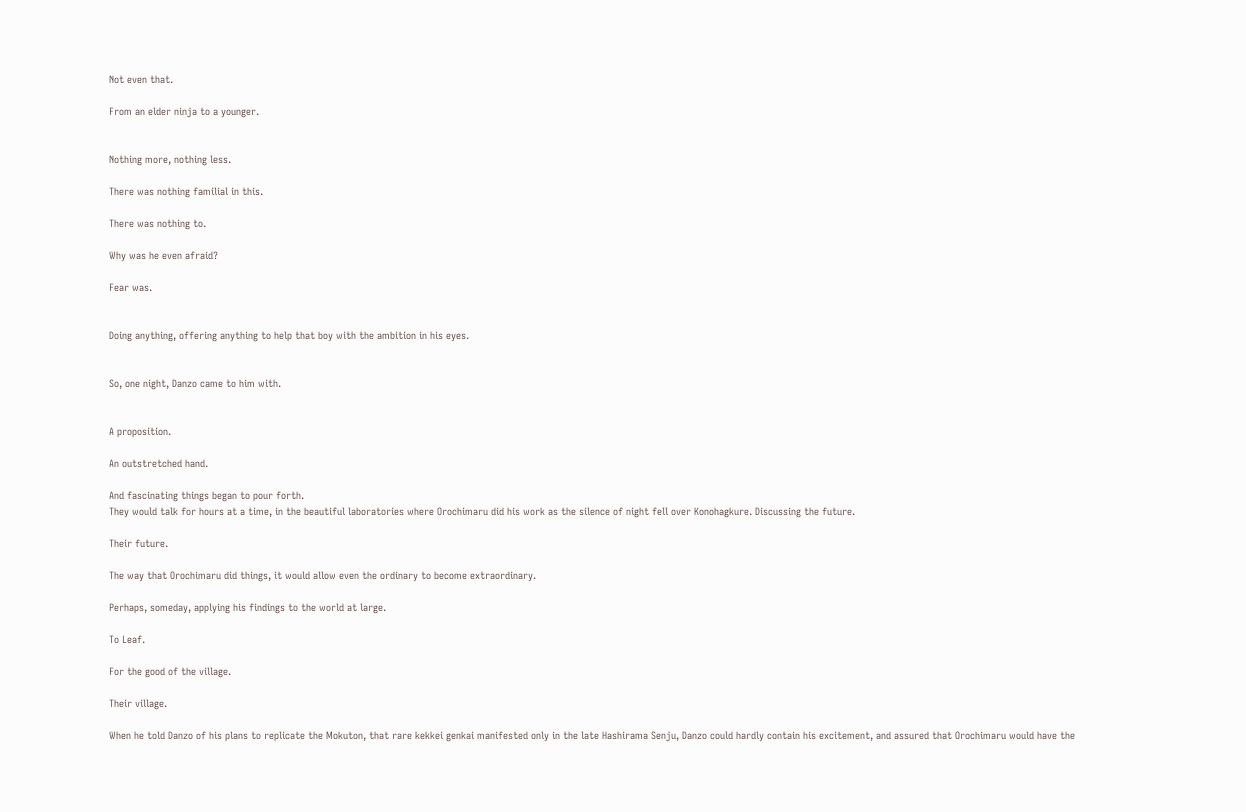Not even that.

From an elder ninja to a younger.


Nothing more, nothing less.

There was nothing familial in this.

There was nothing to.

Why was he even afraid?

Fear was.


Doing anything, offering anything to help that boy with the ambition in his eyes.


So, one night, Danzo came to him with.


A proposition.

An outstretched hand.

And fascinating things began to pour forth.
They would talk for hours at a time, in the beautiful laboratories where Orochimaru did his work as the silence of night fell over Konohagkure. Discussing the future.

Their future.

The way that Orochimaru did things, it would allow even the ordinary to become extraordinary.

Perhaps, someday, applying his findings to the world at large.

To Leaf.

For the good of the village.

Their village.

When he told Danzo of his plans to replicate the Mokuton, that rare kekkei genkai manifested only in the late Hashirama Senju, Danzo could hardly contain his excitement, and assured that Orochimaru would have the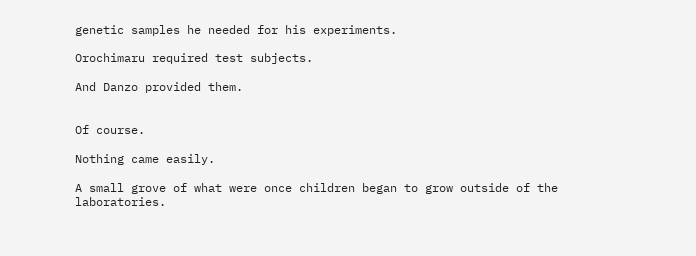genetic samples he needed for his experiments.

Orochimaru required test subjects.

And Danzo provided them.


Of course.

Nothing came easily.

A small grove of what were once children began to grow outside of the laboratories.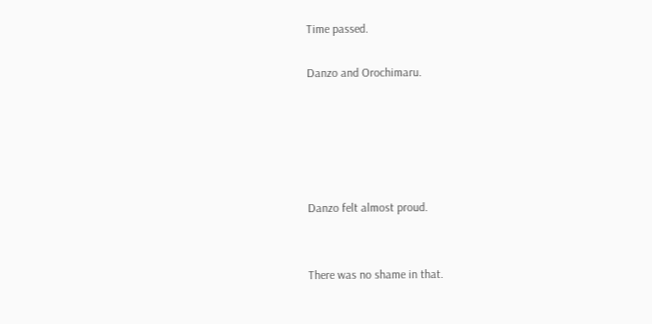Time passed.

Danzo and Orochimaru.





Danzo felt almost proud.


There was no shame in that.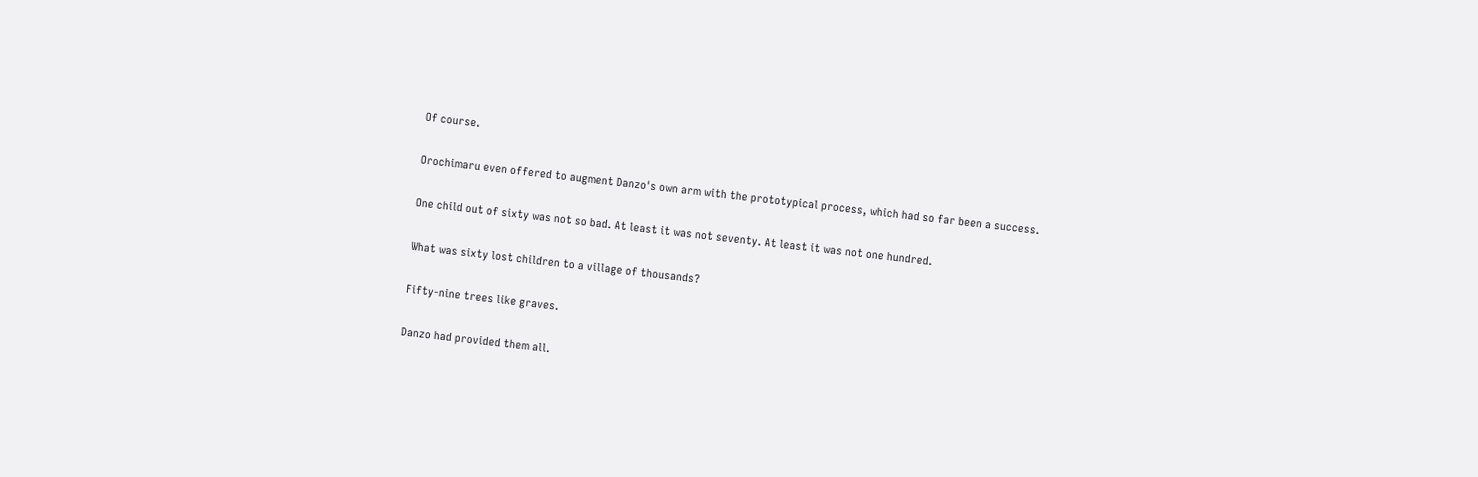Of course.

Orochimaru even offered to augment Danzo's own arm with the prototypical process, which had so far been a success.

One child out of sixty was not so bad. At least it was not seventy. At least it was not one hundred.

What was sixty lost children to a village of thousands?

Fifty-nine trees like graves.

Danzo had provided them all.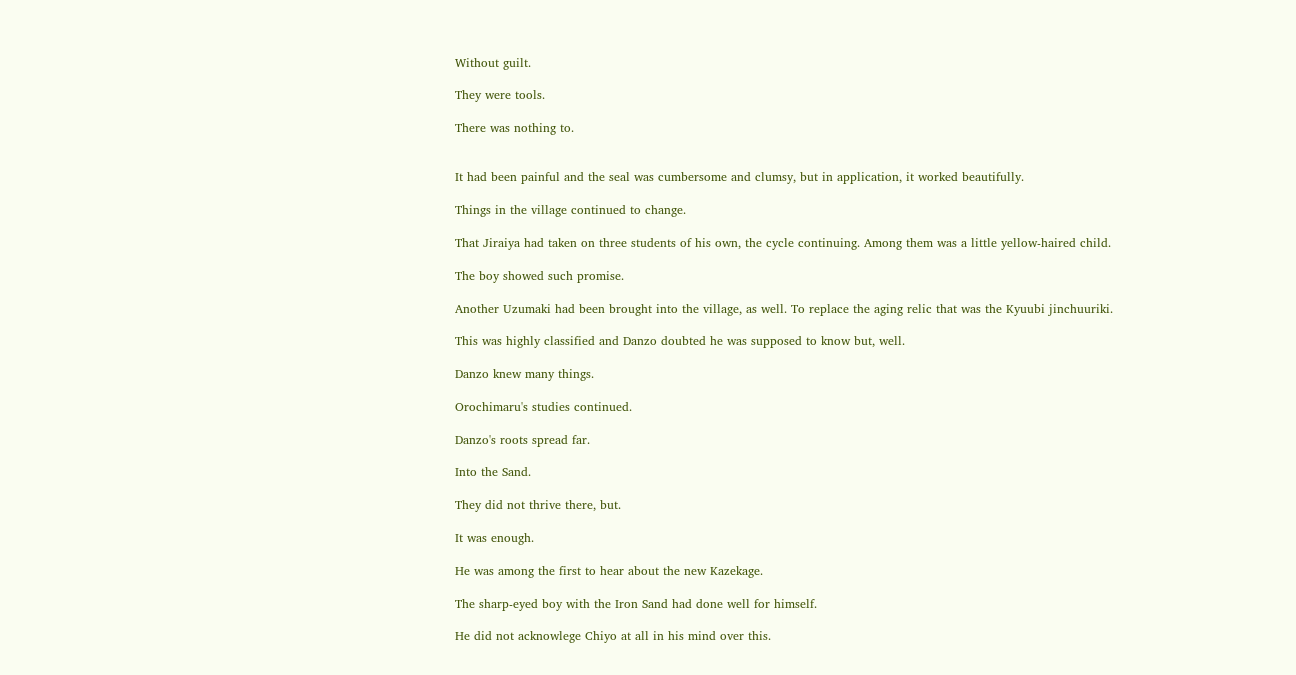Without guilt.

They were tools.

There was nothing to.


It had been painful and the seal was cumbersome and clumsy, but in application, it worked beautifully.

Things in the village continued to change.

That Jiraiya had taken on three students of his own, the cycle continuing. Among them was a little yellow-haired child.

The boy showed such promise.

Another Uzumaki had been brought into the village, as well. To replace the aging relic that was the Kyuubi jinchuuriki.

This was highly classified and Danzo doubted he was supposed to know but, well.

Danzo knew many things.

Orochimaru's studies continued.

Danzo's roots spread far.

Into the Sand.

They did not thrive there, but.

It was enough.

He was among the first to hear about the new Kazekage.

The sharp-eyed boy with the Iron Sand had done well for himself.

He did not acknowlege Chiyo at all in his mind over this.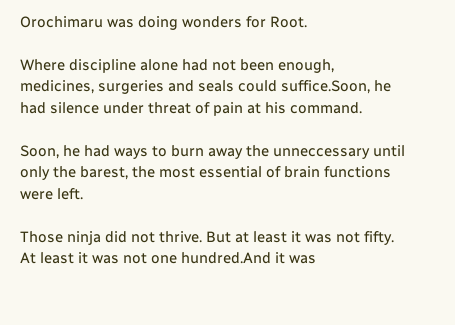Orochimaru was doing wonders for Root.

Where discipline alone had not been enough, medicines, surgeries and seals could suffice.Soon, he had silence under threat of pain at his command.

Soon, he had ways to burn away the unneccessary until only the barest, the most essential of brain functions were left.

Those ninja did not thrive. But at least it was not fifty. At least it was not one hundred.And it was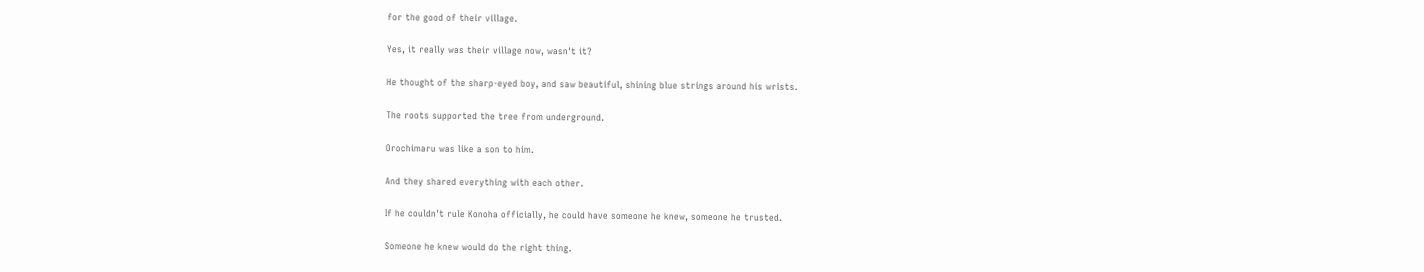for the good of their village.

Yes, it really was their village now, wasn't it?

He thought of the sharp-eyed boy, and saw beautiful, shining blue strings around his wrists.

The roots supported the tree from underground.

Orochimaru was like a son to him.

And they shared everything with each other.

If he couldn't rule Konoha officially, he could have someone he knew, someone he trusted.

Someone he knew would do the right thing.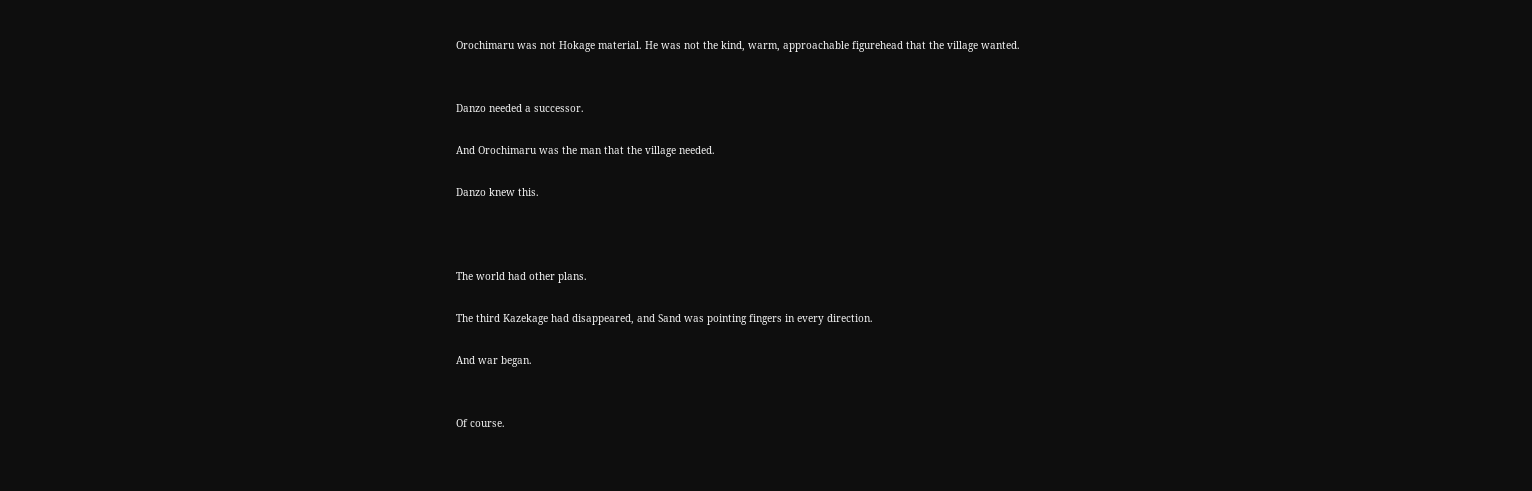Orochimaru was not Hokage material. He was not the kind, warm, approachable figurehead that the village wanted.


Danzo needed a successor.

And Orochimaru was the man that the village needed.

Danzo knew this.



The world had other plans.

The third Kazekage had disappeared, and Sand was pointing fingers in every direction.

And war began.


Of course.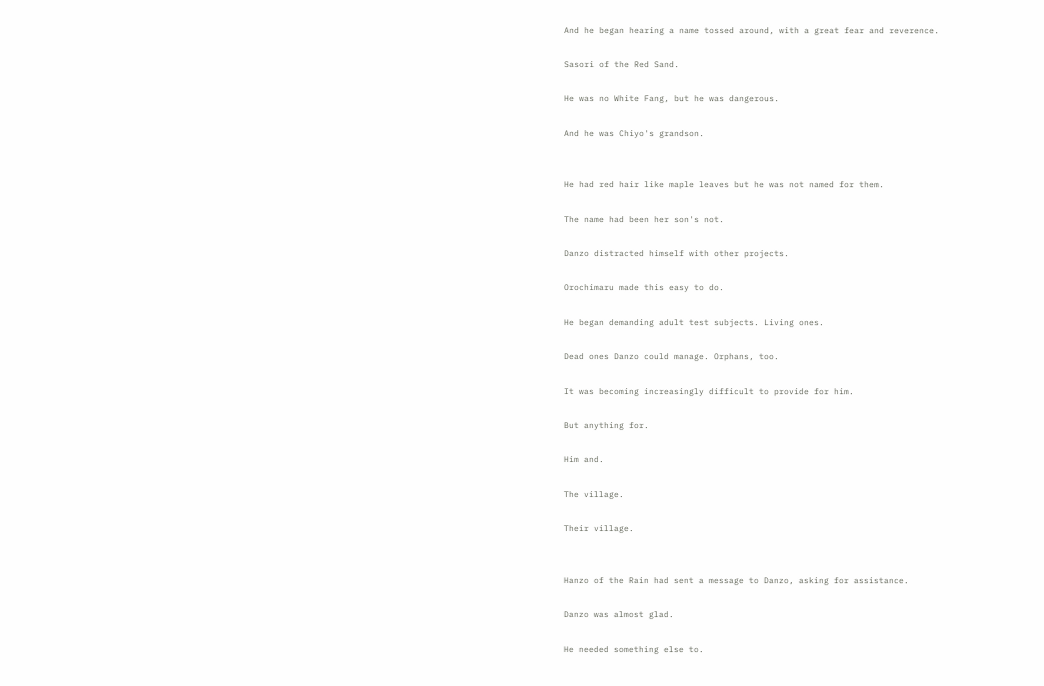And he began hearing a name tossed around, with a great fear and reverence.

Sasori of the Red Sand.

He was no White Fang, but he was dangerous.

And he was Chiyo's grandson.


He had red hair like maple leaves but he was not named for them.

The name had been her son's not.

Danzo distracted himself with other projects.

Orochimaru made this easy to do.

He began demanding adult test subjects. Living ones.

Dead ones Danzo could manage. Orphans, too.

It was becoming increasingly difficult to provide for him.

But anything for.

Him and.

The village.

Their village.


Hanzo of the Rain had sent a message to Danzo, asking for assistance.

Danzo was almost glad.

He needed something else to.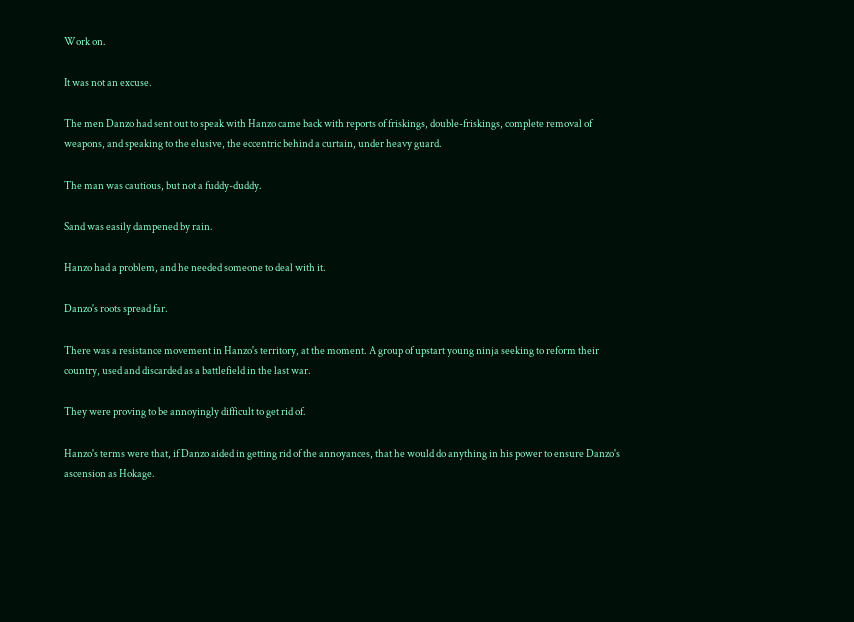Work on.

It was not an excuse.

The men Danzo had sent out to speak with Hanzo came back with reports of friskings, double-friskings, complete removal of weapons, and speaking to the elusive, the eccentric behind a curtain, under heavy guard.

The man was cautious, but not a fuddy-duddy.

Sand was easily dampened by rain.

Hanzo had a problem, and he needed someone to deal with it.

Danzo's roots spread far.

There was a resistance movement in Hanzo's territory, at the moment. A group of upstart young ninja seeking to reform their country, used and discarded as a battlefield in the last war.

They were proving to be annoyingly difficult to get rid of.

Hanzo's terms were that, if Danzo aided in getting rid of the annoyances, that he would do anything in his power to ensure Danzo's ascension as Hokage.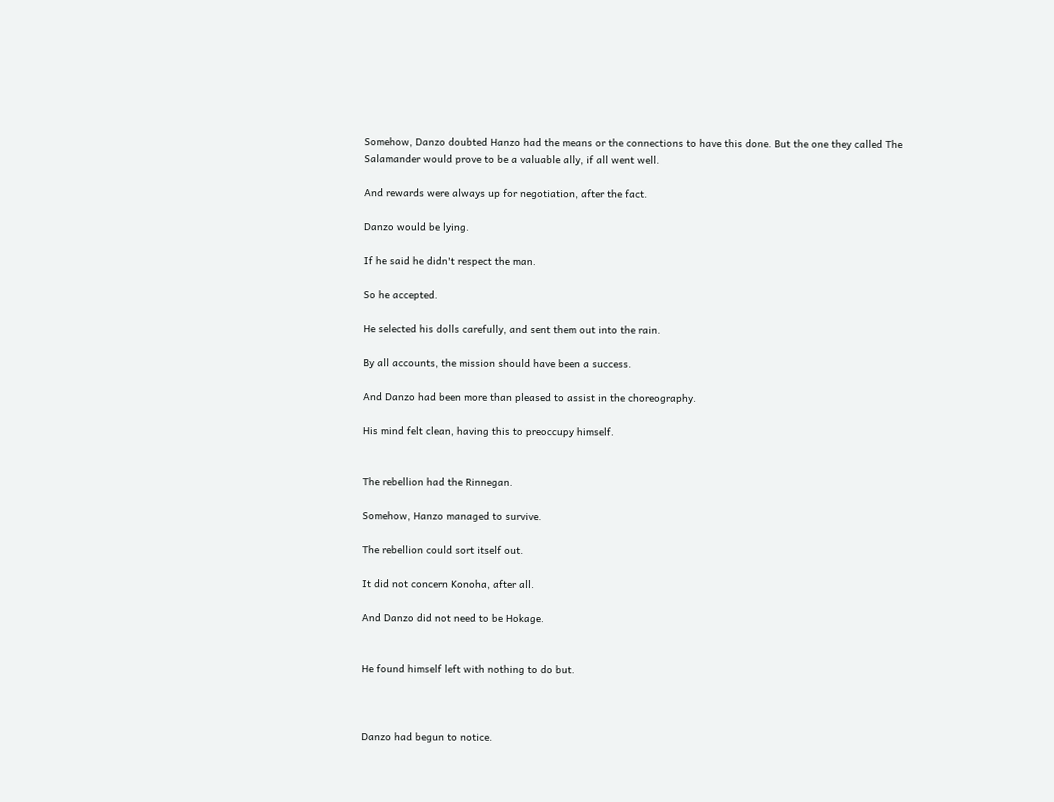Somehow, Danzo doubted Hanzo had the means or the connections to have this done. But the one they called The Salamander would prove to be a valuable ally, if all went well.

And rewards were always up for negotiation, after the fact.

Danzo would be lying.

If he said he didn't respect the man.

So he accepted.

He selected his dolls carefully, and sent them out into the rain.

By all accounts, the mission should have been a success.

And Danzo had been more than pleased to assist in the choreography.

His mind felt clean, having this to preoccupy himself.


The rebellion had the Rinnegan.

Somehow, Hanzo managed to survive.

The rebellion could sort itself out.

It did not concern Konoha, after all.

And Danzo did not need to be Hokage.


He found himself left with nothing to do but.



Danzo had begun to notice.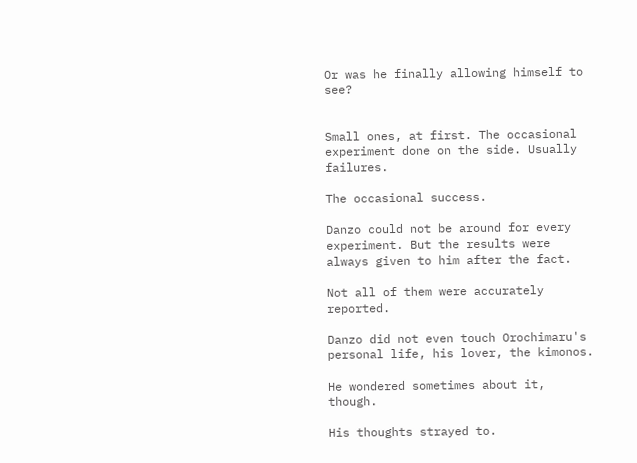Or was he finally allowing himself to see?


Small ones, at first. The occasional experiment done on the side. Usually failures.

The occasional success.

Danzo could not be around for every experiment. But the results were always given to him after the fact.

Not all of them were accurately reported.

Danzo did not even touch Orochimaru's personal life, his lover, the kimonos.

He wondered sometimes about it, though.

His thoughts strayed to.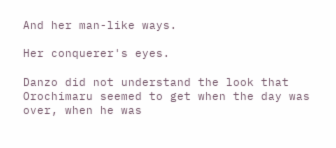And her man-like ways.

Her conquerer's eyes.

Danzo did not understand the look that Orochimaru seemed to get when the day was over, when he was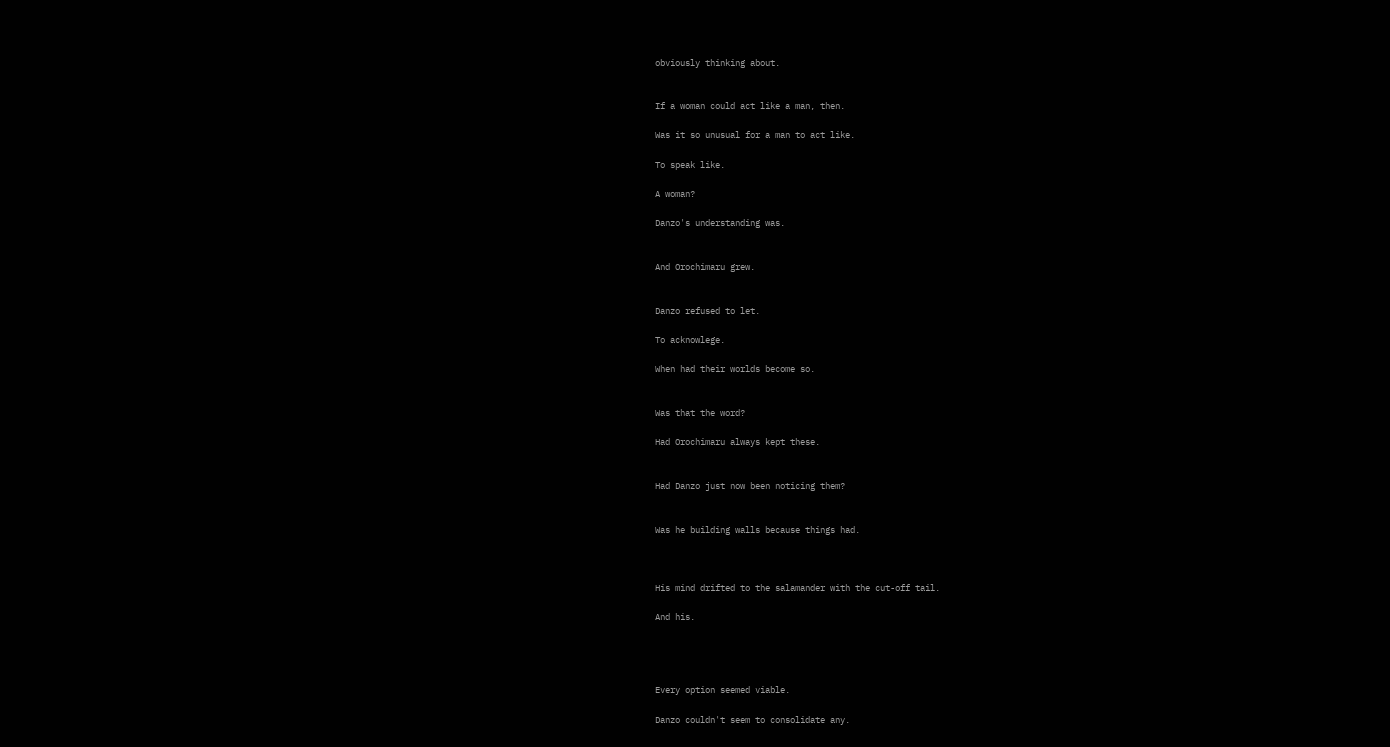obviously thinking about.


If a woman could act like a man, then.

Was it so unusual for a man to act like.

To speak like.

A woman?

Danzo's understanding was.


And Orochimaru grew.


Danzo refused to let.

To acknowlege.

When had their worlds become so.


Was that the word?

Had Orochimaru always kept these.


Had Danzo just now been noticing them?


Was he building walls because things had.



His mind drifted to the salamander with the cut-off tail.

And his.




Every option seemed viable.

Danzo couldn't seem to consolidate any.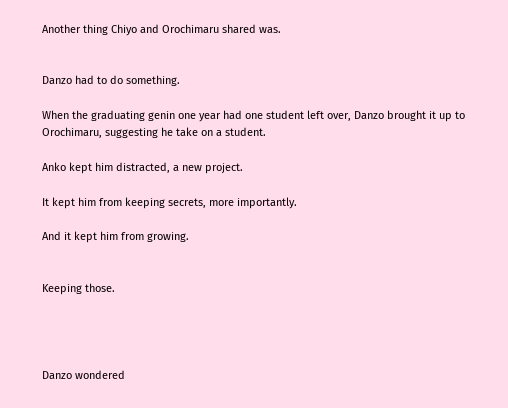Another thing Chiyo and Orochimaru shared was.


Danzo had to do something.

When the graduating genin one year had one student left over, Danzo brought it up to Orochimaru, suggesting he take on a student.

Anko kept him distracted, a new project.

It kept him from keeping secrets, more importantly.

And it kept him from growing.


Keeping those.




Danzo wondered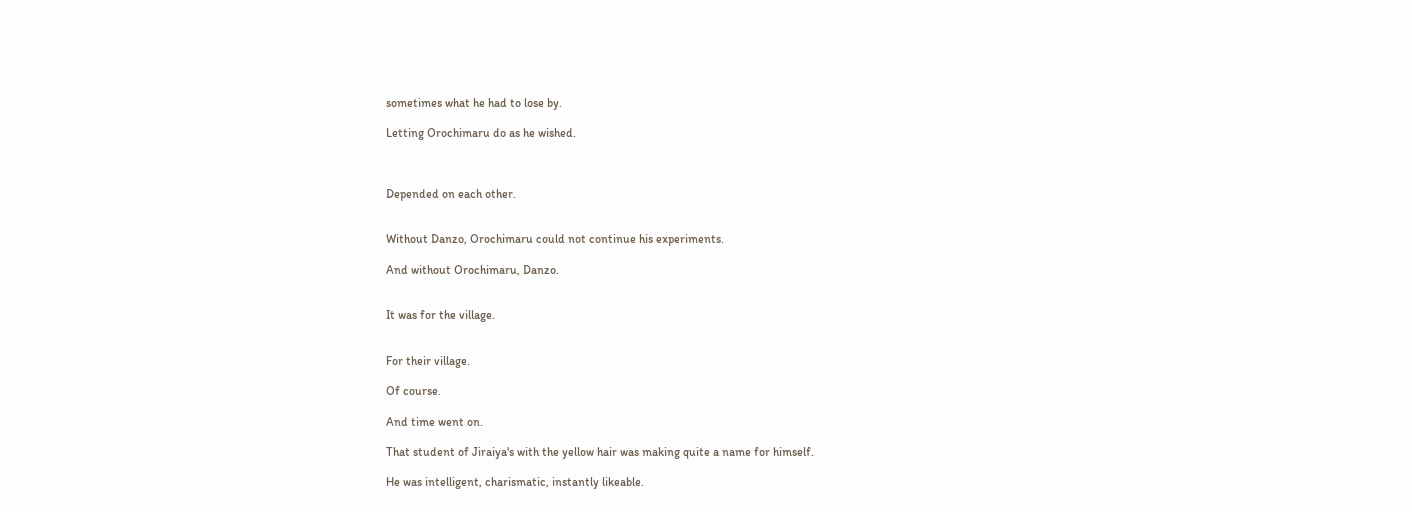sometimes what he had to lose by.

Letting Orochimaru do as he wished.



Depended on each other.


Without Danzo, Orochimaru could not continue his experiments.

And without Orochimaru, Danzo.


It was for the village.


For their village.

Of course.

And time went on.

That student of Jiraiya's with the yellow hair was making quite a name for himself.

He was intelligent, charismatic, instantly likeable.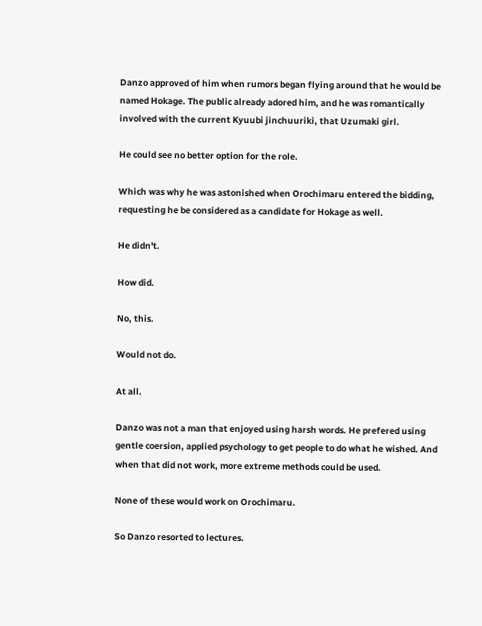Danzo approved of him when rumors began flying around that he would be named Hokage. The public already adored him, and he was romantically involved with the current Kyuubi jinchuuriki, that Uzumaki girl.

He could see no better option for the role.

Which was why he was astonished when Orochimaru entered the bidding, requesting he be considered as a candidate for Hokage as well.

He didn't.

How did.

No, this.

Would not do.

At all.

Danzo was not a man that enjoyed using harsh words. He prefered using gentle coersion, applied psychology to get people to do what he wished. And when that did not work, more extreme methods could be used.

None of these would work on Orochimaru.

So Danzo resorted to lectures.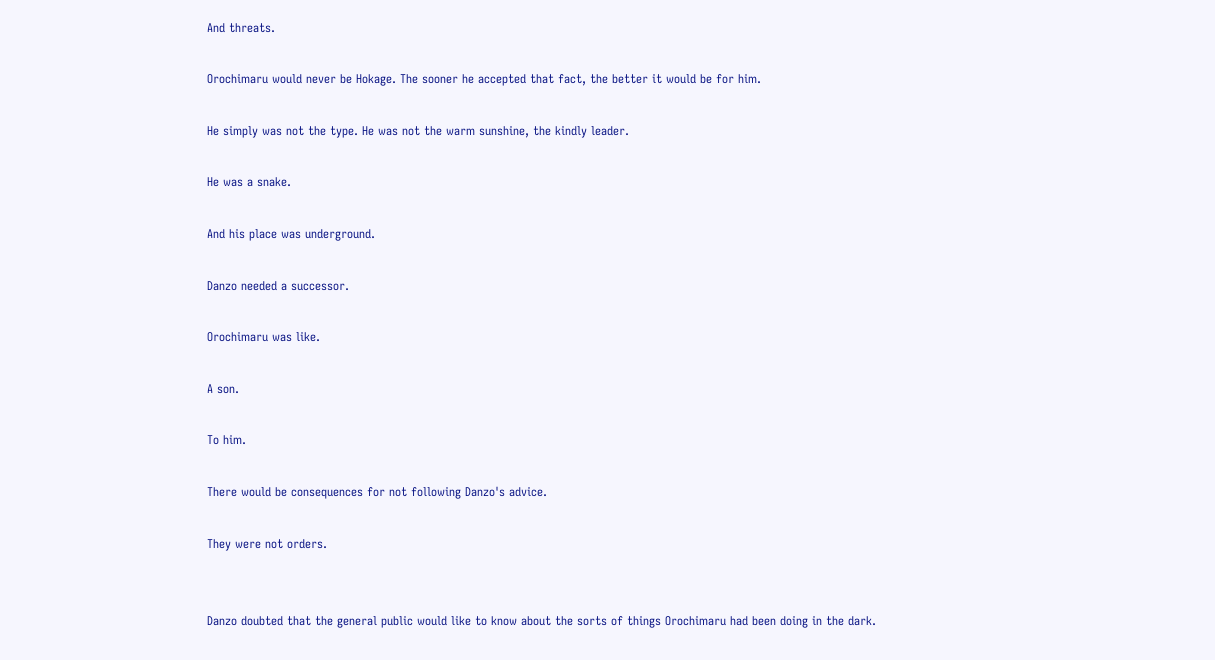And threats.

Orochimaru would never be Hokage. The sooner he accepted that fact, the better it would be for him.

He simply was not the type. He was not the warm sunshine, the kindly leader.

He was a snake.

And his place was underground.

Danzo needed a successor.

Orochimaru was like.

A son.

To him.

There would be consequences for not following Danzo's advice.

They were not orders.


Danzo doubted that the general public would like to know about the sorts of things Orochimaru had been doing in the dark.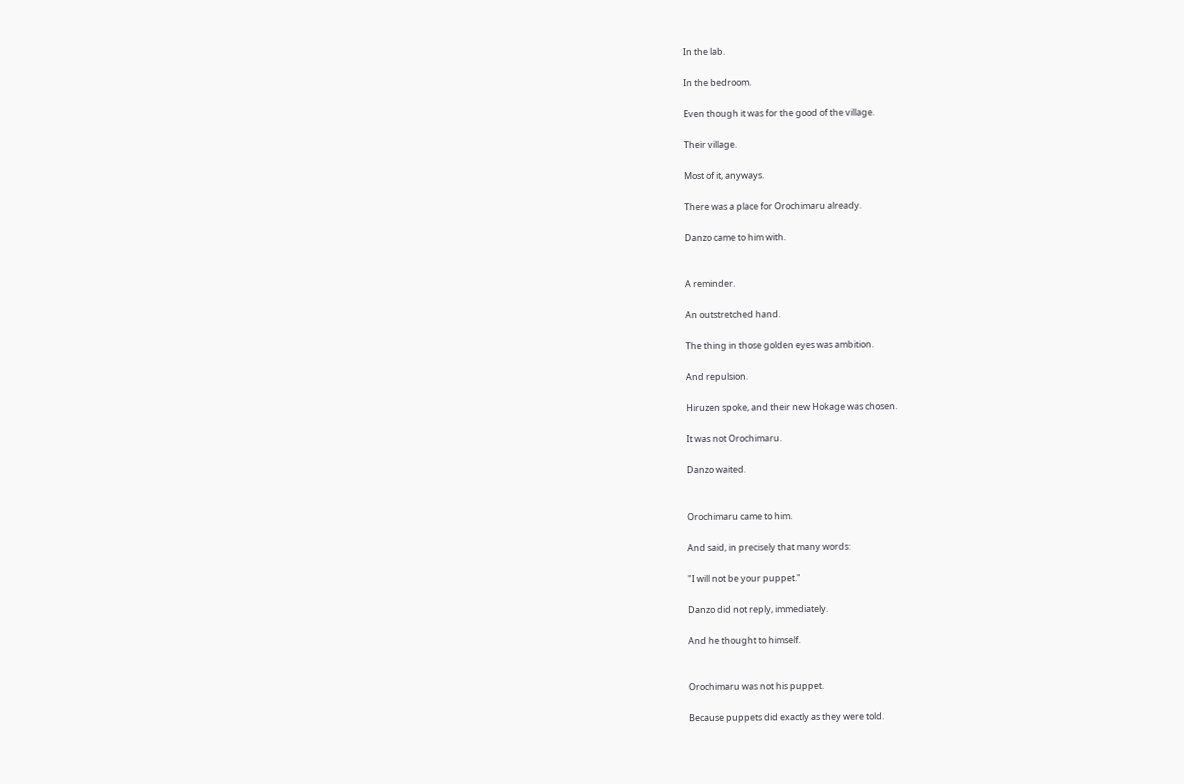In the lab.

In the bedroom.

Even though it was for the good of the village.

Their village.

Most of it, anyways.

There was a place for Orochimaru already.

Danzo came to him with.


A reminder.

An outstretched hand.

The thing in those golden eyes was ambition.

And repulsion.

Hiruzen spoke, and their new Hokage was chosen.

It was not Orochimaru.

Danzo waited.


Orochimaru came to him.

And said, in precisely that many words:

"I will not be your puppet."

Danzo did not reply, immediately.

And he thought to himself.


Orochimaru was not his puppet.

Because puppets did exactly as they were told.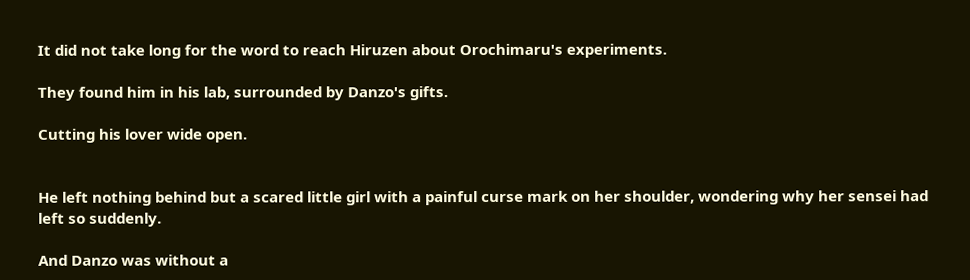It did not take long for the word to reach Hiruzen about Orochimaru's experiments.

They found him in his lab, surrounded by Danzo's gifts.

Cutting his lover wide open.


He left nothing behind but a scared little girl with a painful curse mark on her shoulder, wondering why her sensei had left so suddenly.

And Danzo was without a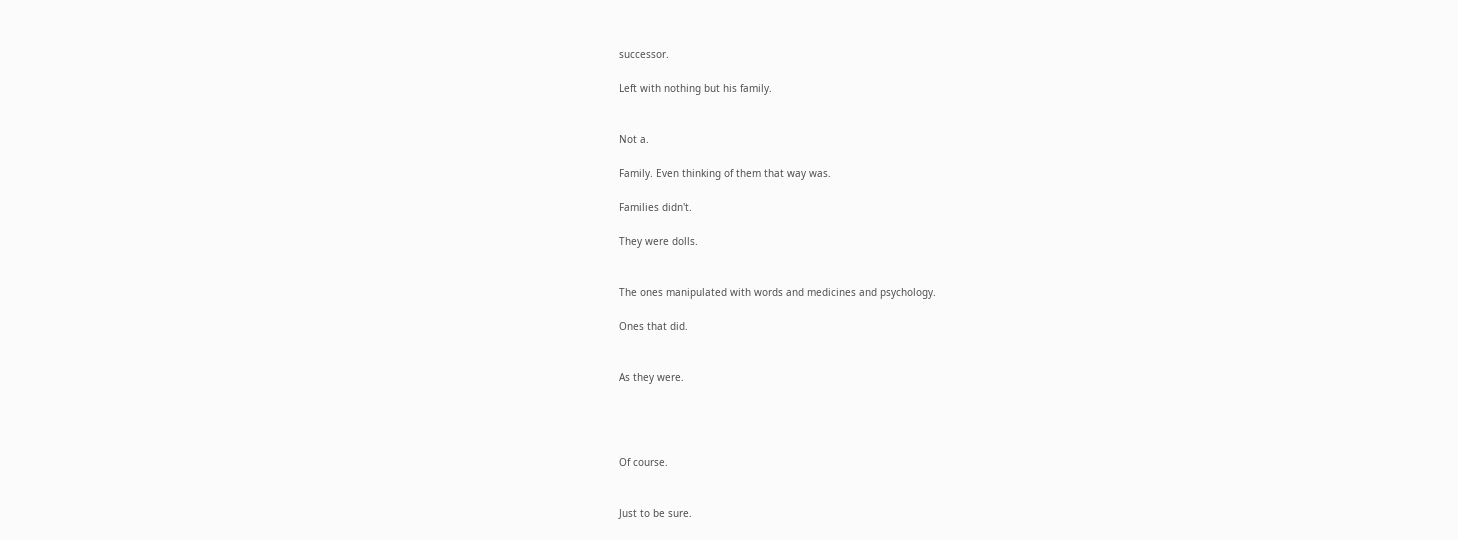successor.

Left with nothing but his family.


Not a.

Family. Even thinking of them that way was.

Families didn't.

They were dolls.


The ones manipulated with words and medicines and psychology.

Ones that did.


As they were.




Of course.


Just to be sure.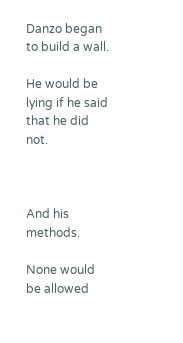Danzo began to build a wall.

He would be lying if he said that he did not.



And his methods.

None would be allowed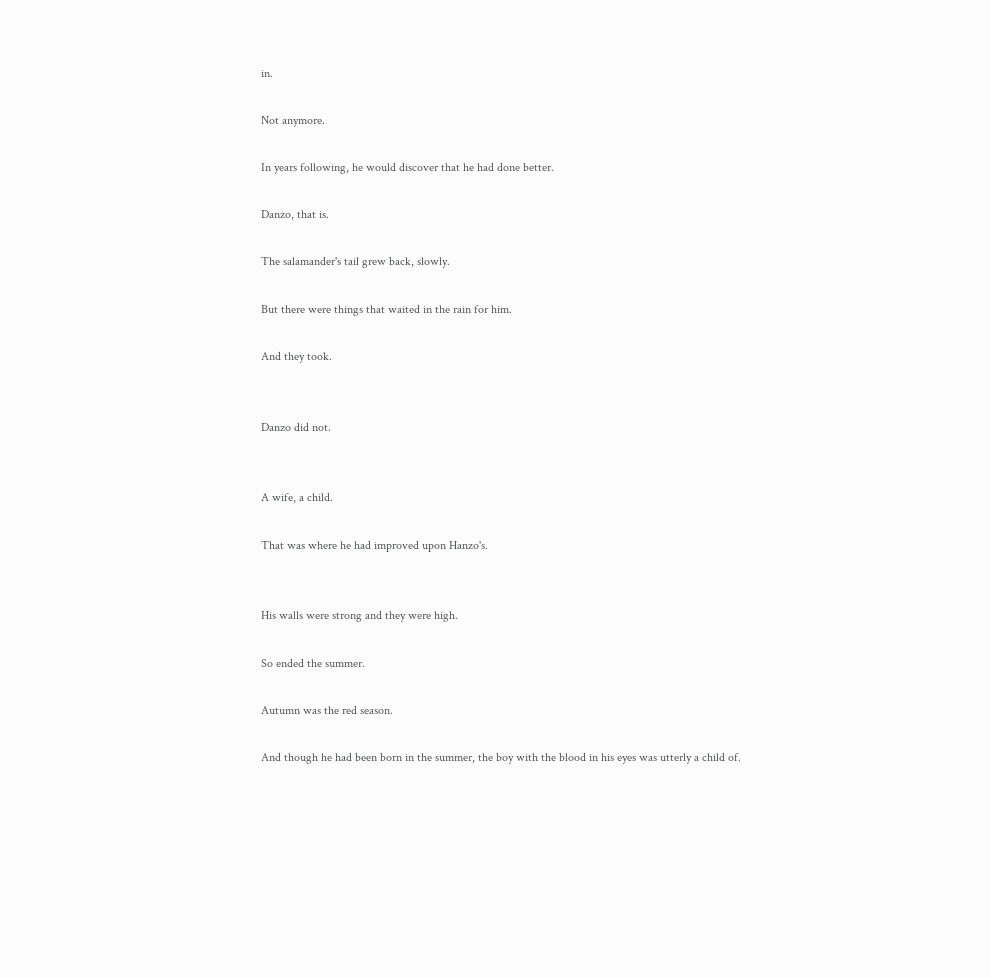in.

Not anymore.

In years following, he would discover that he had done better.

Danzo, that is.

The salamander's tail grew back, slowly.

But there were things that waited in the rain for him.

And they took.


Danzo did not.


A wife, a child.

That was where he had improved upon Hanzo's.


His walls were strong and they were high.

So ended the summer.

Autumn was the red season.

And though he had been born in the summer, the boy with the blood in his eyes was utterly a child of.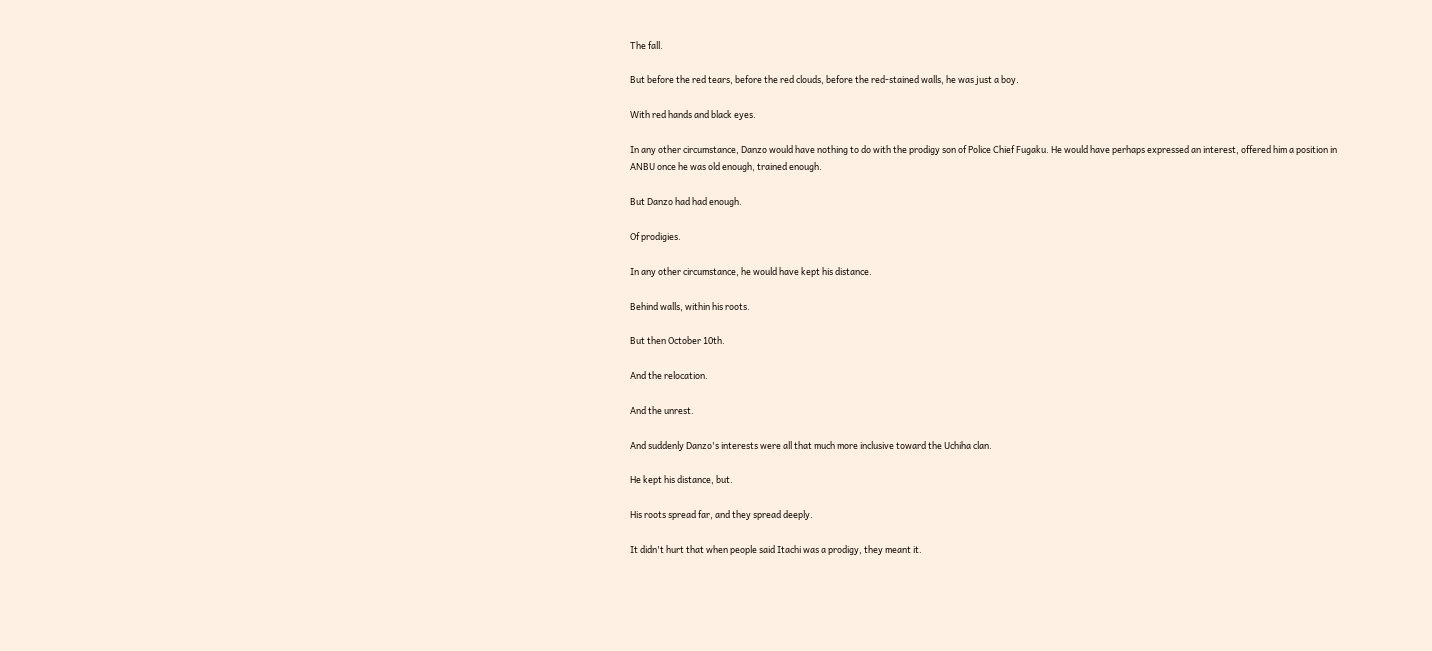The fall.

But before the red tears, before the red clouds, before the red-stained walls, he was just a boy.

With red hands and black eyes.

In any other circumstance, Danzo would have nothing to do with the prodigy son of Police Chief Fugaku. He would have perhaps expressed an interest, offered him a position in ANBU once he was old enough, trained enough.

But Danzo had had enough.

Of prodigies.

In any other circumstance, he would have kept his distance.

Behind walls, within his roots.

But then October 10th.

And the relocation.

And the unrest.

And suddenly Danzo's interests were all that much more inclusive toward the Uchiha clan.

He kept his distance, but.

His roots spread far, and they spread deeply.

It didn't hurt that when people said Itachi was a prodigy, they meant it.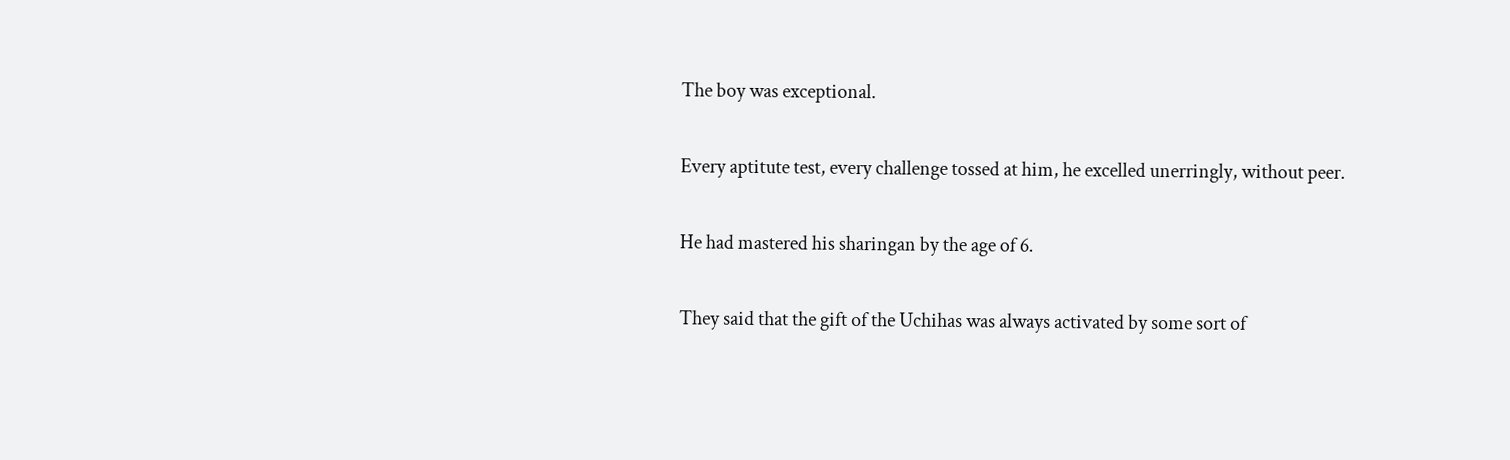The boy was exceptional.

Every aptitute test, every challenge tossed at him, he excelled unerringly, without peer.

He had mastered his sharingan by the age of 6.

They said that the gift of the Uchihas was always activated by some sort of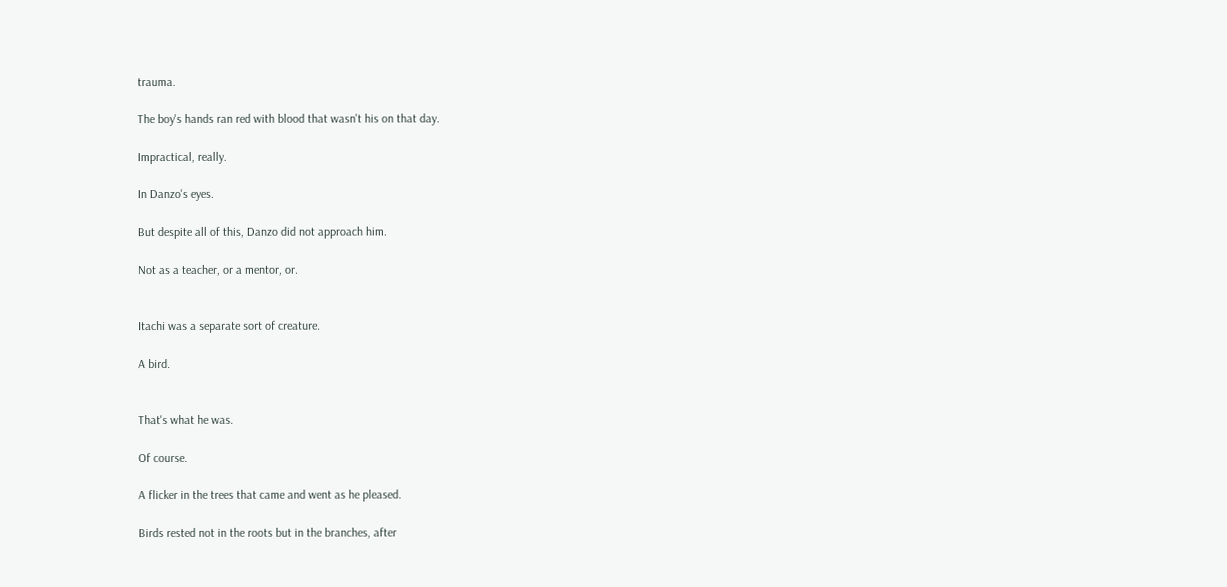trauma.

The boy's hands ran red with blood that wasn't his on that day.

Impractical, really.

In Danzo's eyes.

But despite all of this, Danzo did not approach him.

Not as a teacher, or a mentor, or.


Itachi was a separate sort of creature.

A bird.


That's what he was.

Of course.

A flicker in the trees that came and went as he pleased.

Birds rested not in the roots but in the branches, after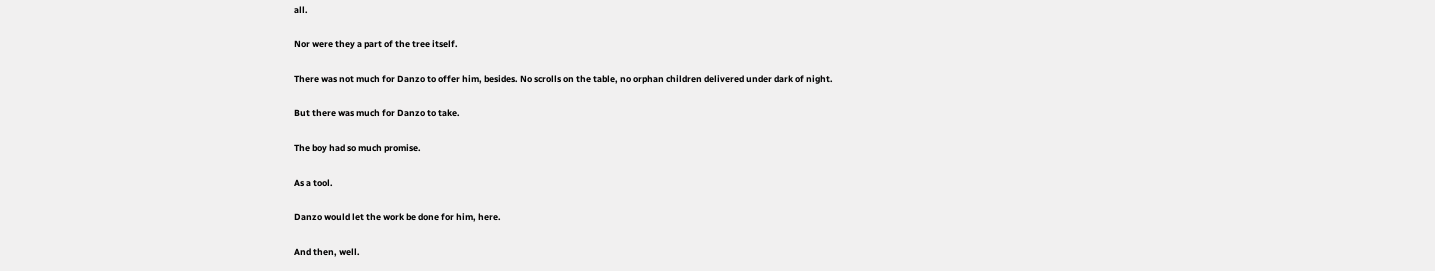all.

Nor were they a part of the tree itself.

There was not much for Danzo to offer him, besides. No scrolls on the table, no orphan children delivered under dark of night.

But there was much for Danzo to take.

The boy had so much promise.

As a tool.

Danzo would let the work be done for him, here.

And then, well.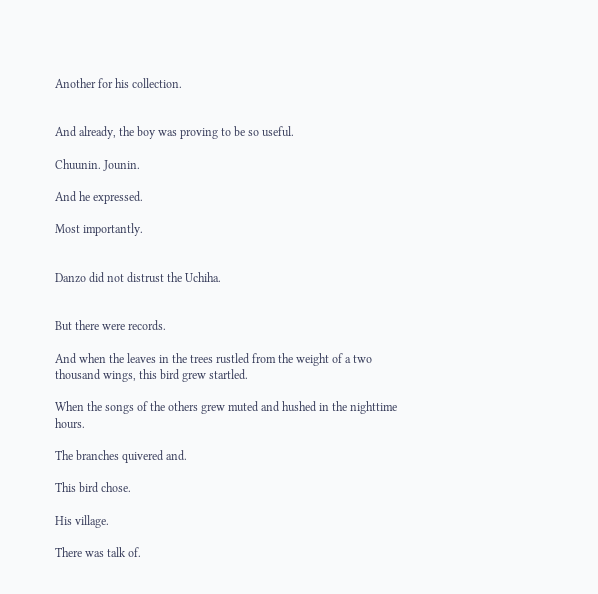Another for his collection.


And already, the boy was proving to be so useful.

Chuunin. Jounin.

And he expressed.

Most importantly.


Danzo did not distrust the Uchiha.


But there were records.

And when the leaves in the trees rustled from the weight of a two thousand wings, this bird grew startled.

When the songs of the others grew muted and hushed in the nighttime hours.

The branches quivered and.

This bird chose.

His village.

There was talk of.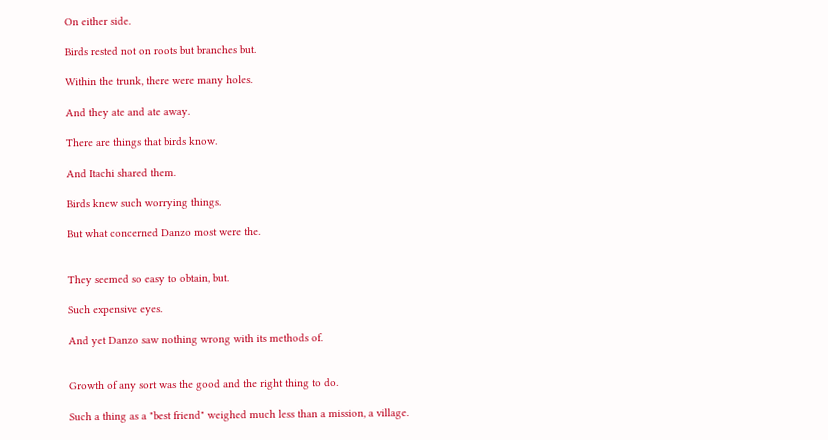On either side.

Birds rested not on roots but branches but.

Within the trunk, there were many holes.

And they ate and ate away.

There are things that birds know.

And Itachi shared them.

Birds knew such worrying things.

But what concerned Danzo most were the.


They seemed so easy to obtain, but.

Such expensive eyes.

And yet Danzo saw nothing wrong with its methods of.


Growth of any sort was the good and the right thing to do.

Such a thing as a "best friend" weighed much less than a mission, a village.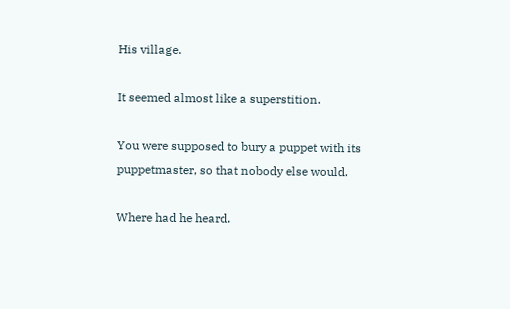His village.

It seemed almost like a superstition.

You were supposed to bury a puppet with its puppetmaster, so that nobody else would.

Where had he heard.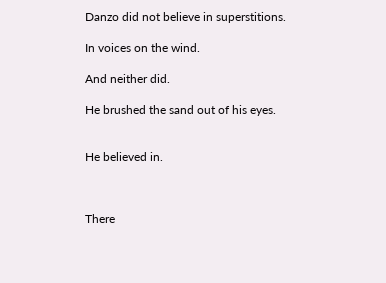Danzo did not believe in superstitions.

In voices on the wind.

And neither did.

He brushed the sand out of his eyes.


He believed in.



There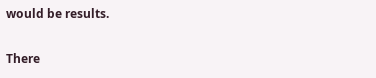would be results.

There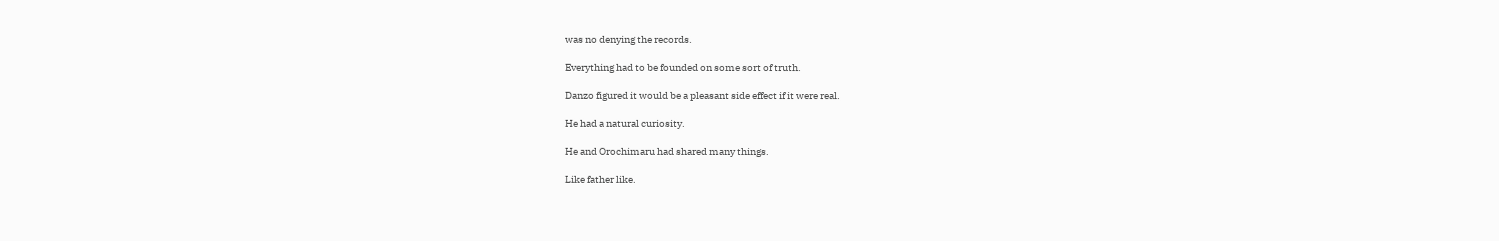was no denying the records.

Everything had to be founded on some sort of truth.

Danzo figured it would be a pleasant side effect if it were real.

He had a natural curiosity.

He and Orochimaru had shared many things.

Like father like.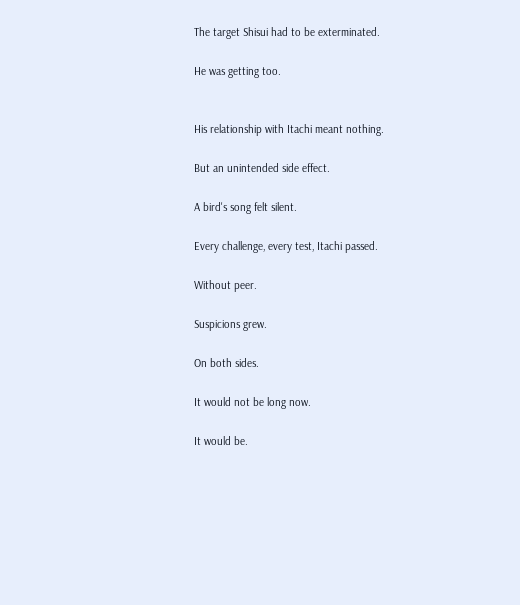The target Shisui had to be exterminated.

He was getting too.


His relationship with Itachi meant nothing.

But an unintended side effect.

A bird's song felt silent.

Every challenge, every test, Itachi passed.

Without peer.

Suspicions grew.

On both sides.

It would not be long now.

It would be.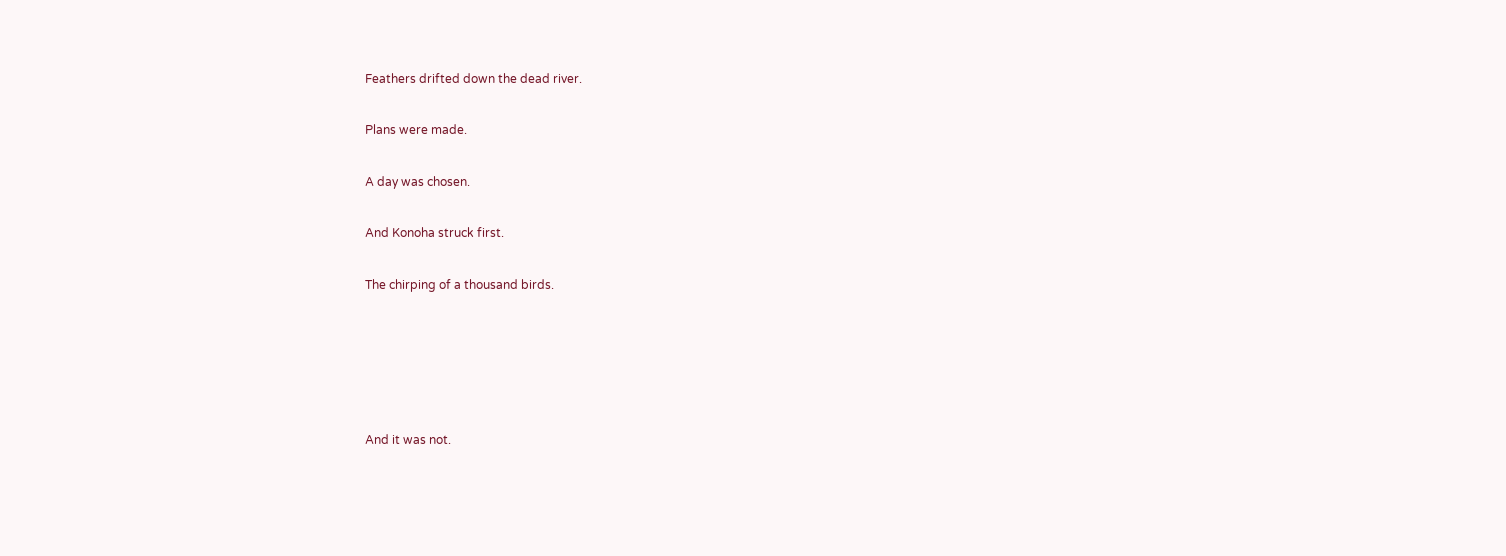Feathers drifted down the dead river.

Plans were made.

A day was chosen.

And Konoha struck first.

The chirping of a thousand birds.





And it was not.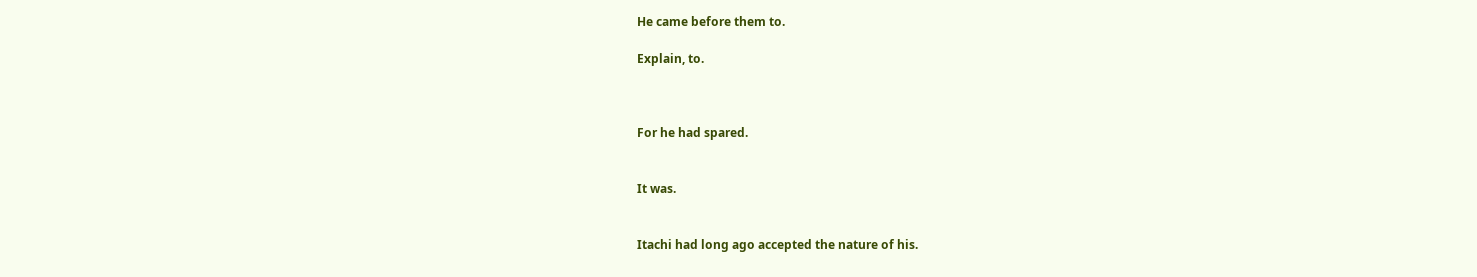He came before them to.

Explain, to.



For he had spared.


It was.


Itachi had long ago accepted the nature of his.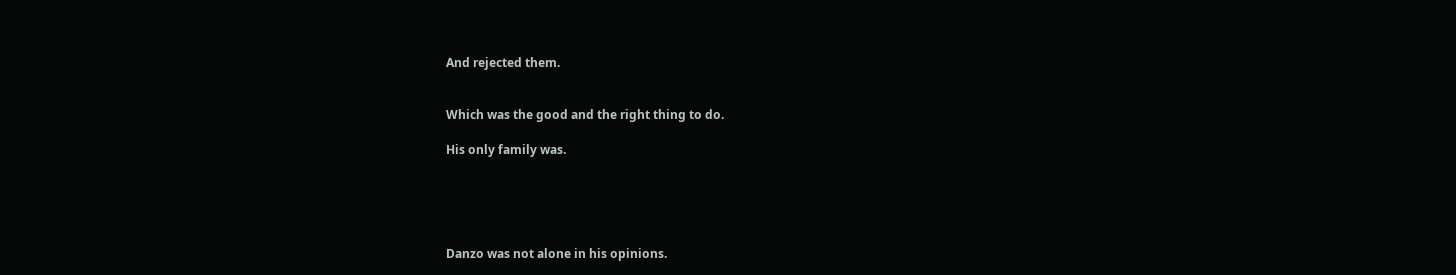And rejected them.


Which was the good and the right thing to do.

His only family was.





Danzo was not alone in his opinions.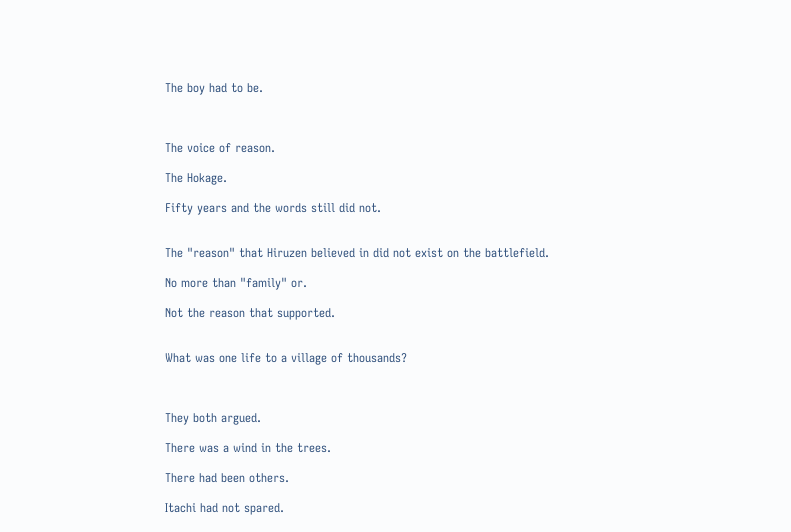The boy had to be.



The voice of reason.

The Hokage.

Fifty years and the words still did not.


The "reason" that Hiruzen believed in did not exist on the battlefield.

No more than "family" or.

Not the reason that supported.


What was one life to a village of thousands?



They both argued.

There was a wind in the trees.

There had been others.

Itachi had not spared.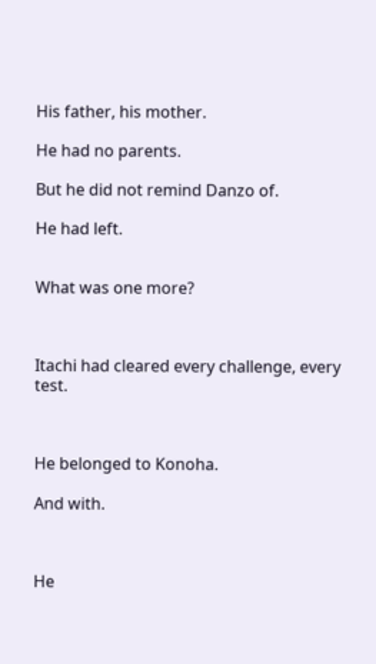His father, his mother.

He had no parents.

But he did not remind Danzo of.

He had left.


What was one more?



Itachi had cleared every challenge, every test.



He belonged to Konoha.

And with.



He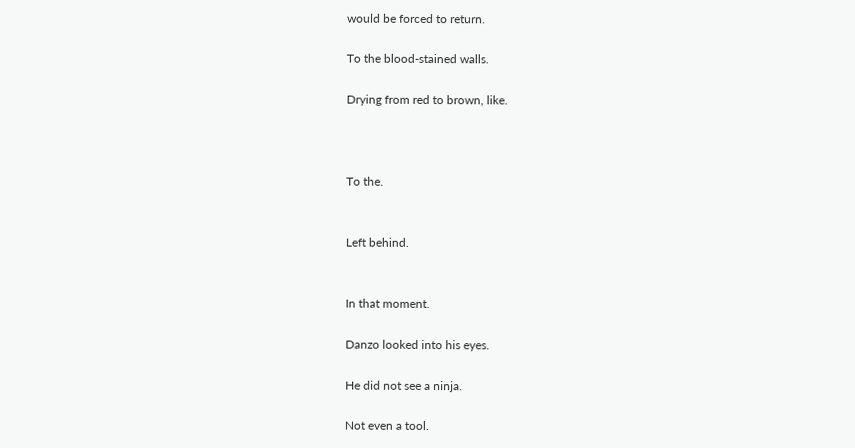would be forced to return.

To the blood-stained walls.

Drying from red to brown, like.



To the.


Left behind.


In that moment.

Danzo looked into his eyes.

He did not see a ninja.

Not even a tool.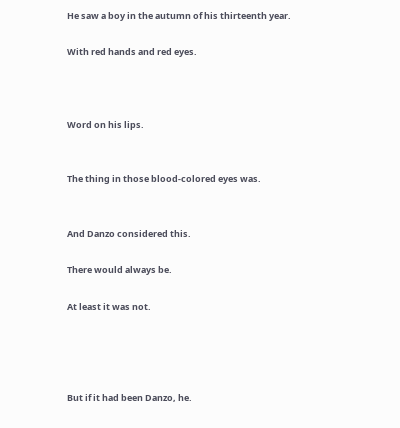He saw a boy in the autumn of his thirteenth year.

With red hands and red eyes.



Word on his lips.


The thing in those blood-colored eyes was.


And Danzo considered this.

There would always be.

At least it was not.




But if it had been Danzo, he.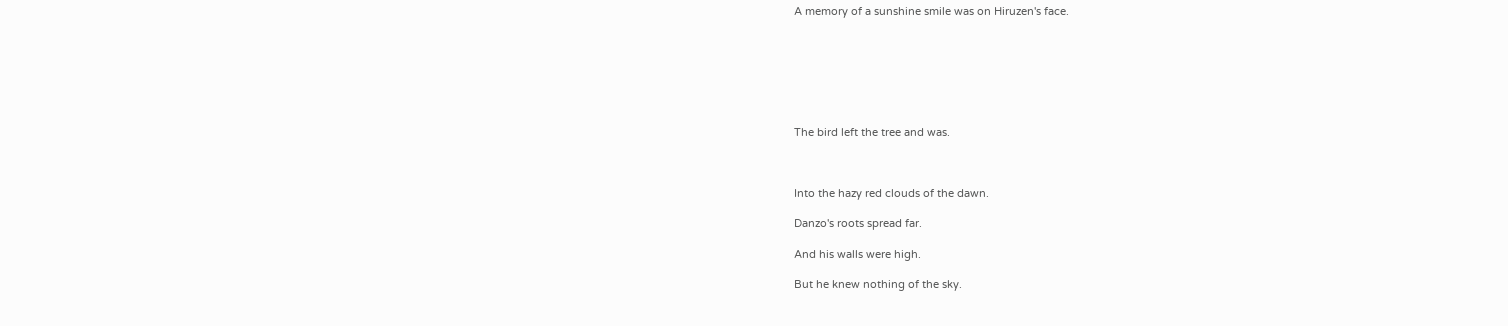A memory of a sunshine smile was on Hiruzen's face.







The bird left the tree and was.



Into the hazy red clouds of the dawn.

Danzo's roots spread far.

And his walls were high.

But he knew nothing of the sky.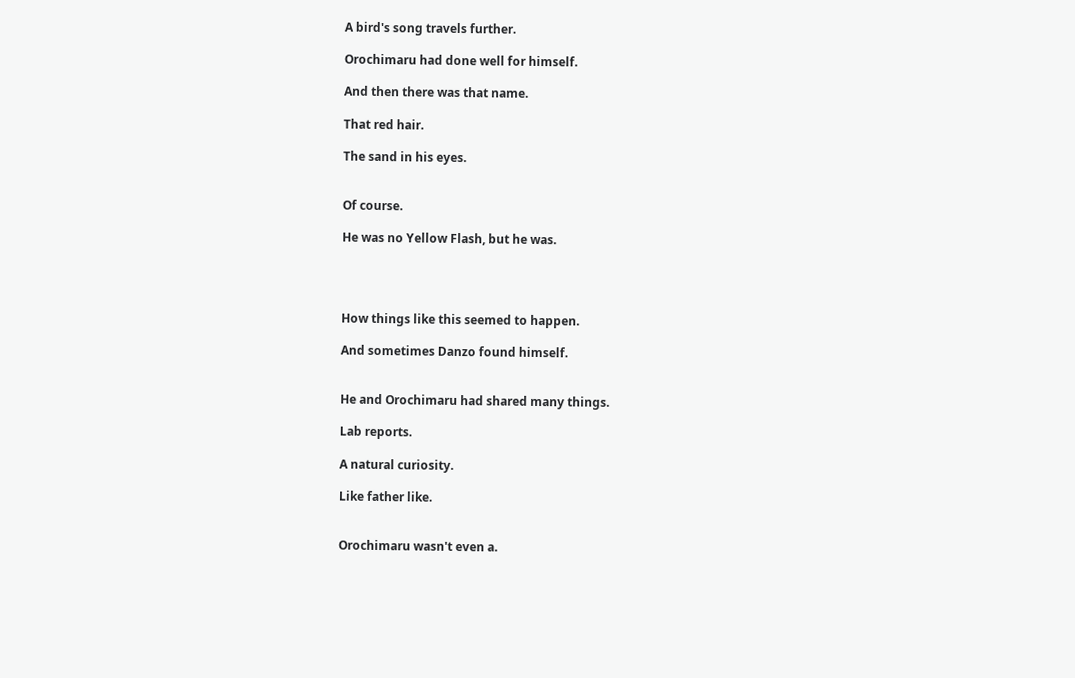A bird's song travels further.

Orochimaru had done well for himself.

And then there was that name.

That red hair.

The sand in his eyes.


Of course.

He was no Yellow Flash, but he was.




How things like this seemed to happen.

And sometimes Danzo found himself.


He and Orochimaru had shared many things.

Lab reports.

A natural curiosity.

Like father like.


Orochimaru wasn't even a.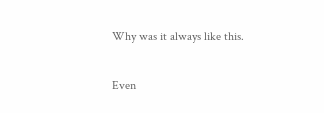Why was it always like this.

Even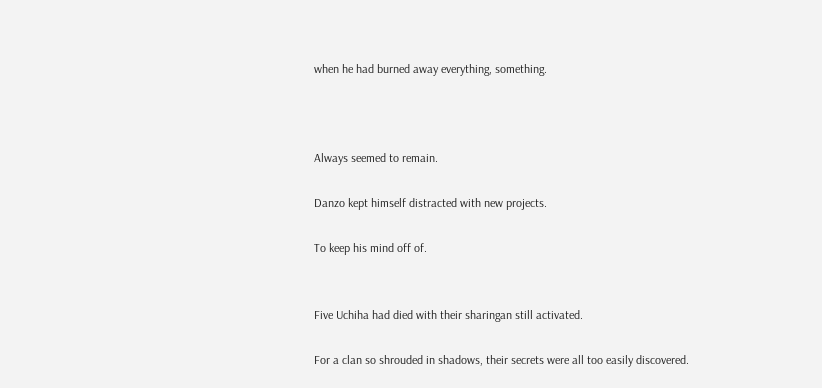when he had burned away everything, something.



Always seemed to remain.

Danzo kept himself distracted with new projects.

To keep his mind off of.


Five Uchiha had died with their sharingan still activated.

For a clan so shrouded in shadows, their secrets were all too easily discovered.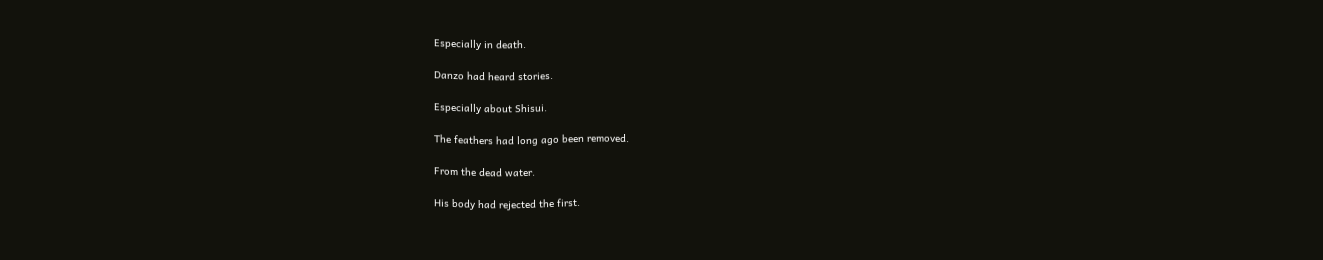Especially in death.

Danzo had heard stories.

Especially about Shisui.

The feathers had long ago been removed.

From the dead water.

His body had rejected the first.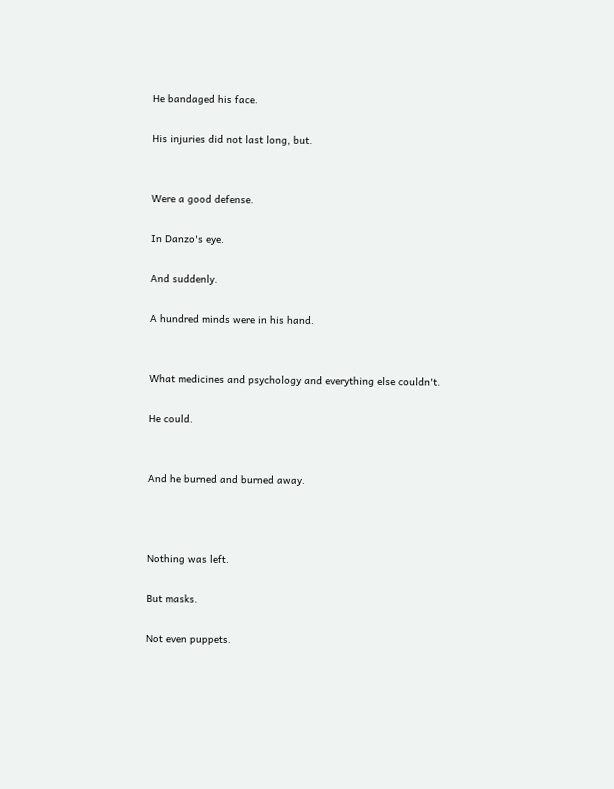He bandaged his face.

His injuries did not last long, but.


Were a good defense.

In Danzo's eye.

And suddenly.

A hundred minds were in his hand.


What medicines and psychology and everything else couldn't.

He could.


And he burned and burned away.



Nothing was left.

But masks.

Not even puppets.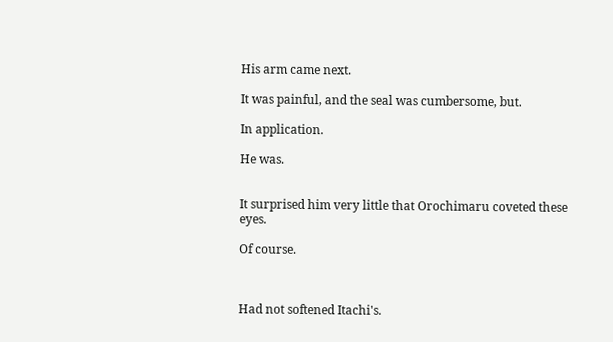His arm came next.

It was painful, and the seal was cumbersome, but.

In application.

He was.


It surprised him very little that Orochimaru coveted these eyes.

Of course.



Had not softened Itachi's.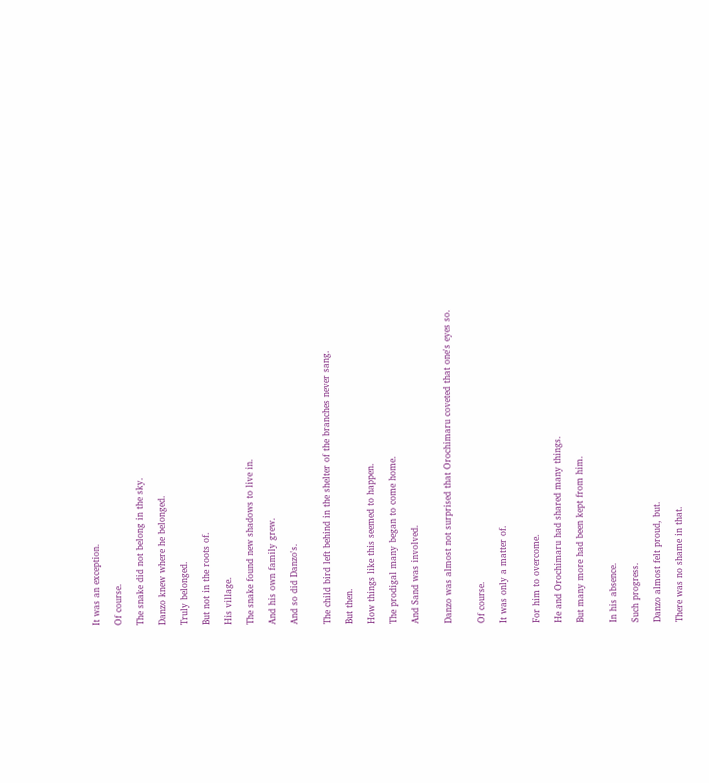It was an exception.

Of course.

The snake did not belong in the sky.

Danzo knew where he belonged.

Truly belonged.

But not in the roots of.

His village.

The snake found new shadows to live in.

And his own family grew.

And so did Danzo's.


The child bird left behind in the shelter of the branches never sang.

But then.

How things like this seemed to happen.

The prodigal many began to come home.

And Sand was involved.


Danzo was almost not surprised that Orochimaru coveted that one's eyes so.


Of course.

It was only a matter of.


For him to overcome.

He and Orochimaru had shared many things.

But many more had been kept from him.


In his absence.

Such progress.

Danzo almost felt proud, but.

There was no shame in that.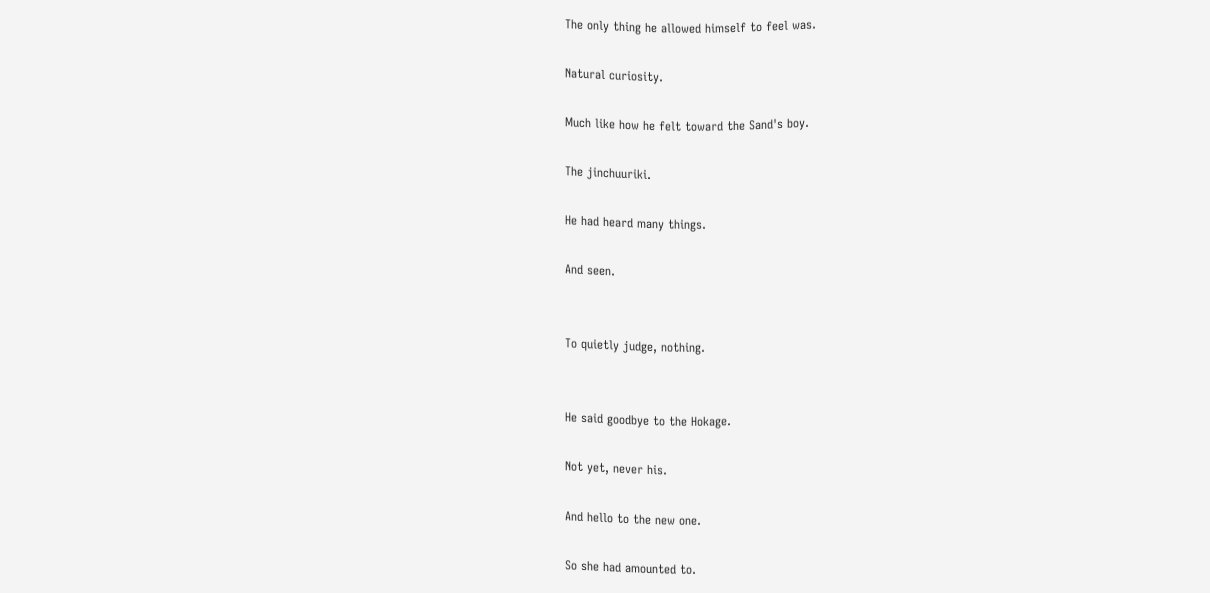The only thing he allowed himself to feel was.

Natural curiosity.

Much like how he felt toward the Sand's boy.

The jinchuuriki.

He had heard many things.

And seen.


To quietly judge, nothing.


He said goodbye to the Hokage.

Not yet, never his.

And hello to the new one.

So she had amounted to.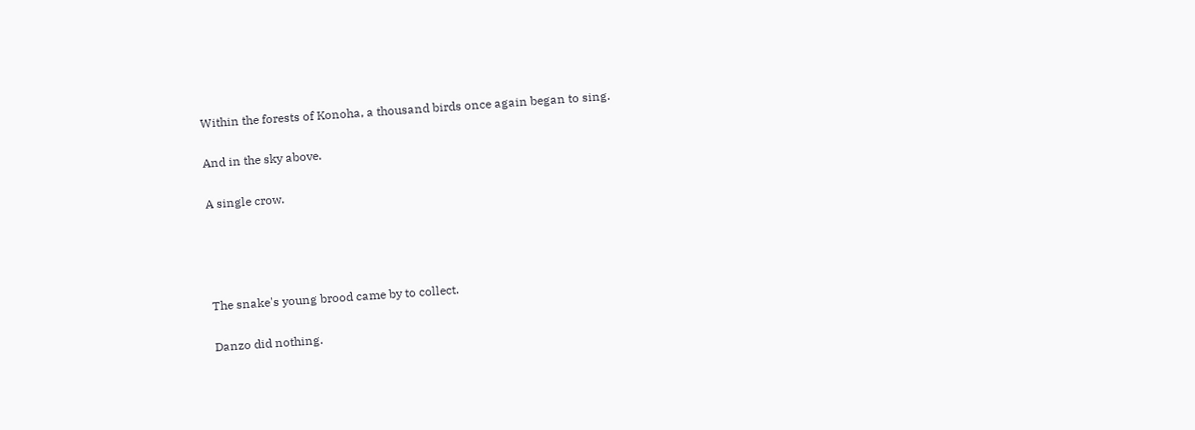Within the forests of Konoha, a thousand birds once again began to sing.

And in the sky above.

A single crow.




The snake's young brood came by to collect.

Danzo did nothing.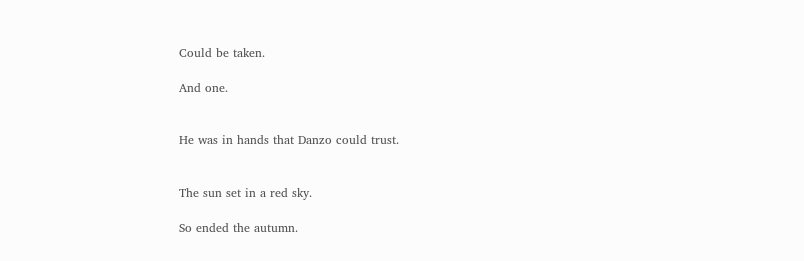Could be taken.

And one.


He was in hands that Danzo could trust.


The sun set in a red sky.

So ended the autumn.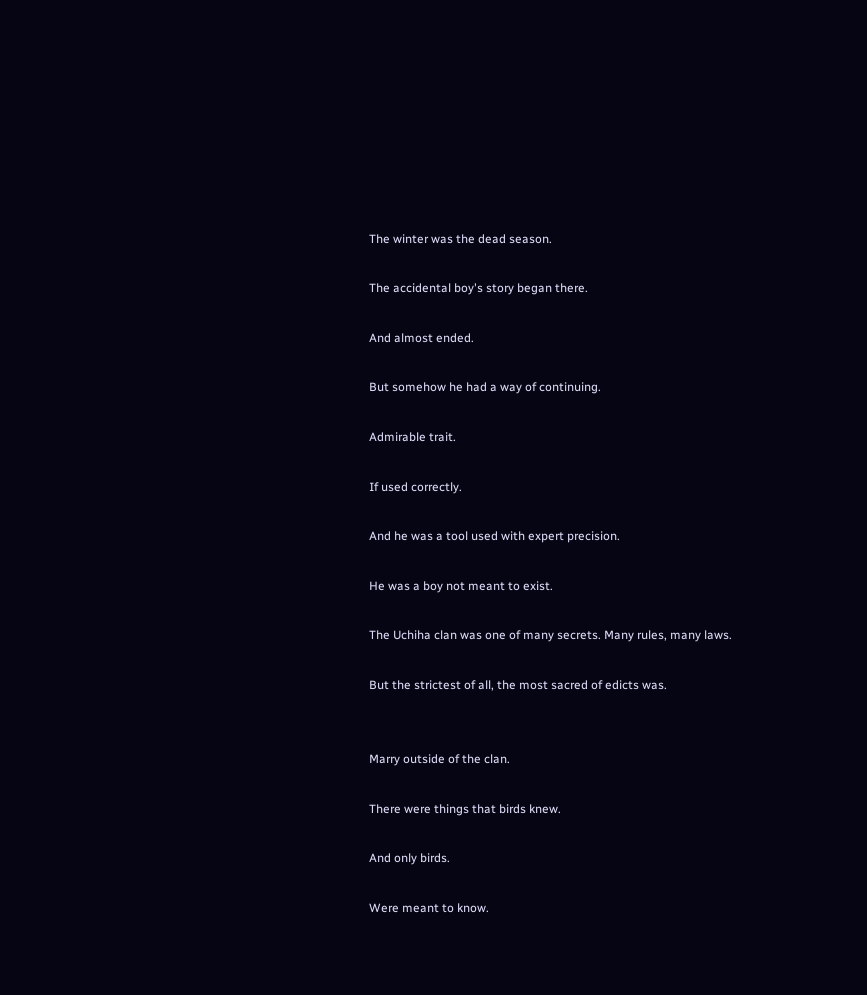The winter was the dead season.

The accidental boy's story began there.

And almost ended.

But somehow he had a way of continuing.

Admirable trait.

If used correctly.

And he was a tool used with expert precision.

He was a boy not meant to exist.

The Uchiha clan was one of many secrets. Many rules, many laws.

But the strictest of all, the most sacred of edicts was.


Marry outside of the clan.

There were things that birds knew.

And only birds.

Were meant to know.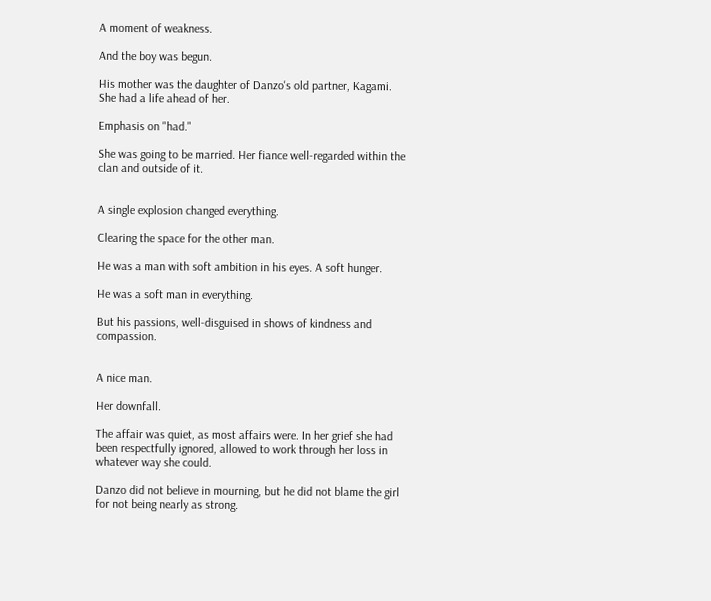A moment of weakness.

And the boy was begun.

His mother was the daughter of Danzo's old partner, Kagami. She had a life ahead of her.

Emphasis on "had."

She was going to be married. Her fiance well-regarded within the clan and outside of it.


A single explosion changed everything.

Clearing the space for the other man.

He was a man with soft ambition in his eyes. A soft hunger.

He was a soft man in everything.

But his passions, well-disguised in shows of kindness and compassion.


A nice man.

Her downfall.

The affair was quiet, as most affairs were. In her grief she had been respectfully ignored, allowed to work through her loss in whatever way she could.

Danzo did not believe in mourning, but he did not blame the girl for not being nearly as strong.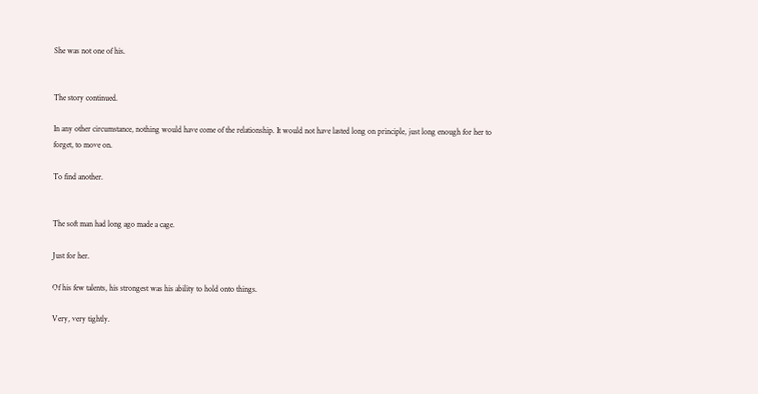She was not one of his.


The story continued.

In any other circumstance, nothing would have come of the relationship. It would not have lasted long on principle, just long enough for her to forget, to move on.

To find another.


The soft man had long ago made a cage.

Just for her.

Of his few talents, his strongest was his ability to hold onto things.

Very, very tightly.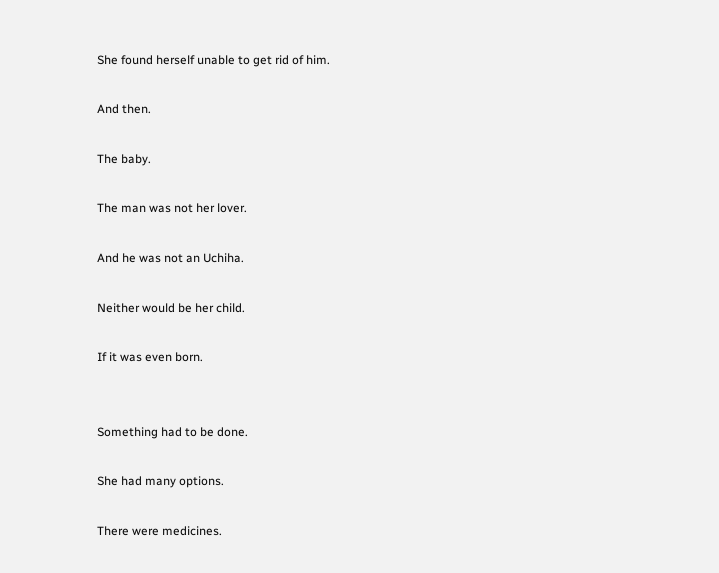She found herself unable to get rid of him.

And then.

The baby.

The man was not her lover.

And he was not an Uchiha.

Neither would be her child.

If it was even born.


Something had to be done.

She had many options.

There were medicines.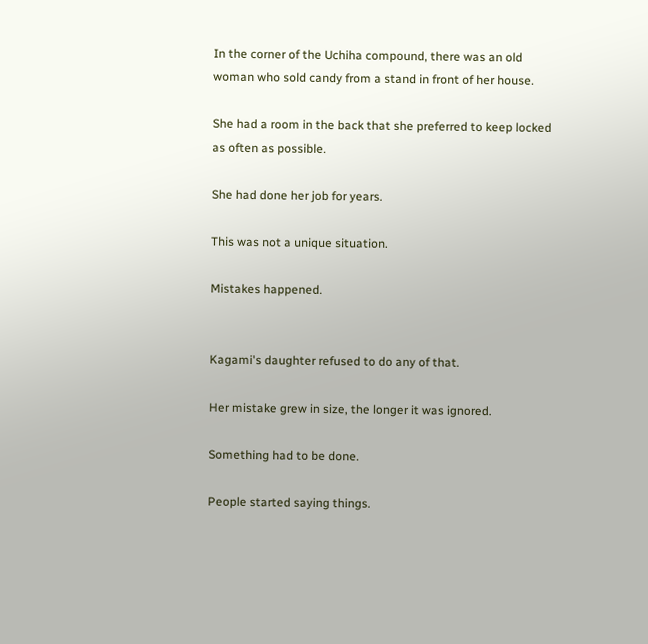In the corner of the Uchiha compound, there was an old woman who sold candy from a stand in front of her house.

She had a room in the back that she preferred to keep locked as often as possible.

She had done her job for years.

This was not a unique situation.

Mistakes happened.


Kagami's daughter refused to do any of that.

Her mistake grew in size, the longer it was ignored.

Something had to be done.

People started saying things.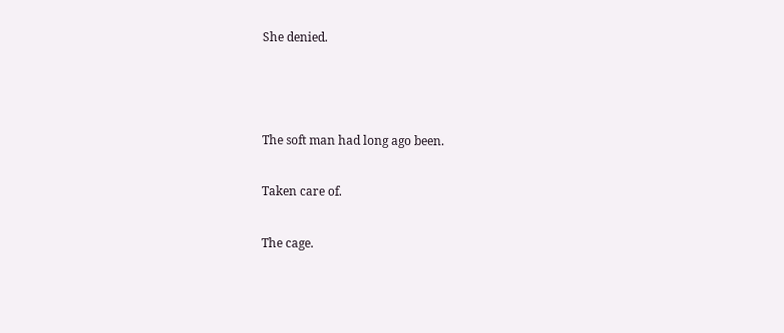She denied.



The soft man had long ago been.

Taken care of.

The cage.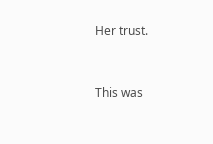Her trust.



This was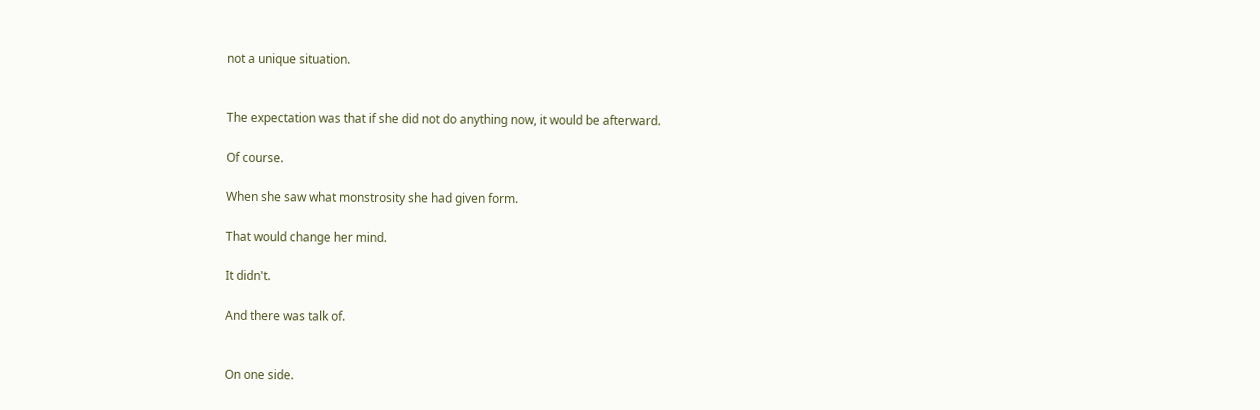not a unique situation.


The expectation was that if she did not do anything now, it would be afterward.

Of course.

When she saw what monstrosity she had given form.

That would change her mind.

It didn't.

And there was talk of.


On one side.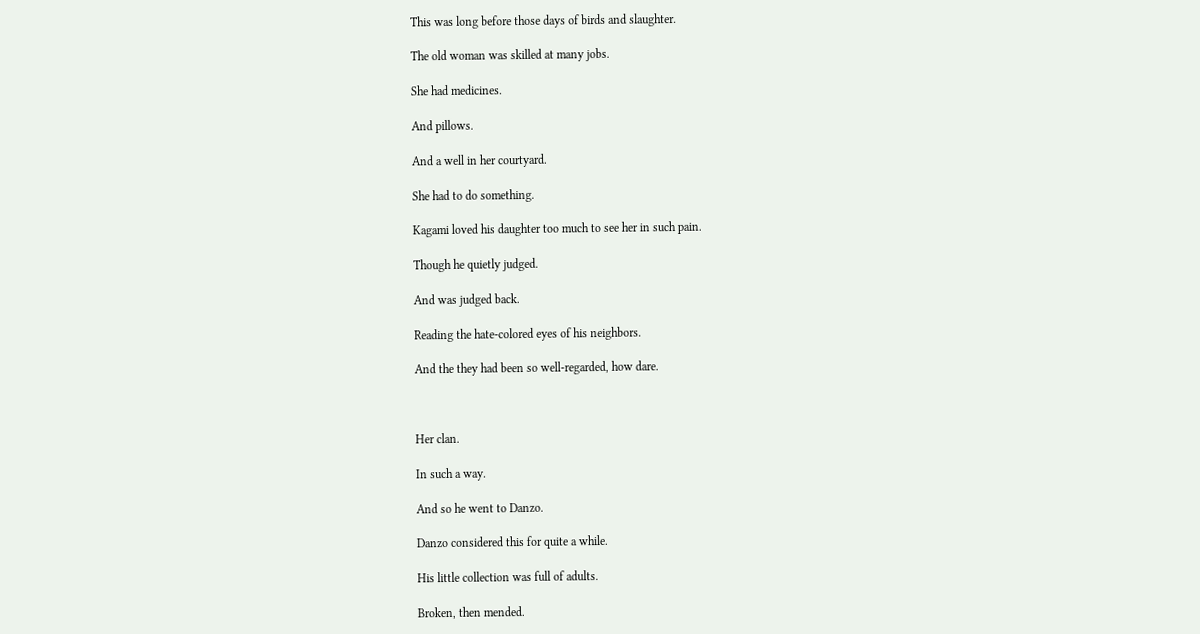This was long before those days of birds and slaughter.

The old woman was skilled at many jobs.

She had medicines.

And pillows.

And a well in her courtyard.

She had to do something.

Kagami loved his daughter too much to see her in such pain.

Though he quietly judged.

And was judged back.

Reading the hate-colored eyes of his neighbors.

And the they had been so well-regarded, how dare.



Her clan.

In such a way.

And so he went to Danzo.

Danzo considered this for quite a while.

His little collection was full of adults.

Broken, then mended.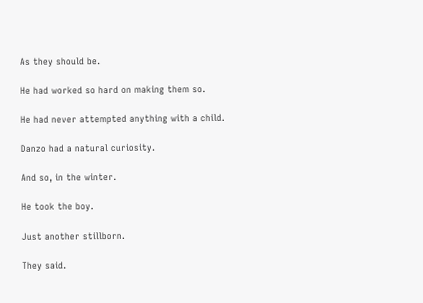As they should be.

He had worked so hard on making them so.

He had never attempted anything with a child.

Danzo had a natural curiosity.

And so, in the winter.

He took the boy.

Just another stillborn.

They said.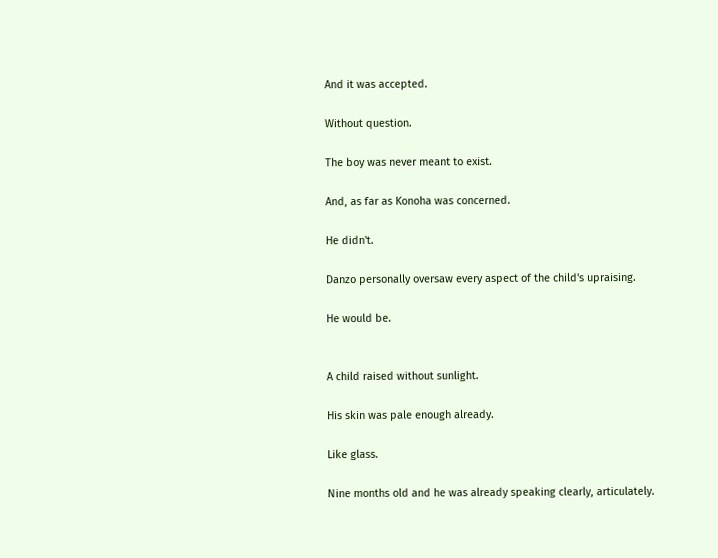And it was accepted.

Without question.

The boy was never meant to exist.

And, as far as Konoha was concerned.

He didn't.

Danzo personally oversaw every aspect of the child's upraising.

He would be.


A child raised without sunlight.

His skin was pale enough already.

Like glass.

Nine months old and he was already speaking clearly, articulately.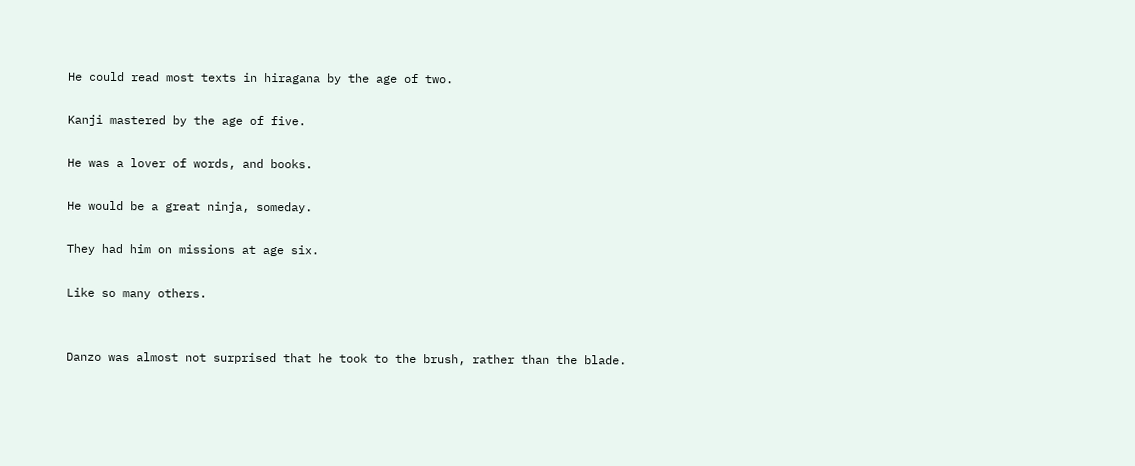He could read most texts in hiragana by the age of two.

Kanji mastered by the age of five.

He was a lover of words, and books.

He would be a great ninja, someday.

They had him on missions at age six.

Like so many others.


Danzo was almost not surprised that he took to the brush, rather than the blade.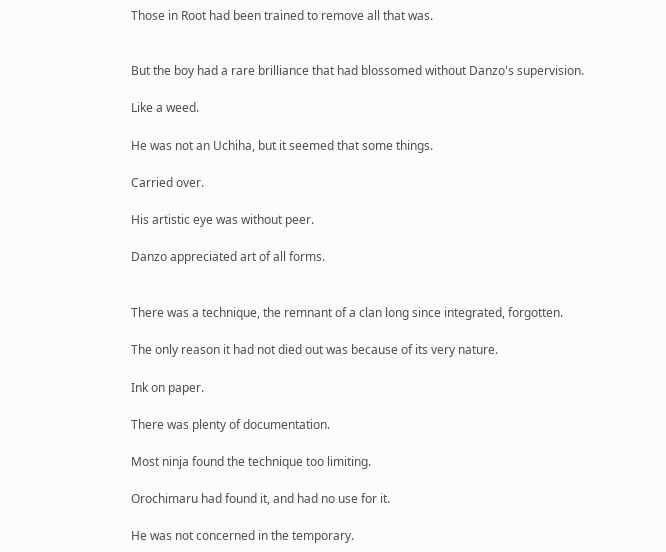Those in Root had been trained to remove all that was.


But the boy had a rare brilliance that had blossomed without Danzo's supervision.

Like a weed.

He was not an Uchiha, but it seemed that some things.

Carried over.

His artistic eye was without peer.

Danzo appreciated art of all forms.


There was a technique, the remnant of a clan long since integrated, forgotten.

The only reason it had not died out was because of its very nature.

Ink on paper.

There was plenty of documentation.

Most ninja found the technique too limiting.

Orochimaru had found it, and had no use for it.

He was not concerned in the temporary.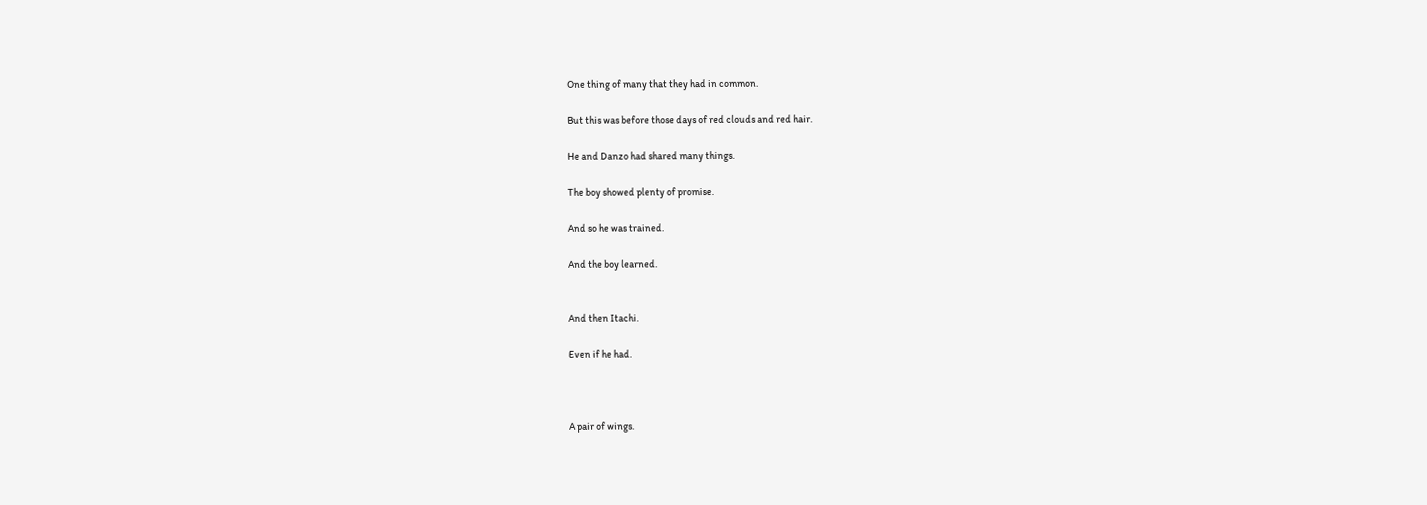One thing of many that they had in common.

But this was before those days of red clouds and red hair.

He and Danzo had shared many things.

The boy showed plenty of promise.

And so he was trained.

And the boy learned.


And then Itachi.

Even if he had.



A pair of wings.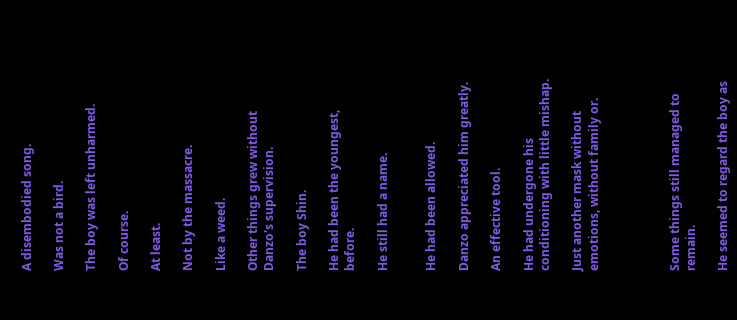A disembodied song.

Was not a bird.

The boy was left unharmed.

Of course.

At least.

Not by the massacre.

Like a weed.

Other things grew without Danzo's supervision.

The boy Shin.

He had been the youngest, before.

He still had a name.


He had been allowed.

Danzo appreciated him greatly.

An effective tool.

He had undergone his conditioning with little mishap.

Just another mask without emotions, without family or.




Some things still managed to remain.

He seemed to regard the boy as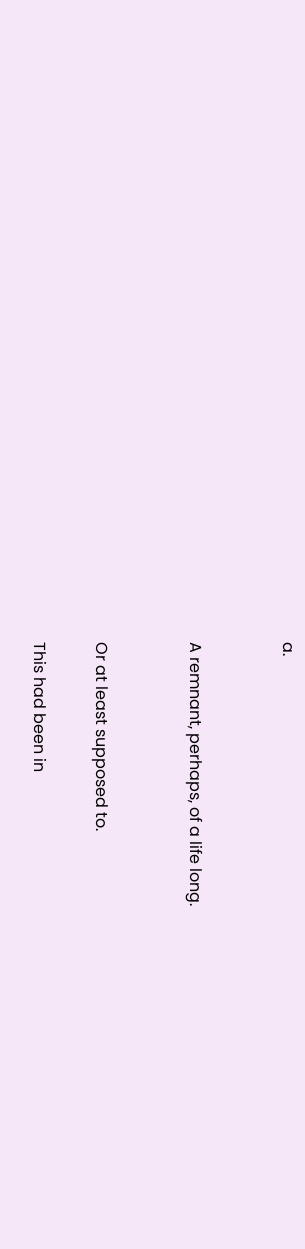a.


A remnant, perhaps, of a life long.


Or at least supposed to.

This had been in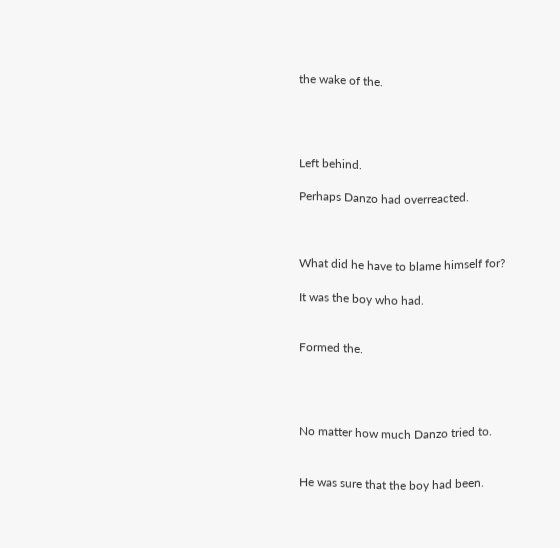the wake of the.




Left behind.

Perhaps Danzo had overreacted.



What did he have to blame himself for?

It was the boy who had.


Formed the.




No matter how much Danzo tried to.


He was sure that the boy had been.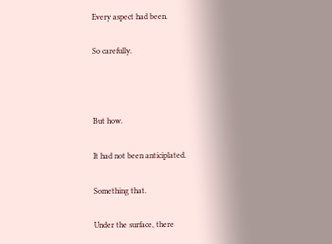Every aspect had been.

So carefully.



But how.

It had not been anticiplated.

Something that.

Under the surface, there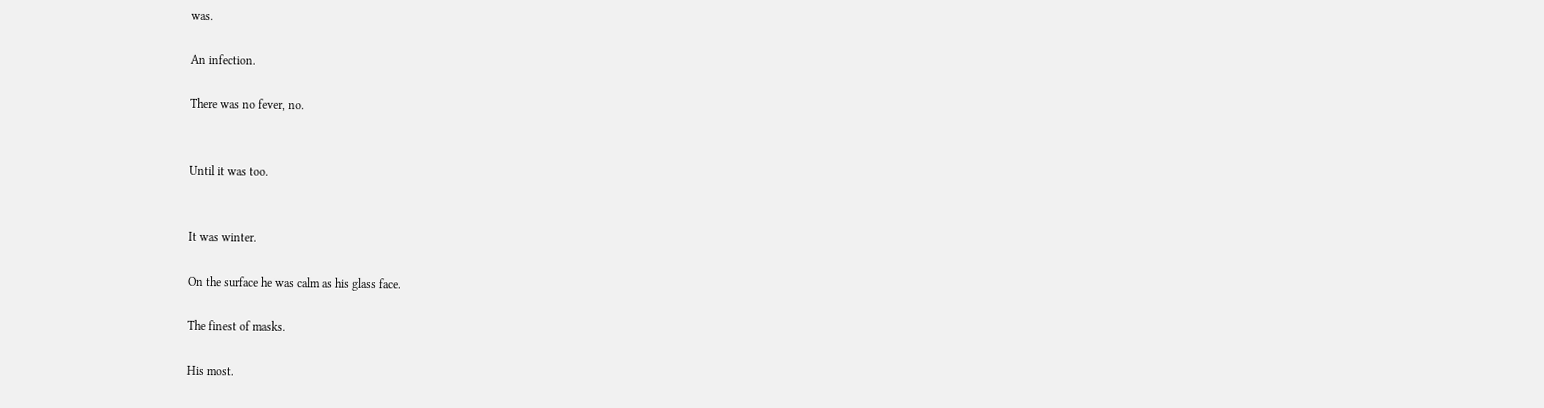was.

An infection.

There was no fever, no.


Until it was too.


It was winter.

On the surface he was calm as his glass face.

The finest of masks.

His most.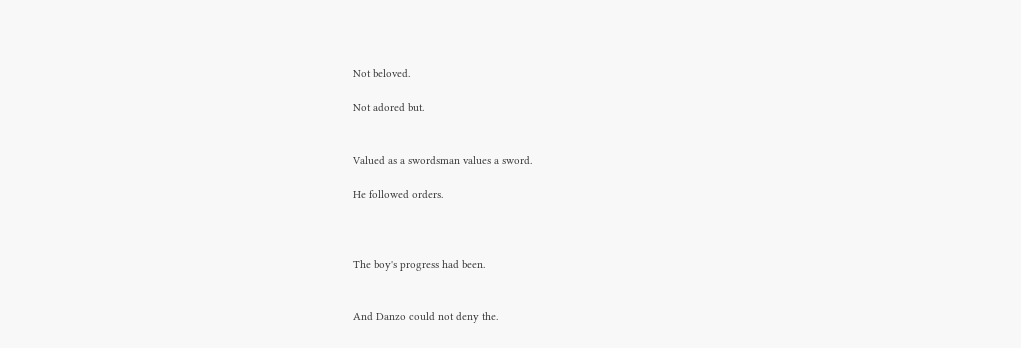Not beloved.

Not adored but.


Valued as a swordsman values a sword.

He followed orders.



The boy's progress had been.


And Danzo could not deny the.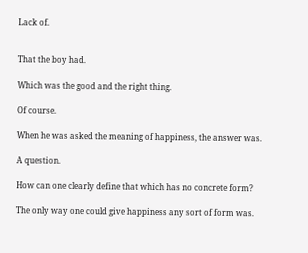Lack of.


That the boy had.

Which was the good and the right thing.

Of course.

When he was asked the meaning of happiness, the answer was.

A question.

How can one clearly define that which has no concrete form?

The only way one could give happiness any sort of form was.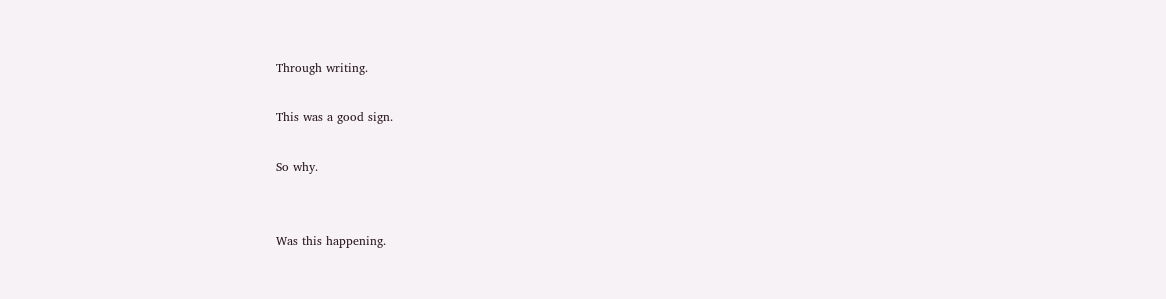Through writing.

This was a good sign.

So why.


Was this happening.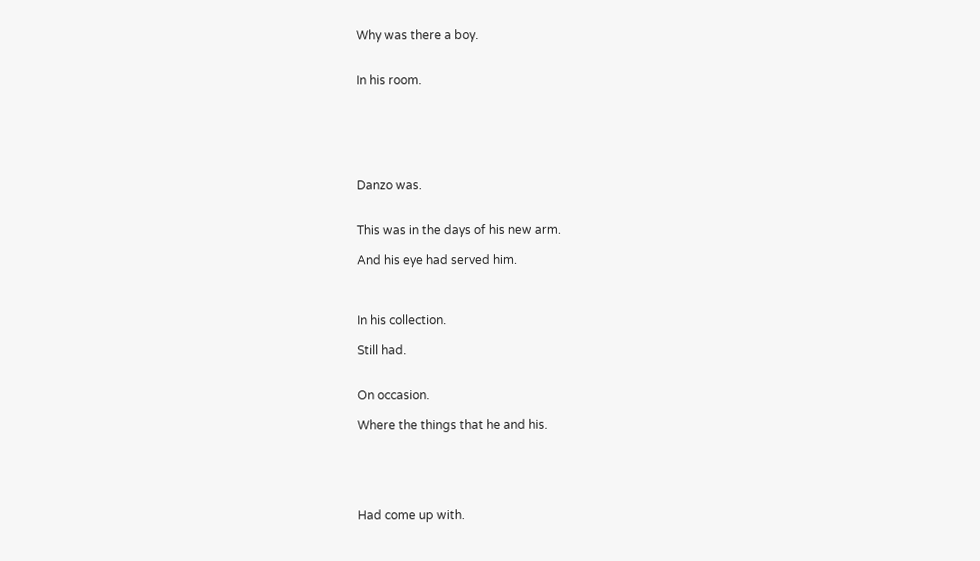Why was there a boy.


In his room.






Danzo was.


This was in the days of his new arm.

And his eye had served him.



In his collection.

Still had.


On occasion.

Where the things that he and his.





Had come up with.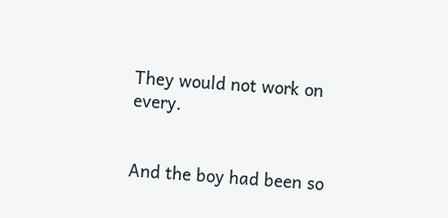They would not work on every.


And the boy had been so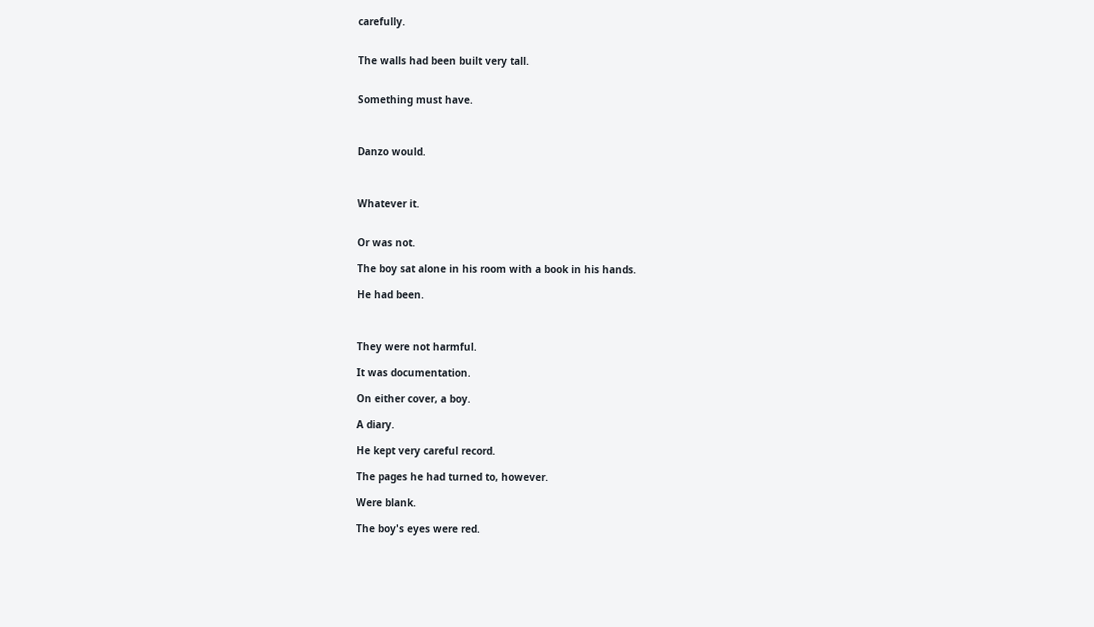carefully.


The walls had been built very tall.


Something must have.



Danzo would.



Whatever it.


Or was not.

The boy sat alone in his room with a book in his hands.

He had been.



They were not harmful.

It was documentation.

On either cover, a boy.

A diary.

He kept very careful record.

The pages he had turned to, however.

Were blank.

The boy's eyes were red.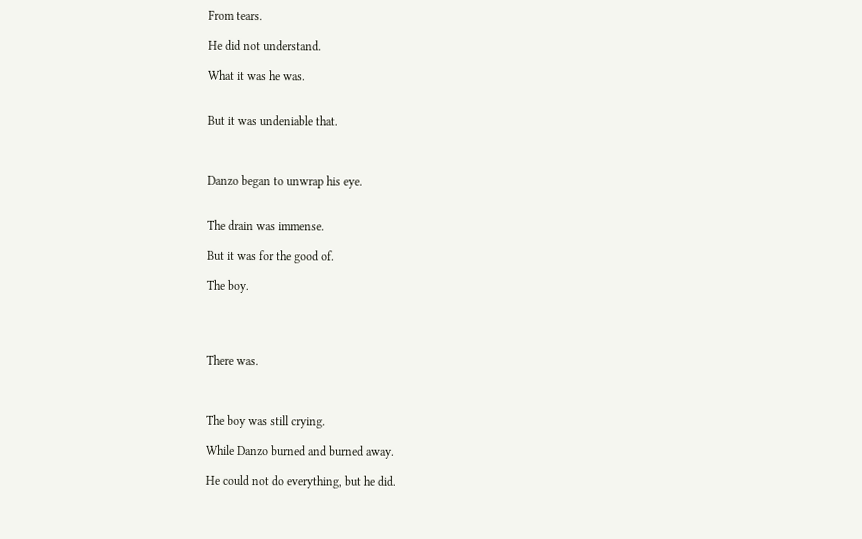From tears.

He did not understand.

What it was he was.


But it was undeniable that.



Danzo began to unwrap his eye.


The drain was immense.

But it was for the good of.

The boy.




There was.



The boy was still crying.

While Danzo burned and burned away.

He could not do everything, but he did.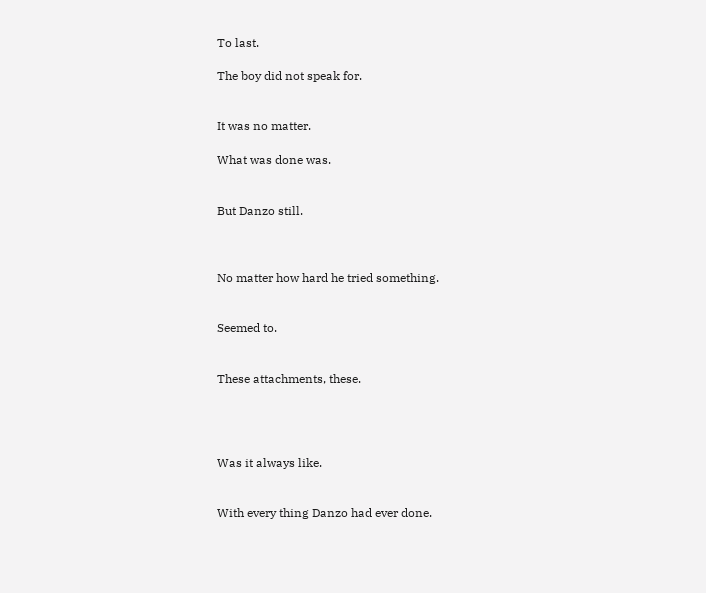To last.

The boy did not speak for.


It was no matter.

What was done was.


But Danzo still.



No matter how hard he tried something.


Seemed to.


These attachments, these.




Was it always like.


With every thing Danzo had ever done.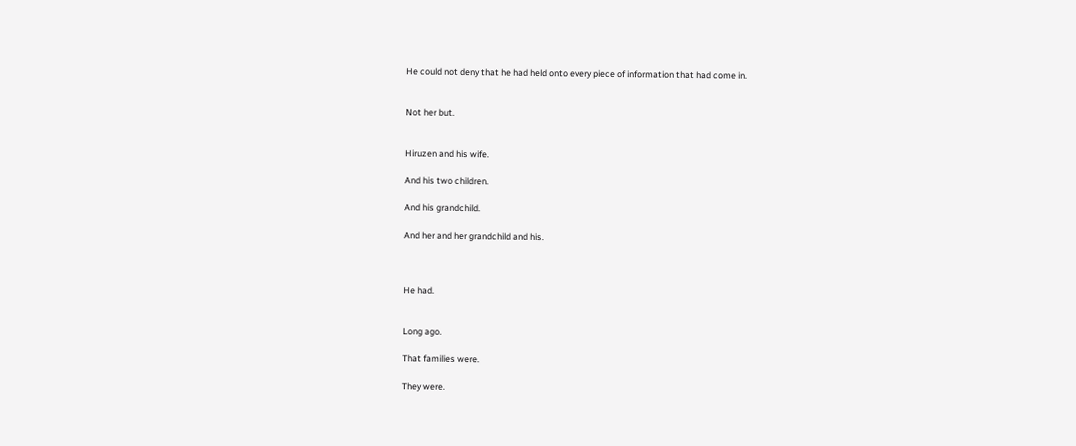He could not deny that he had held onto every piece of information that had come in.


Not her but.


Hiruzen and his wife.

And his two children.

And his grandchild.

And her and her grandchild and his.



He had.


Long ago.

That families were.

They were.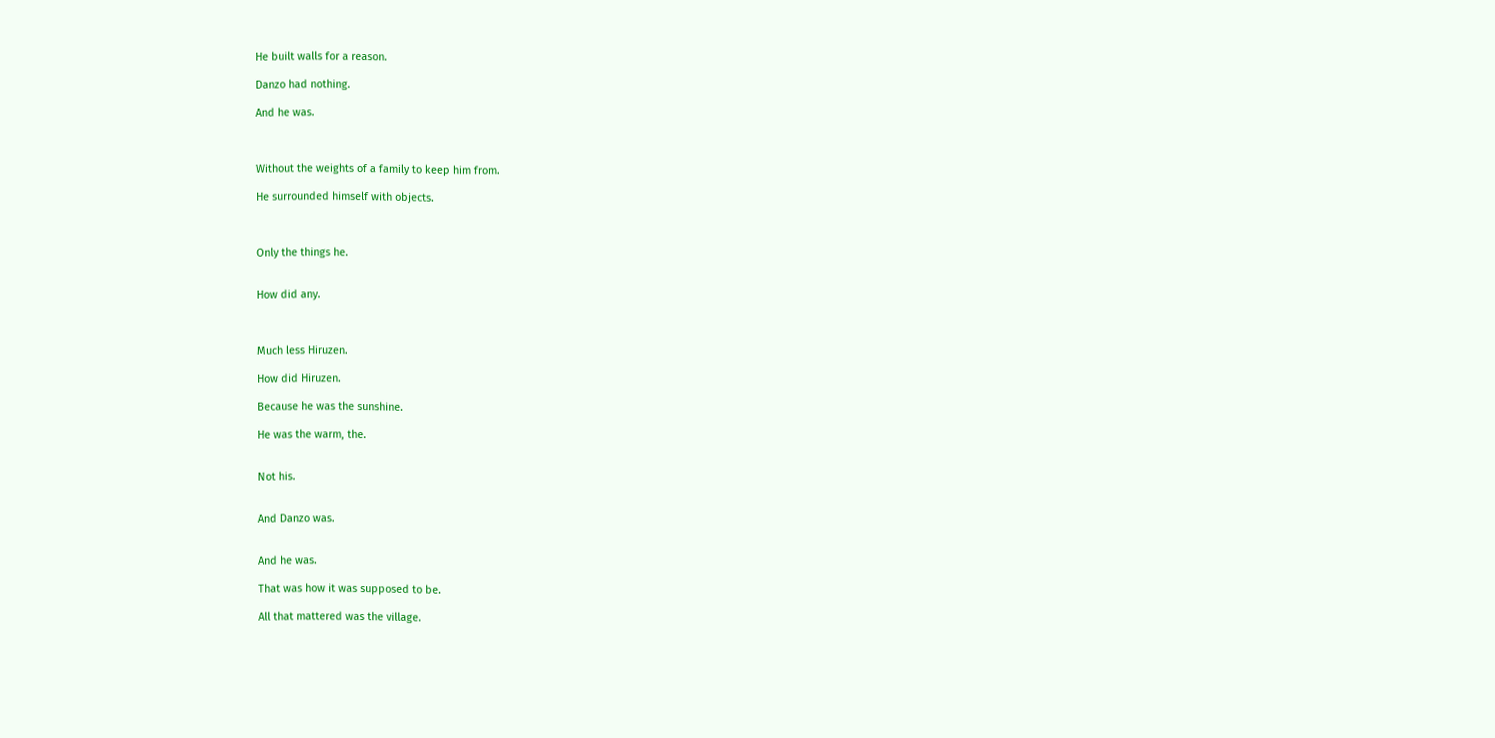He built walls for a reason.

Danzo had nothing.

And he was.



Without the weights of a family to keep him from.

He surrounded himself with objects.



Only the things he.


How did any.



Much less Hiruzen.

How did Hiruzen.

Because he was the sunshine.

He was the warm, the.


Not his.


And Danzo was.


And he was.

That was how it was supposed to be.

All that mattered was the village.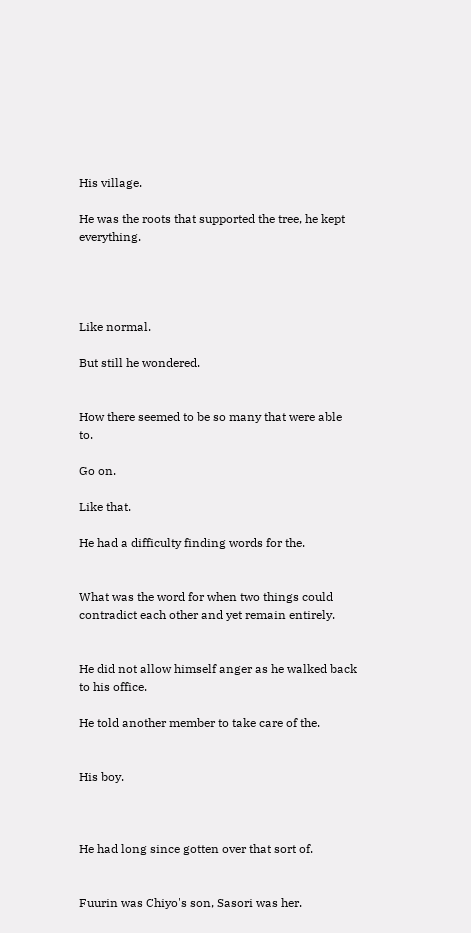His village.

He was the roots that supported the tree, he kept everything.




Like normal.

But still he wondered.


How there seemed to be so many that were able to.

Go on.

Like that.

He had a difficulty finding words for the.


What was the word for when two things could contradict each other and yet remain entirely.


He did not allow himself anger as he walked back to his office.

He told another member to take care of the.


His boy.



He had long since gotten over that sort of.


Fuurin was Chiyo's son, Sasori was her.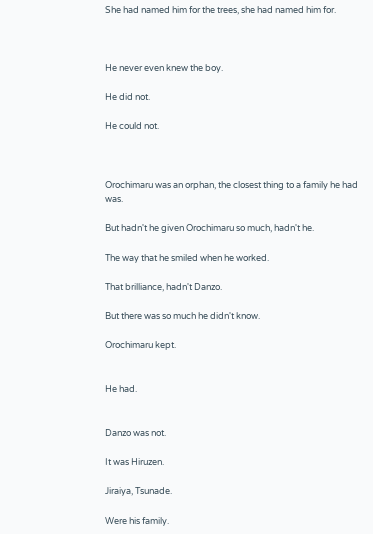She had named him for the trees, she had named him for.



He never even knew the boy.

He did not.

He could not.



Orochimaru was an orphan, the closest thing to a family he had was.

But hadn't he given Orochimaru so much, hadn't he.

The way that he smiled when he worked.

That brilliance, hadn't Danzo.

But there was so much he didn't know.

Orochimaru kept.


He had.


Danzo was not.

It was Hiruzen.

Jiraiya, Tsunade.

Were his family.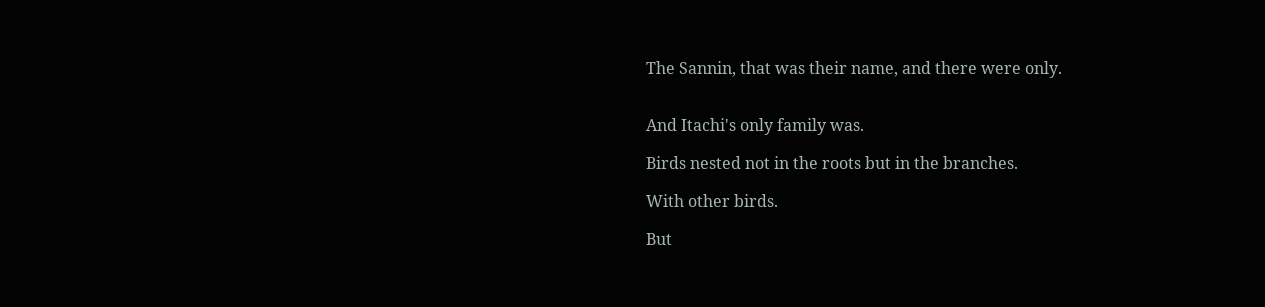The Sannin, that was their name, and there were only.


And Itachi's only family was.

Birds nested not in the roots but in the branches.

With other birds.

But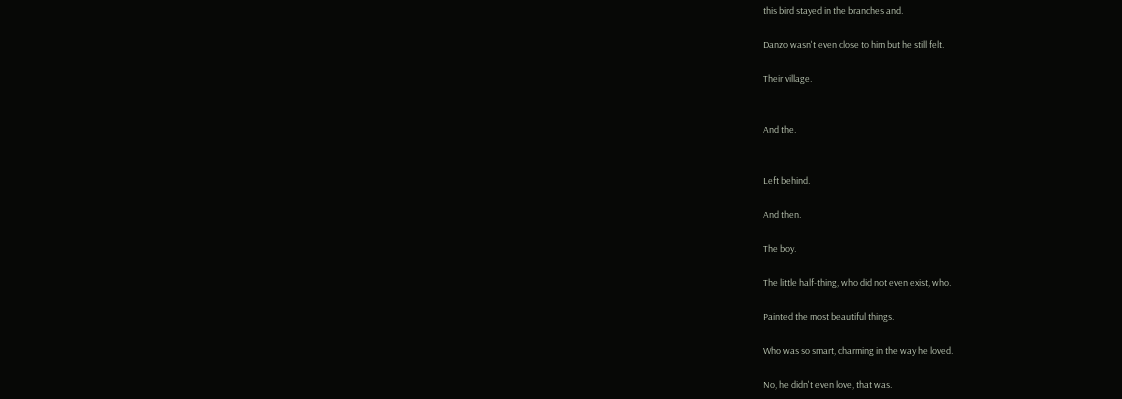this bird stayed in the branches and.

Danzo wasn't even close to him but he still felt.

Their village.


And the.


Left behind.

And then.

The boy.

The little half-thing, who did not even exist, who.

Painted the most beautiful things.

Who was so smart, charming in the way he loved.

No, he didn't even love, that was.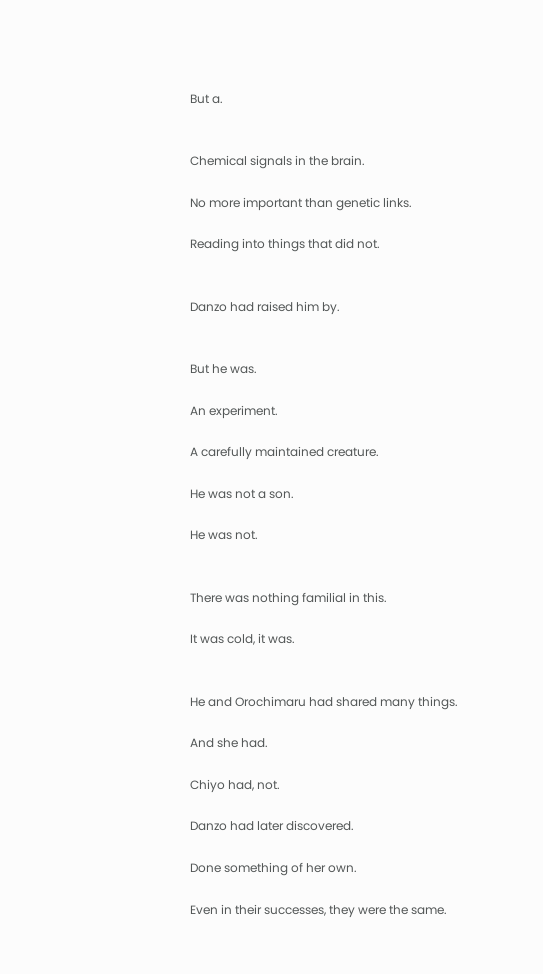But a.


Chemical signals in the brain.

No more important than genetic links.

Reading into things that did not.


Danzo had raised him by.


But he was.

An experiment.

A carefully maintained creature.

He was not a son.

He was not.


There was nothing familial in this.

It was cold, it was.


He and Orochimaru had shared many things.

And she had.

Chiyo had, not.

Danzo had later discovered.

Done something of her own.

Even in their successes, they were the same.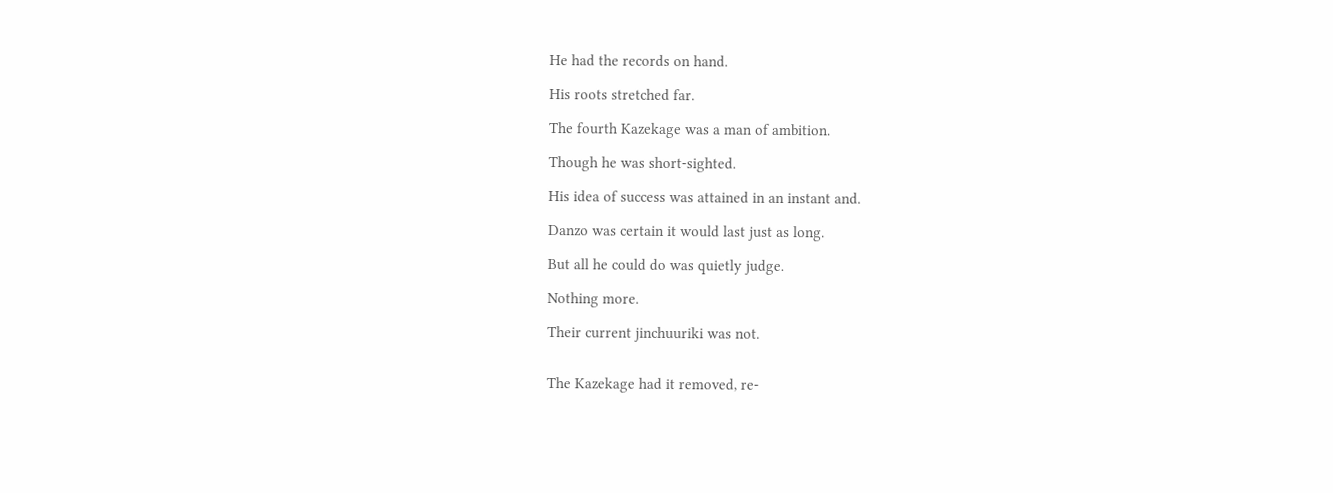He had the records on hand.

His roots stretched far.

The fourth Kazekage was a man of ambition.

Though he was short-sighted.

His idea of success was attained in an instant and.

Danzo was certain it would last just as long.

But all he could do was quietly judge.

Nothing more.

Their current jinchuuriki was not.


The Kazekage had it removed, re-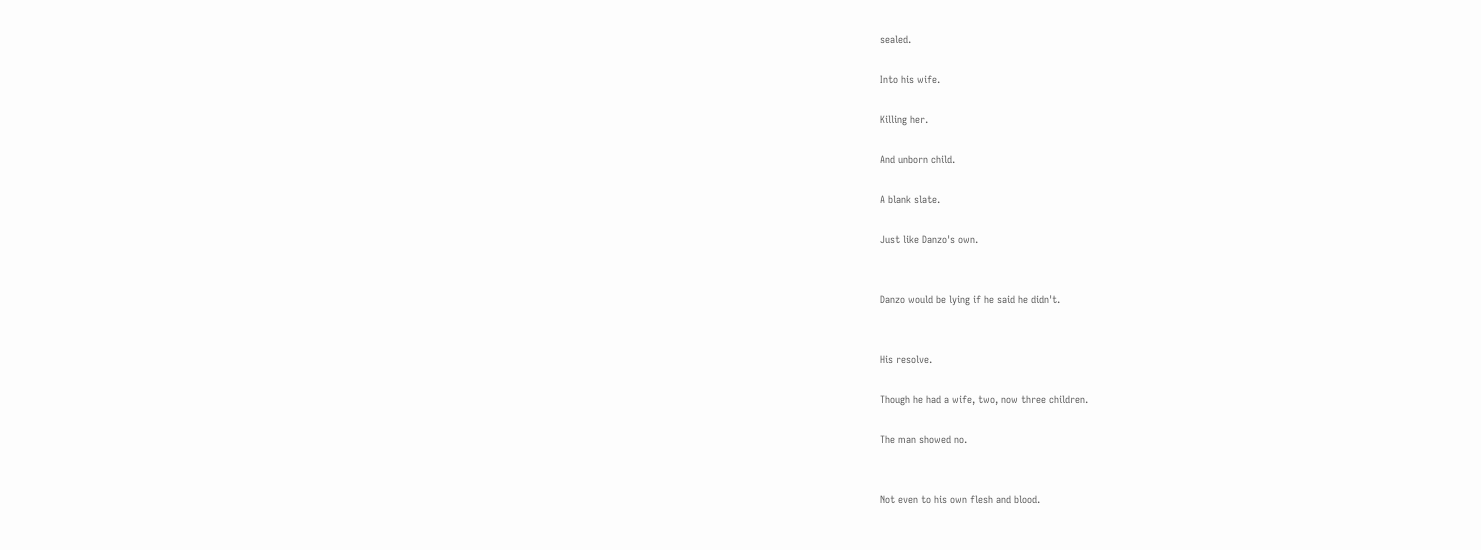sealed.

Into his wife.

Killing her.

And unborn child.

A blank slate.

Just like Danzo's own.


Danzo would be lying if he said he didn't.


His resolve.

Though he had a wife, two, now three children.

The man showed no.


Not even to his own flesh and blood.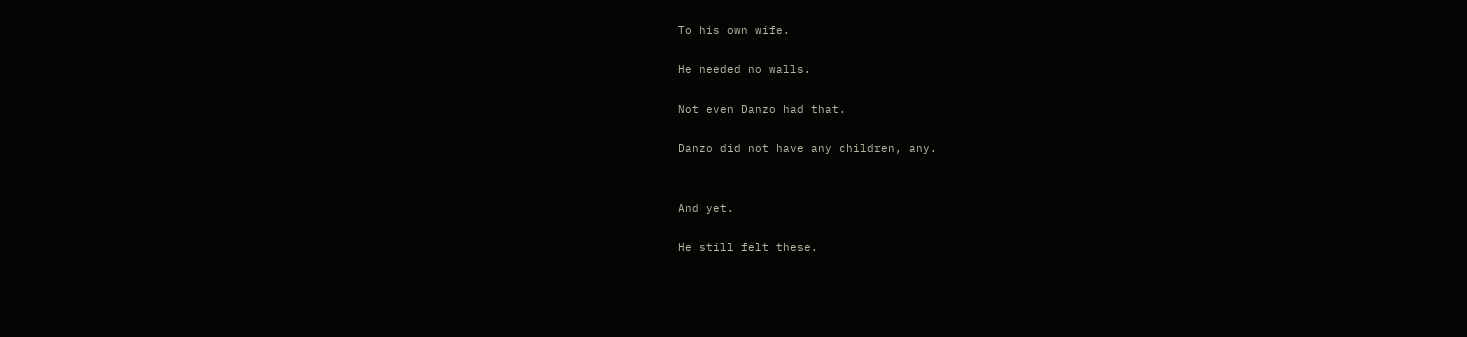To his own wife.

He needed no walls.

Not even Danzo had that.

Danzo did not have any children, any.


And yet.

He still felt these.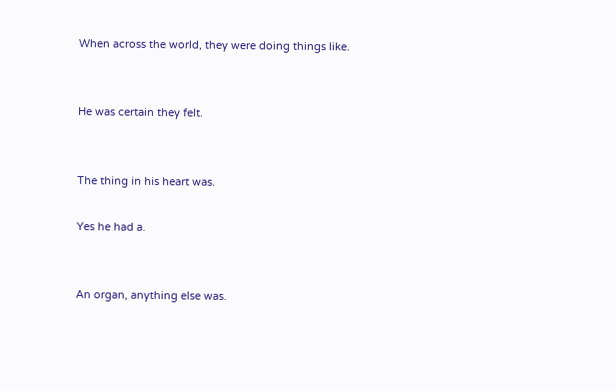When across the world, they were doing things like.


He was certain they felt.


The thing in his heart was.

Yes he had a.


An organ, anything else was.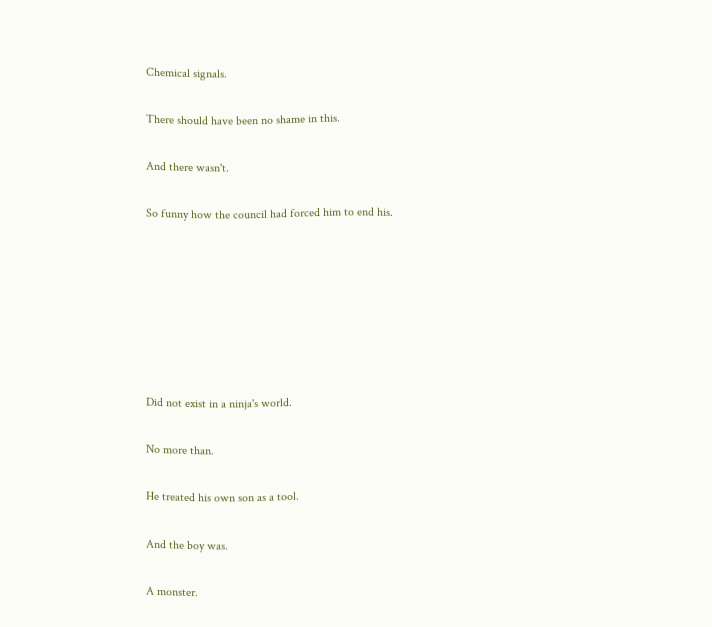Chemical signals.

There should have been no shame in this.

And there wasn't.

So funny how the council had forced him to end his.







Did not exist in a ninja's world.

No more than.

He treated his own son as a tool.

And the boy was.

A monster.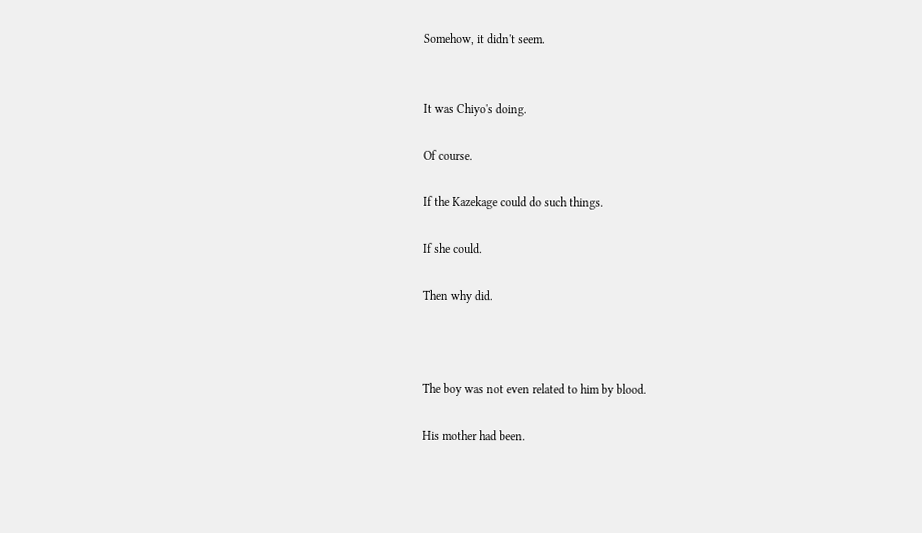Somehow, it didn't seem.


It was Chiyo's doing.

Of course.

If the Kazekage could do such things.

If she could.

Then why did.



The boy was not even related to him by blood.

His mother had been.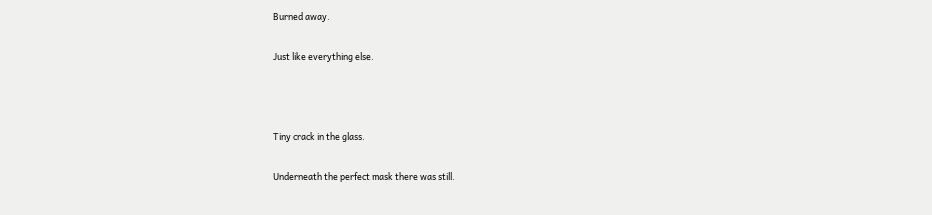Burned away.

Just like everything else.



Tiny crack in the glass.

Underneath the perfect mask there was still.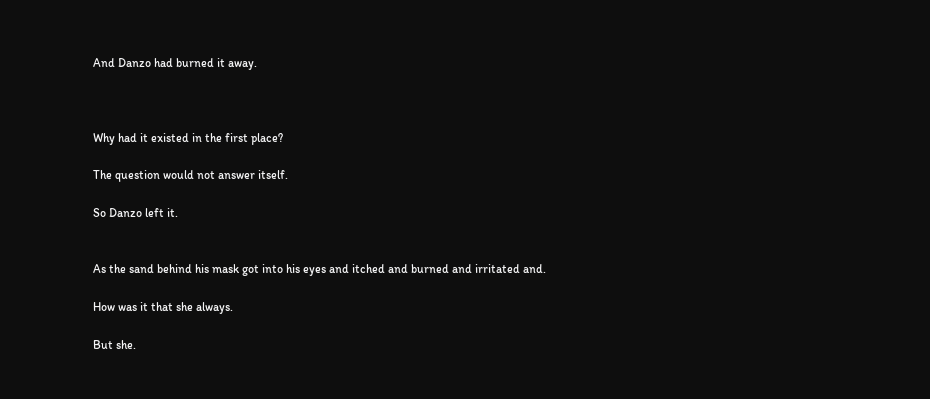And Danzo had burned it away.



Why had it existed in the first place?

The question would not answer itself.

So Danzo left it.


As the sand behind his mask got into his eyes and itched and burned and irritated and.

How was it that she always.

But she.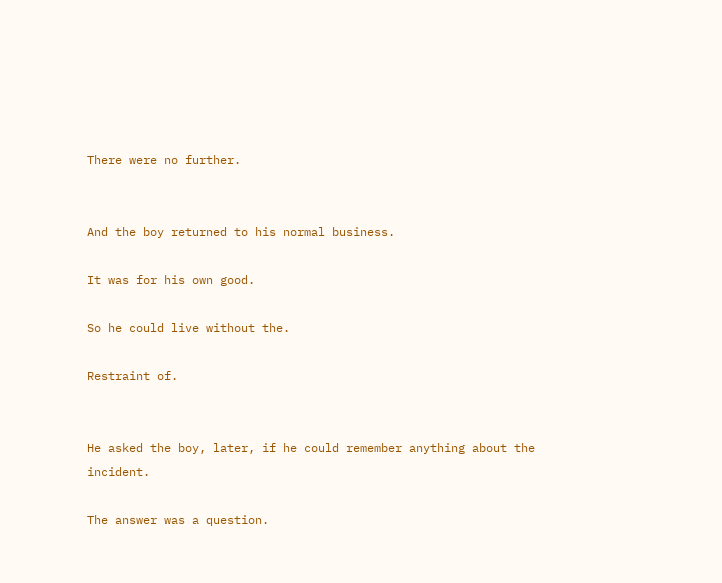There were no further.


And the boy returned to his normal business.

It was for his own good.

So he could live without the.

Restraint of.


He asked the boy, later, if he could remember anything about the incident.

The answer was a question.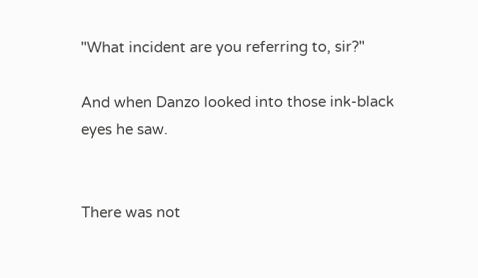"What incident are you referring to, sir?"

And when Danzo looked into those ink-black eyes he saw.


There was not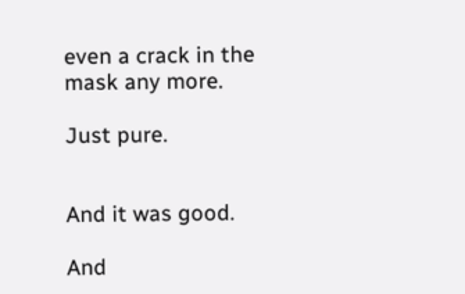even a crack in the mask any more.

Just pure.


And it was good.

And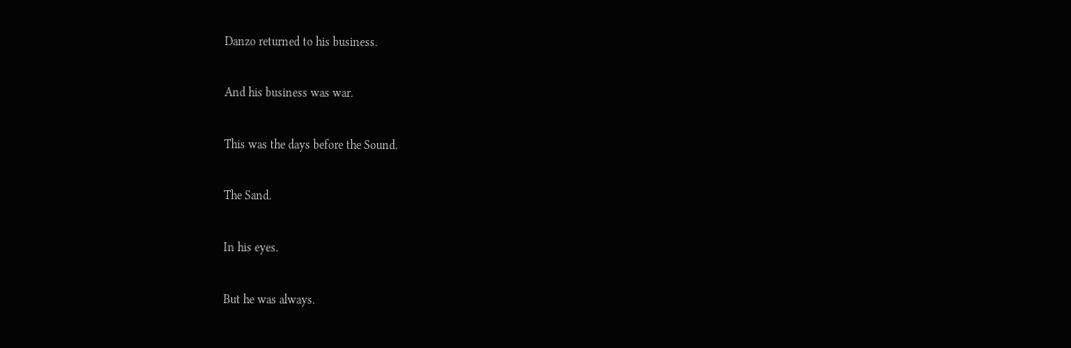Danzo returned to his business.

And his business was war.

This was the days before the Sound.

The Sand.

In his eyes.

But he was always.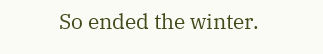So ended the winter.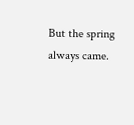But the spring always came.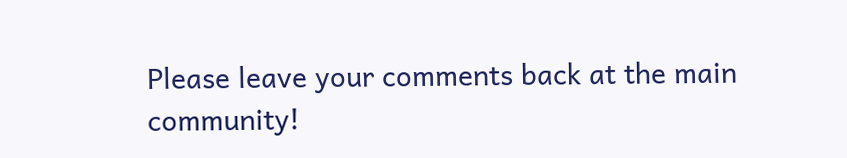Please leave your comments back at the main community!